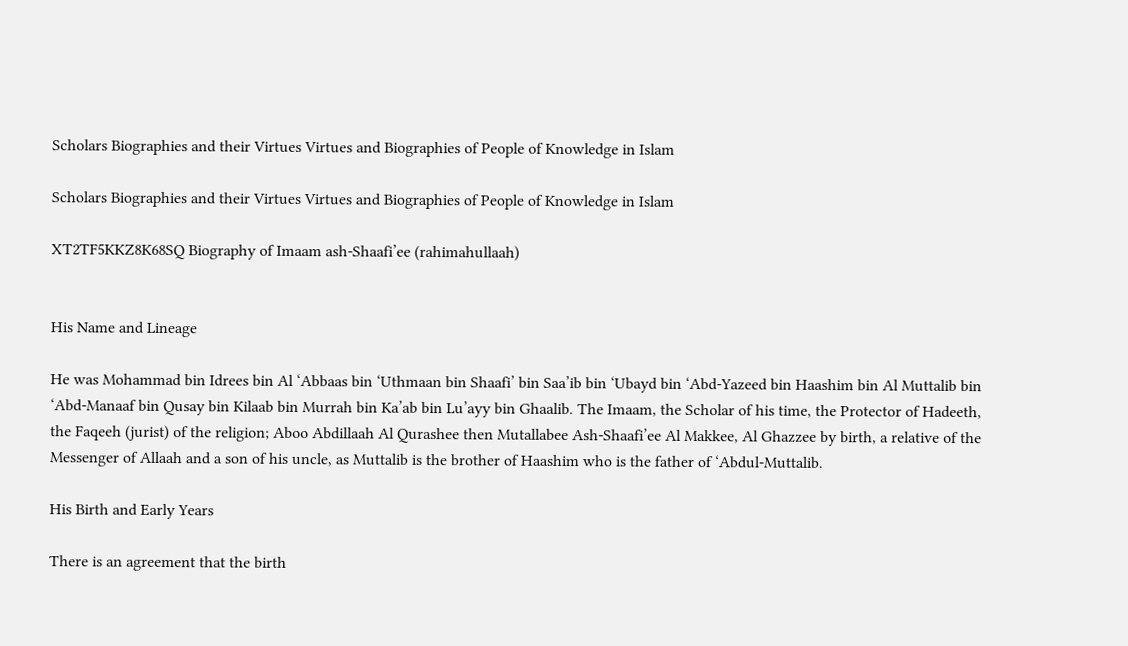Scholars Biographies and their Virtues Virtues and Biographies of People of Knowledge in Islam

Scholars Biographies and their Virtues Virtues and Biographies of People of Knowledge in Islam

XT2TF5KKZ8K68SQ Biography of Imaam ash-Shaafi’ee (rahimahullaah)


His Name and Lineage

He was Mohammad bin Idrees bin Al ‘Abbaas bin ‘Uthmaan bin Shaafi’ bin Saa’ib bin ‘Ubayd bin ‘Abd-Yazeed bin Haashim bin Al Muttalib bin ‘Abd-Manaaf bin Qusay bin Kilaab bin Murrah bin Ka’ab bin Lu’ayy bin Ghaalib. The Imaam, the Scholar of his time, the Protector of Hadeeth, the Faqeeh (jurist) of the religion; Aboo Abdillaah Al Qurashee then Mutallabee Ash-Shaafi’ee Al Makkee, Al Ghazzee by birth, a relative of the Messenger of Allaah and a son of his uncle, as Muttalib is the brother of Haashim who is the father of ‘Abdul-Muttalib.

His Birth and Early Years

There is an agreement that the birth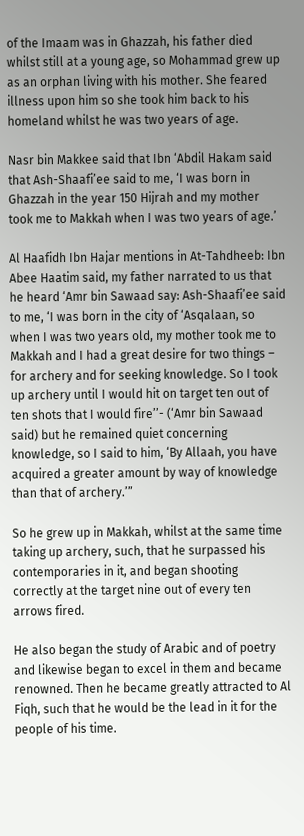of the Imaam was in Ghazzah, his father died whilst still at a young age, so Mohammad grew up as an orphan living with his mother. She feared illness upon him so she took him back to his homeland whilst he was two years of age.

Nasr bin Makkee said that Ibn ‘Abdil Hakam said that Ash-Shaafi’ee said to me, ‘I was born in Ghazzah in the year 150 Hijrah and my mother took me to Makkah when I was two years of age.’

Al Haafidh Ibn Hajar mentions in At-Tahdheeb: Ibn Abee Haatim said, my father narrated to us that he heard ‘Amr bin Sawaad say: Ash-Shaafi’ee said to me, ‘I was born in the city of ‘Asqalaan, so when I was two years old, my mother took me to Makkah and I had a great desire for two things – for archery and for seeking knowledge. So I took up archery until I would hit on target ten out of ten shots that I would fire’’- (‘Amr bin Sawaad said) but he remained quiet concerning knowledge, so I said to him, ‘By Allaah, you have acquired a greater amount by way of knowledge than that of archery.’”

So he grew up in Makkah, whilst at the same time taking up archery, such, that he surpassed his contemporaries in it, and began shooting correctly at the target nine out of every ten arrows fired.

He also began the study of Arabic and of poetry and likewise began to excel in them and became renowned. Then he became greatly attracted to Al Fiqh, such that he would be the lead in it for the people of his time.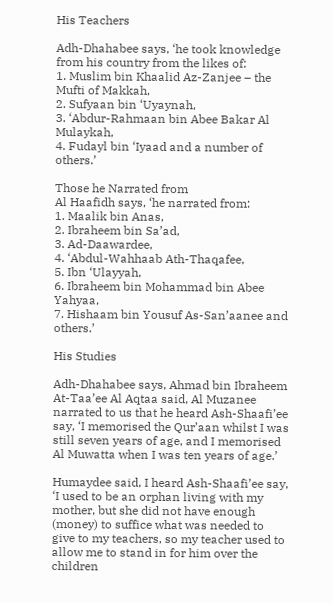His Teachers

Adh-Dhahabee says, ‘he took knowledge from his country from the likes of:
1. Muslim bin Khaalid Az-Zanjee – the Mufti of Makkah,
2. Sufyaan bin ‘Uyaynah,
3. ‘Abdur-Rahmaan bin Abee Bakar Al Mulaykah,
4. Fudayl bin ‘Iyaad and a number of others.’

Those he Narrated from
Al Haafidh says, ‘he narrated from:
1. Maalik bin Anas,
2. Ibraheem bin Sa’ad,
3. Ad-Daawardee,
4. ‘Abdul-Wahhaab Ath-Thaqafee,
5. Ibn ‘Ulayyah,
6. Ibraheem bin Mohammad bin Abee Yahyaa,
7. Hishaam bin Yousuf As-San’aanee and others.’

His Studies

Adh-Dhahabee says, Ahmad bin Ibraheem At-Taa’ee Al Aqtaa said, Al Muzanee narrated to us that he heard Ash-Shaafi’ee say, ‘I memorised the Qur’aan whilst I was still seven years of age, and I memorised Al Muwatta when I was ten years of age.’

Humaydee said, I heard Ash-Shaafi’ee say, ‘I used to be an orphan living with my mother, but she did not have enough (money) to suffice what was needed to give to my teachers, so my teacher used to allow me to stand in for him over the children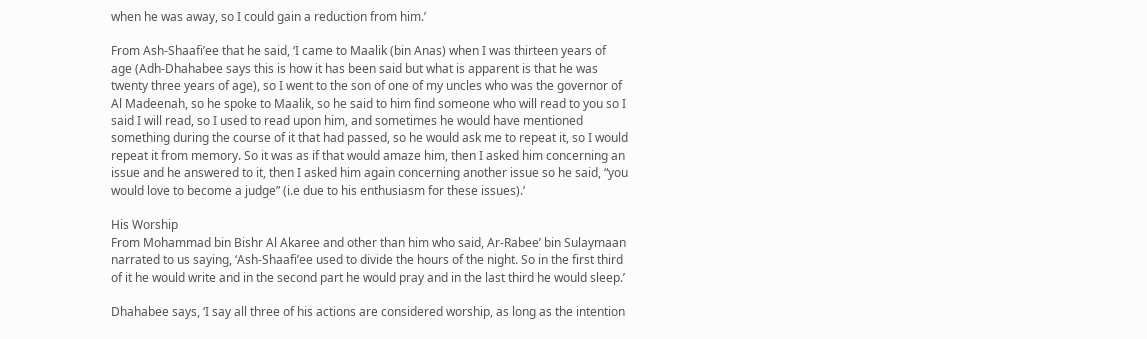when he was away, so I could gain a reduction from him.’

From Ash-Shaafi’ee that he said, ‘I came to Maalik (bin Anas) when I was thirteen years of age (Adh-Dhahabee says this is how it has been said but what is apparent is that he was twenty three years of age), so I went to the son of one of my uncles who was the governor of Al Madeenah, so he spoke to Maalik, so he said to him find someone who will read to you so I said I will read, so I used to read upon him, and sometimes he would have mentioned something during the course of it that had passed, so he would ask me to repeat it, so I would repeat it from memory. So it was as if that would amaze him, then I asked him concerning an issue and he answered to it, then I asked him again concerning another issue so he said, “you would love to become a judge” (i.e due to his enthusiasm for these issues).’

His Worship
From Mohammad bin Bishr Al Akaree and other than him who said, Ar-Rabee’ bin Sulaymaan narrated to us saying, ‘Ash-Shaafi’ee used to divide the hours of the night. So in the first third of it he would write and in the second part he would pray and in the last third he would sleep.’

Dhahabee says, ‘I say all three of his actions are considered worship, as long as the intention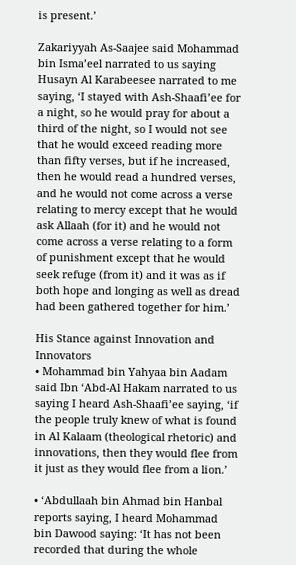is present.’

Zakariyyah As-Saajee said Mohammad bin Isma’eel narrated to us saying Husayn Al Karabeesee narrated to me saying, ‘I stayed with Ash-Shaafi’ee for a night, so he would pray for about a third of the night, so I would not see that he would exceed reading more than fifty verses, but if he increased, then he would read a hundred verses, and he would not come across a verse relating to mercy except that he would ask Allaah (for it) and he would not come across a verse relating to a form of punishment except that he would seek refuge (from it) and it was as if both hope and longing as well as dread had been gathered together for him.’

His Stance against Innovation and Innovators
• Mohammad bin Yahyaa bin Aadam said Ibn ‘Abd-Al Hakam narrated to us saying I heard Ash-Shaafi’ee saying, ‘if the people truly knew of what is found in Al Kalaam (theological rhetoric) and innovations, then they would flee from it just as they would flee from a lion.’

• ‘Abdullaah bin Ahmad bin Hanbal reports saying, I heard Mohammad bin Dawood saying: ‘It has not been recorded that during the whole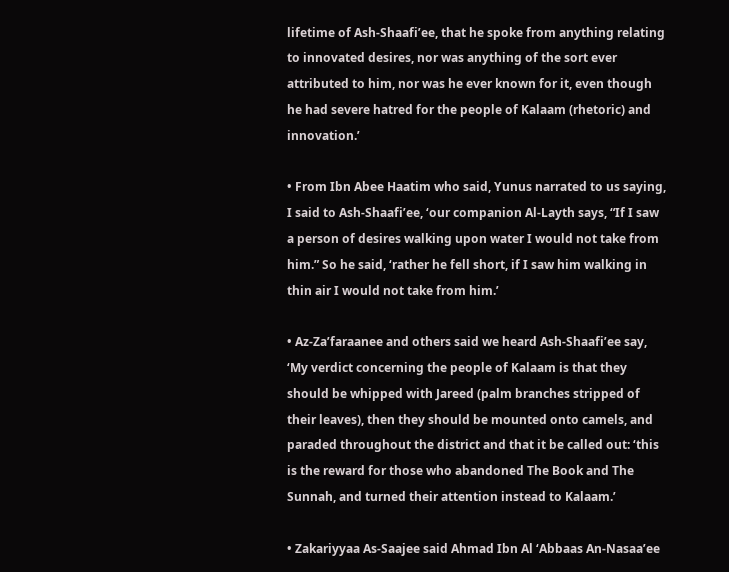lifetime of Ash-Shaafi’ee, that he spoke from anything relating to innovated desires, nor was anything of the sort ever attributed to him, nor was he ever known for it, even though he had severe hatred for the people of Kalaam (rhetoric) and innovation.’

• From Ibn Abee Haatim who said, Yunus narrated to us saying, I said to Ash-Shaafi’ee, ‘our companion Al-Layth says, “If I saw a person of desires walking upon water I would not take from him.” So he said, ‘rather he fell short, if I saw him walking in thin air I would not take from him.’

• Az-Za’faraanee and others said we heard Ash-Shaafi’ee say, ‘My verdict concerning the people of Kalaam is that they should be whipped with Jareed (palm branches stripped of their leaves), then they should be mounted onto camels, and paraded throughout the district and that it be called out: ‘this is the reward for those who abandoned The Book and The Sunnah, and turned their attention instead to Kalaam.’

• Zakariyyaa As-Saajee said Ahmad Ibn Al ‘Abbaas An-Nasaa’ee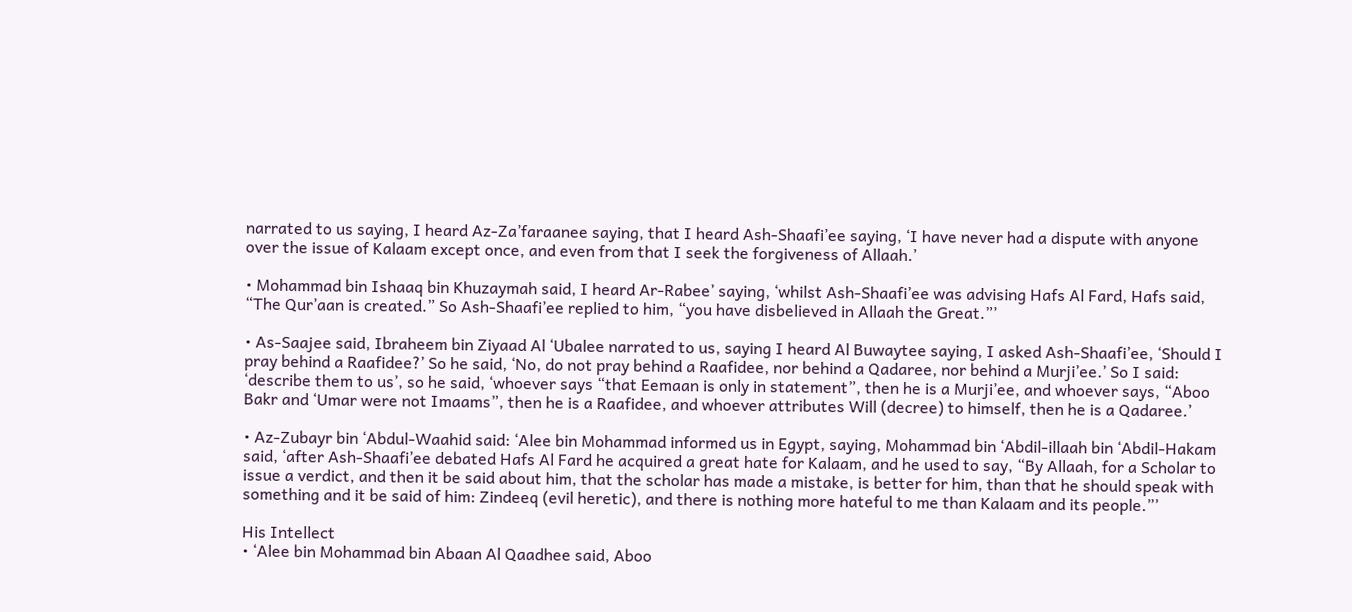narrated to us saying, I heard Az-Za’faraanee saying, that I heard Ash-Shaafi’ee saying, ‘I have never had a dispute with anyone over the issue of Kalaam except once, and even from that I seek the forgiveness of Allaah.’

• Mohammad bin Ishaaq bin Khuzaymah said, I heard Ar-Rabee’ saying, ‘whilst Ash-Shaafi’ee was advising Hafs Al Fard, Hafs said, “The Qur’aan is created.” So Ash-Shaafi’ee replied to him, “you have disbelieved in Allaah the Great.”’

• As-Saajee said, Ibraheem bin Ziyaad Al ‘Ubalee narrated to us, saying I heard Al Buwaytee saying, I asked Ash-Shaafi’ee, ‘Should I pray behind a Raafidee?’ So he said, ‘No, do not pray behind a Raafidee, nor behind a Qadaree, nor behind a Murji’ee.’ So I said: ‘describe them to us’, so he said, ‘whoever says “that Eemaan is only in statement”, then he is a Murji’ee, and whoever says, “Aboo Bakr and ‘Umar were not Imaams”, then he is a Raafidee, and whoever attributes Will (decree) to himself, then he is a Qadaree.’

• Az-Zubayr bin ‘Abdul-Waahid said: ‘Alee bin Mohammad informed us in Egypt, saying, Mohammad bin ‘Abdil-illaah bin ‘Abdil-Hakam said, ‘after Ash-Shaafi’ee debated Hafs Al Fard he acquired a great hate for Kalaam, and he used to say, “By Allaah, for a Scholar to issue a verdict, and then it be said about him, that the scholar has made a mistake, is better for him, than that he should speak with something and it be said of him: Zindeeq (evil heretic), and there is nothing more hateful to me than Kalaam and its people.”’

His Intellect
• ‘Alee bin Mohammad bin Abaan Al Qaadhee said, Aboo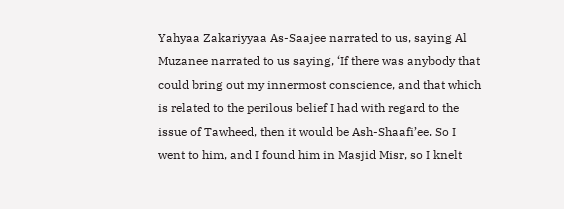Yahyaa Zakariyyaa As-Saajee narrated to us, saying Al Muzanee narrated to us saying, ‘If there was anybody that could bring out my innermost conscience, and that which is related to the perilous belief I had with regard to the issue of Tawheed, then it would be Ash-Shaafi’ee. So I went to him, and I found him in Masjid Misr, so I knelt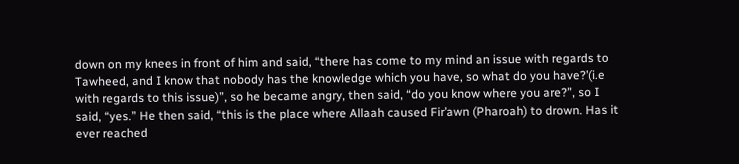down on my knees in front of him and said, “there has come to my mind an issue with regards to Tawheed, and I know that nobody has the knowledge which you have, so what do you have?’(i.e with regards to this issue)”, so he became angry, then said, “do you know where you are?”, so I said, “yes.” He then said, “this is the place where Allaah caused Fir’awn (Pharoah) to drown. Has it ever reached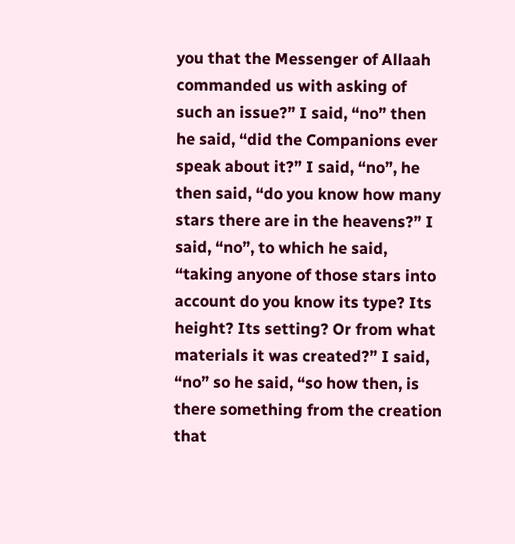you that the Messenger of Allaah commanded us with asking of such an issue?” I said, “no” then he said, “did the Companions ever speak about it?” I said, “no”, he then said, “do you know how many stars there are in the heavens?” I said, “no”, to which he said, “taking anyone of those stars into account do you know its type? Its height? Its setting? Or from what materials it was created?” I said, “no” so he said, “so how then, is there something from the creation that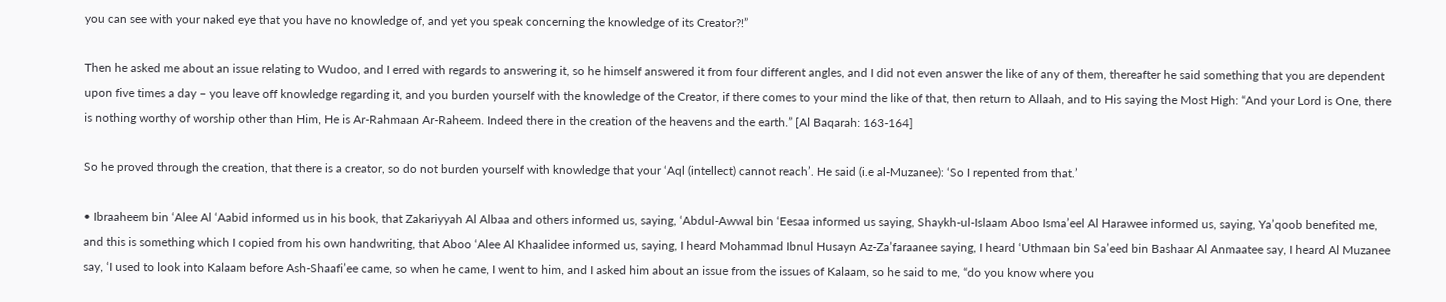you can see with your naked eye that you have no knowledge of, and yet you speak concerning the knowledge of its Creator?!”

Then he asked me about an issue relating to Wudoo, and I erred with regards to answering it, so he himself answered it from four different angles, and I did not even answer the like of any of them, thereafter he said something that you are dependent upon five times a day – you leave off knowledge regarding it, and you burden yourself with the knowledge of the Creator, if there comes to your mind the like of that, then return to Allaah, and to His saying the Most High: “And your Lord is One, there is nothing worthy of worship other than Him, He is Ar-Rahmaan Ar-Raheem. Indeed there in the creation of the heavens and the earth.” [Al Baqarah: 163-164]

So he proved through the creation, that there is a creator, so do not burden yourself with knowledge that your ‘Aql (intellect) cannot reach’. He said (i.e al-Muzanee): ‘So I repented from that.’

• Ibraaheem bin ‘Alee Al ‘Aabid informed us in his book, that Zakariyyah Al Albaa and others informed us, saying, ‘Abdul-Awwal bin ‘Eesaa informed us saying, Shaykh-ul-Islaam Aboo Isma’eel Al Harawee informed us, saying, Ya’qoob benefited me, and this is something which I copied from his own handwriting, that Aboo ‘Alee Al Khaalidee informed us, saying, I heard Mohammad Ibnul Husayn Az-Za’faraanee saying, I heard ‘Uthmaan bin Sa’eed bin Bashaar Al Anmaatee say, I heard Al Muzanee say, ‘I used to look into Kalaam before Ash-Shaafi’ee came, so when he came, I went to him, and I asked him about an issue from the issues of Kalaam, so he said to me, “do you know where you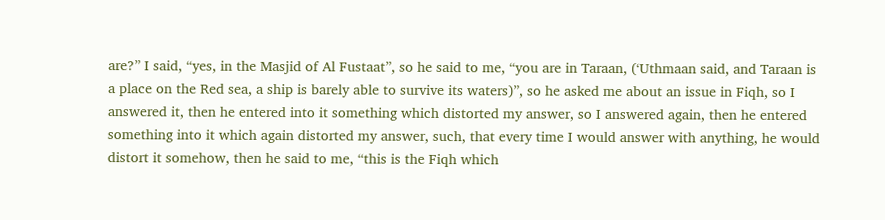are?” I said, “yes, in the Masjid of Al Fustaat”, so he said to me, “you are in Taraan, (‘Uthmaan said, and Taraan is a place on the Red sea, a ship is barely able to survive its waters)”, so he asked me about an issue in Fiqh, so I answered it, then he entered into it something which distorted my answer, so I answered again, then he entered something into it which again distorted my answer, such, that every time I would answer with anything, he would distort it somehow, then he said to me, “this is the Fiqh which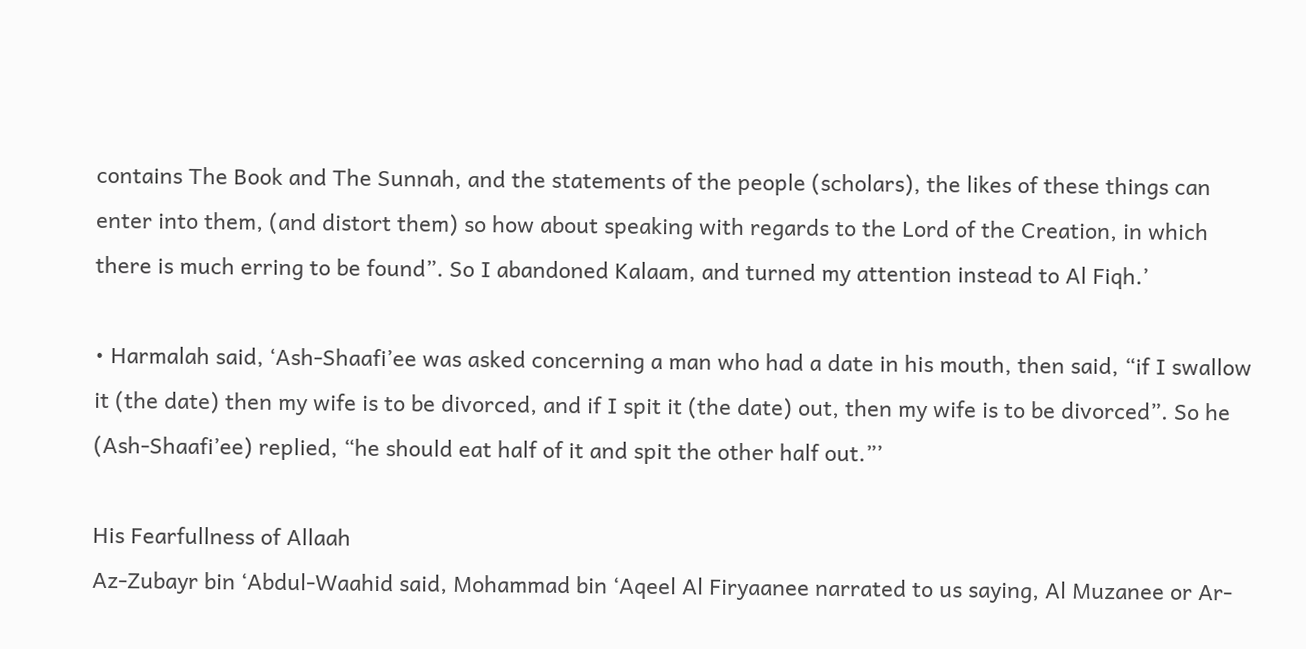contains The Book and The Sunnah, and the statements of the people (scholars), the likes of these things can enter into them, (and distort them) so how about speaking with regards to the Lord of the Creation, in which there is much erring to be found”. So I abandoned Kalaam, and turned my attention instead to Al Fiqh.’

• Harmalah said, ‘Ash-Shaafi’ee was asked concerning a man who had a date in his mouth, then said, “if I swallow it (the date) then my wife is to be divorced, and if I spit it (the date) out, then my wife is to be divorced”. So he (Ash-Shaafi’ee) replied, “he should eat half of it and spit the other half out.”’

His Fearfullness of Allaah
Az-Zubayr bin ‘Abdul-Waahid said, Mohammad bin ‘Aqeel Al Firyaanee narrated to us saying, Al Muzanee or Ar-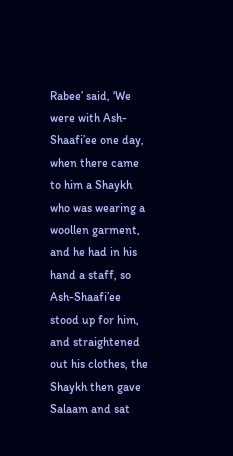Rabee’ said, ‘We were with Ash-Shaafi’ee one day, when there came to him a Shaykh who was wearing a woollen garment, and he had in his hand a staff, so Ash-Shaafi’ee stood up for him, and straightened out his clothes, the Shaykh then gave Salaam and sat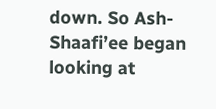down. So Ash-Shaafi’ee began looking at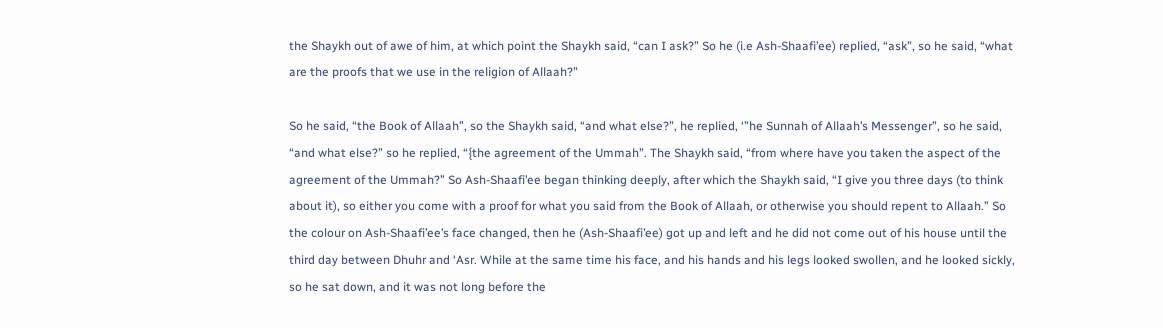the Shaykh out of awe of him, at which point the Shaykh said, “can I ask?” So he (i.e Ash-Shaafi’ee) replied, “ask”, so he said, “what are the proofs that we use in the religion of Allaah?”

So he said, “the Book of Allaah”, so the Shaykh said, “and what else?”, he replied, ‘”he Sunnah of Allaah’s Messenger”, so he said, “and what else?” so he replied, “{the agreement of the Ummah”. The Shaykh said, “from where have you taken the aspect of the agreement of the Ummah?” So Ash-Shaafi’ee began thinking deeply, after which the Shaykh said, “I give you three days (to think about it), so either you come with a proof for what you said from the Book of Allaah, or otherwise you should repent to Allaah.” So the colour on Ash-Shaafi’ee’s face changed, then he (Ash-Shaafi’ee) got up and left and he did not come out of his house until the third day between Dhuhr and ‘Asr. While at the same time his face, and his hands and his legs looked swollen, and he looked sickly, so he sat down, and it was not long before the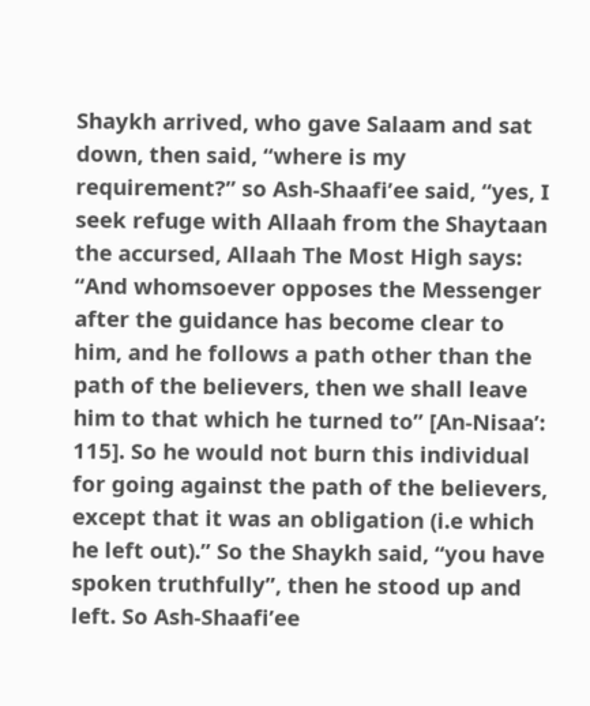Shaykh arrived, who gave Salaam and sat down, then said, “where is my requirement?” so Ash-Shaafi’ee said, “yes, I seek refuge with Allaah from the Shaytaan the accursed, Allaah The Most High says: “And whomsoever opposes the Messenger after the guidance has become clear to him, and he follows a path other than the path of the believers, then we shall leave him to that which he turned to” [An-Nisaa’: 115]. So he would not burn this individual for going against the path of the believers, except that it was an obligation (i.e which he left out).” So the Shaykh said, “you have spoken truthfully”, then he stood up and left. So Ash-Shaafi’ee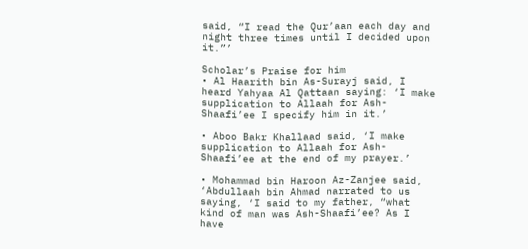said, “I read the Qur’aan each day and night three times until I decided upon it.”’

Scholar’s Praise for him
• Al Haarith bin As-Surayj said, I heard Yahyaa Al Qattaan saying: ‘I make supplication to Allaah for Ash-Shaafi’ee I specify him in it.’

• Aboo Bakr Khallaad said, ‘I make supplication to Allaah for Ash-Shaafi’ee at the end of my prayer.’

• Mohammad bin Haroon Az-Zanjee said, ‘Abdullaah bin Ahmad narrated to us saying, ‘I said to my father, “what kind of man was Ash-Shaafi’ee? As I have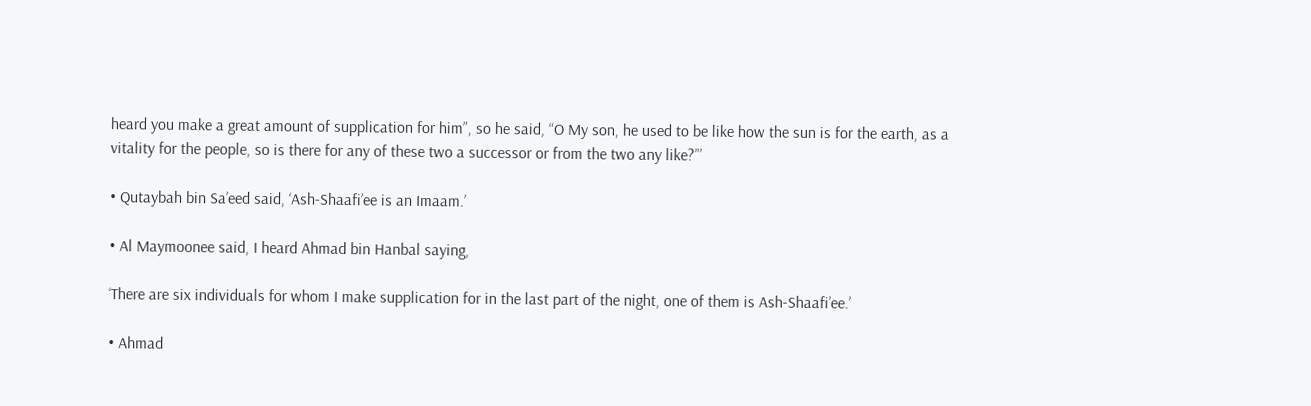heard you make a great amount of supplication for him”, so he said, “O My son, he used to be like how the sun is for the earth, as a vitality for the people, so is there for any of these two a successor or from the two any like?”’

• Qutaybah bin Sa’eed said, ‘Ash-Shaafi’ee is an Imaam.’

• Al Maymoonee said, I heard Ahmad bin Hanbal saying,

‘There are six individuals for whom I make supplication for in the last part of the night, one of them is Ash-Shaafi’ee.’

• Ahmad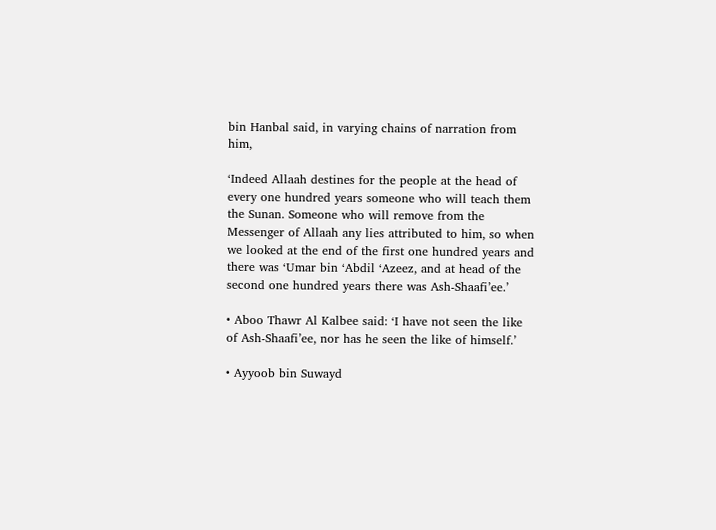bin Hanbal said, in varying chains of narration from him,

‘Indeed Allaah destines for the people at the head of every one hundred years someone who will teach them the Sunan. Someone who will remove from the Messenger of Allaah any lies attributed to him, so when we looked at the end of the first one hundred years and there was ‘Umar bin ‘Abdil ‘Azeez, and at head of the second one hundred years there was Ash-Shaafi’ee.’

• Aboo Thawr Al Kalbee said: ‘I have not seen the like of Ash-Shaafi’ee, nor has he seen the like of himself.’

• Ayyoob bin Suwayd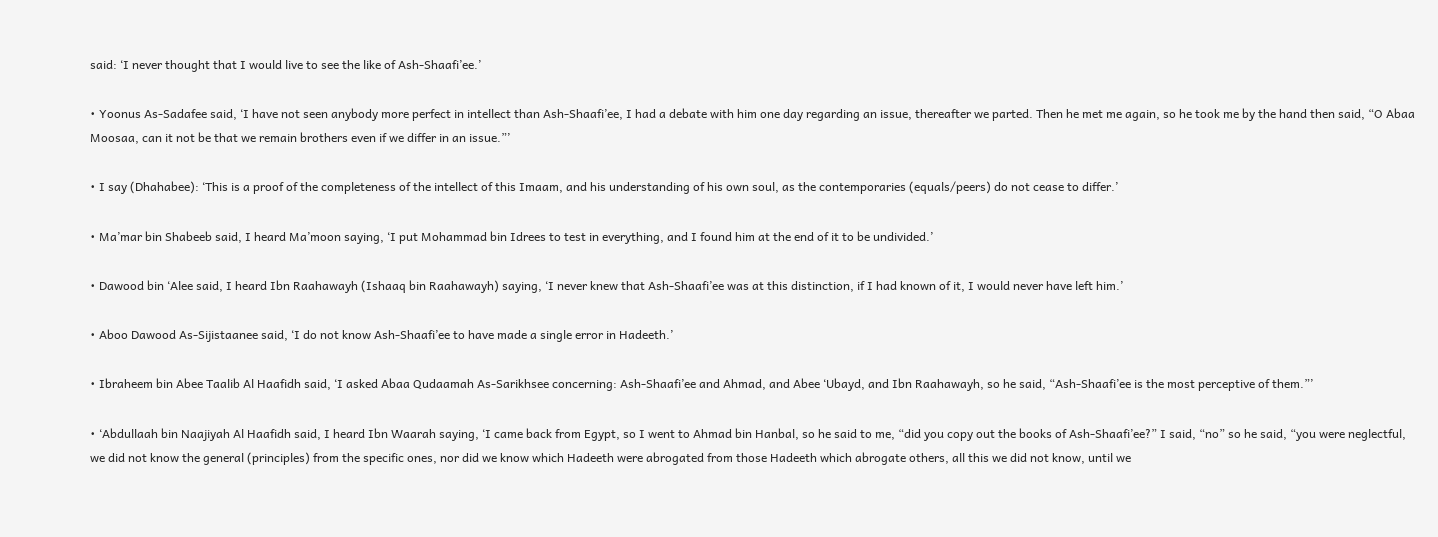said: ‘I never thought that I would live to see the like of Ash-Shaafi’ee.’

• Yoonus As-Sadafee said, ‘I have not seen anybody more perfect in intellect than Ash-Shaafi’ee, I had a debate with him one day regarding an issue, thereafter we parted. Then he met me again, so he took me by the hand then said, “O Abaa Moosaa, can it not be that we remain brothers even if we differ in an issue.”’

• I say (Dhahabee): ‘This is a proof of the completeness of the intellect of this Imaam, and his understanding of his own soul, as the contemporaries (equals/peers) do not cease to differ.’

• Ma’mar bin Shabeeb said, I heard Ma’moon saying, ‘I put Mohammad bin Idrees to test in everything, and I found him at the end of it to be undivided.’

• Dawood bin ‘Alee said, I heard Ibn Raahawayh (Ishaaq bin Raahawayh) saying, ‘I never knew that Ash-Shaafi’ee was at this distinction, if I had known of it, I would never have left him.’

• Aboo Dawood As-Sijistaanee said, ‘I do not know Ash-Shaafi’ee to have made a single error in Hadeeth.’

• Ibraheem bin Abee Taalib Al Haafidh said, ‘I asked Abaa Qudaamah As-Sarikhsee concerning: Ash-Shaafi’ee and Ahmad, and Abee ‘Ubayd, and Ibn Raahawayh, so he said, “Ash-Shaafi’ee is the most perceptive of them.”’

• ‘Abdullaah bin Naajiyah Al Haafidh said, I heard Ibn Waarah saying, ‘I came back from Egypt, so I went to Ahmad bin Hanbal, so he said to me, “did you copy out the books of Ash-Shaafi’ee?” I said, “no” so he said, “you were neglectful, we did not know the general (principles) from the specific ones, nor did we know which Hadeeth were abrogated from those Hadeeth which abrogate others, all this we did not know, until we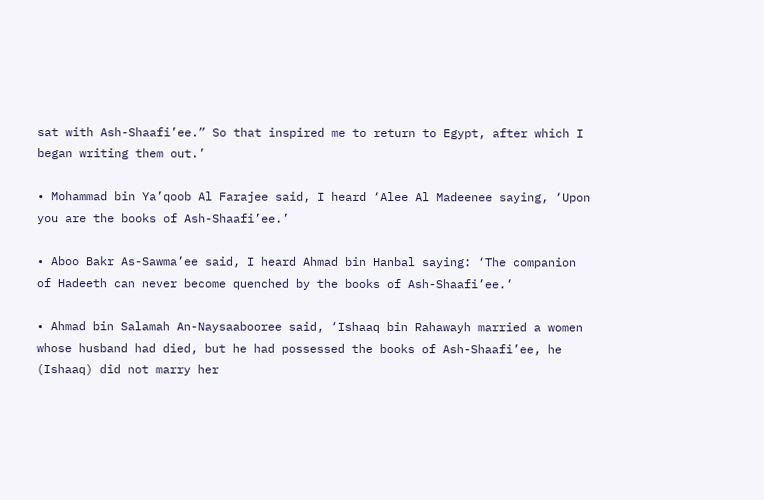sat with Ash-Shaafi’ee.” So that inspired me to return to Egypt, after which I began writing them out.’

• Mohammad bin Ya’qoob Al Farajee said, I heard ‘Alee Al Madeenee saying, ‘Upon you are the books of Ash-Shaafi’ee.’

• Aboo Bakr As-Sawma’ee said, I heard Ahmad bin Hanbal saying: ‘The companion of Hadeeth can never become quenched by the books of Ash-Shaafi’ee.’

• Ahmad bin Salamah An-Naysaabooree said, ‘Ishaaq bin Rahawayh married a women whose husband had died, but he had possessed the books of Ash-Shaafi’ee, he (Ishaaq) did not marry her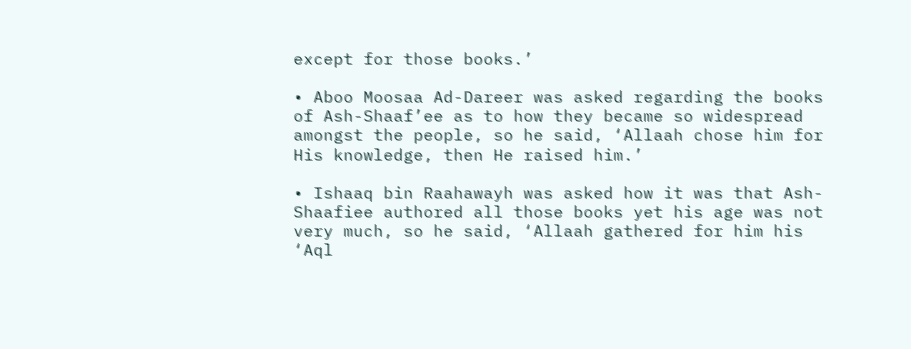except for those books.’

• Aboo Moosaa Ad-Dareer was asked regarding the books of Ash-Shaaf’ee as to how they became so widespread amongst the people, so he said, ‘Allaah chose him for His knowledge, then He raised him.’

• Ishaaq bin Raahawayh was asked how it was that Ash-Shaafiee authored all those books yet his age was not very much, so he said, ‘Allaah gathered for him his ‘Aql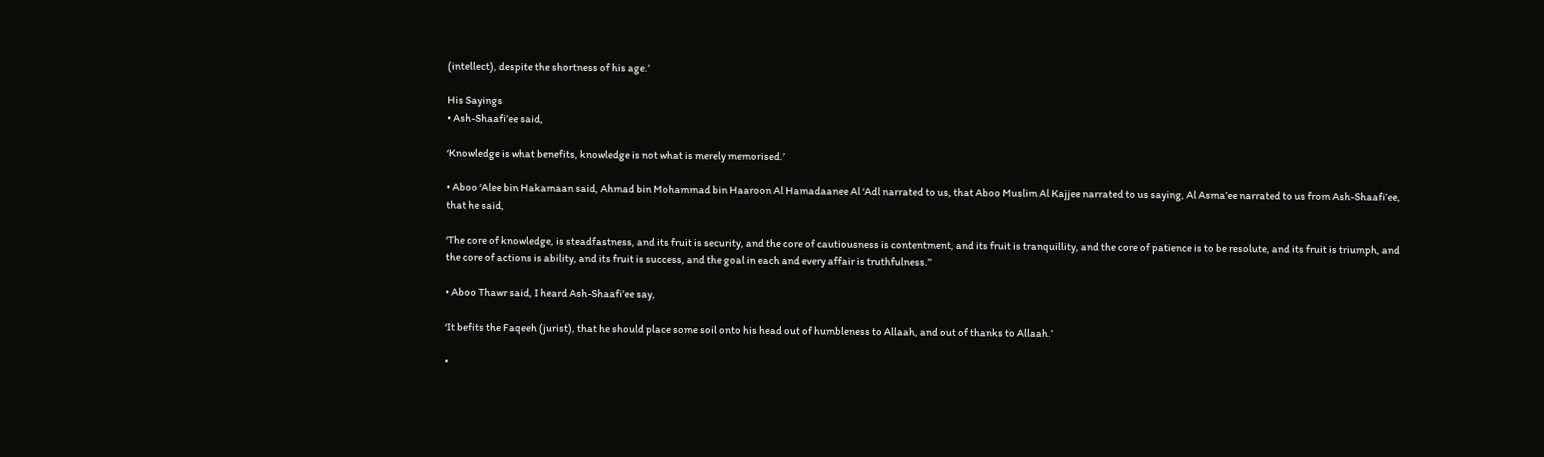(intellect), despite the shortness of his age.’

His Sayings
• Ash-Shaafi’ee said,

‘Knowledge is what benefits, knowledge is not what is merely memorised.’

• Aboo ‘Alee bin Hakamaan said, Ahmad bin Mohammad bin Haaroon Al Hamadaanee Al ‘Adl narrated to us, that Aboo Muslim Al Kajjee narrated to us saying, Al Asma’ee narrated to us from Ash-Shaafi’ee, that he said,

‘The core of knowledge, is steadfastness, and its fruit is security, and the core of cautiousness is contentment, and its fruit is tranquillity, and the core of patience is to be resolute, and its fruit is triumph, and the core of actions is ability, and its fruit is success, and the goal in each and every affair is truthfulness.’’

• Aboo Thawr said, I heard Ash-Shaafi’ee say,

‘It befits the Faqeeh (jurist), that he should place some soil onto his head out of humbleness to Allaah, and out of thanks to Allaah.’

•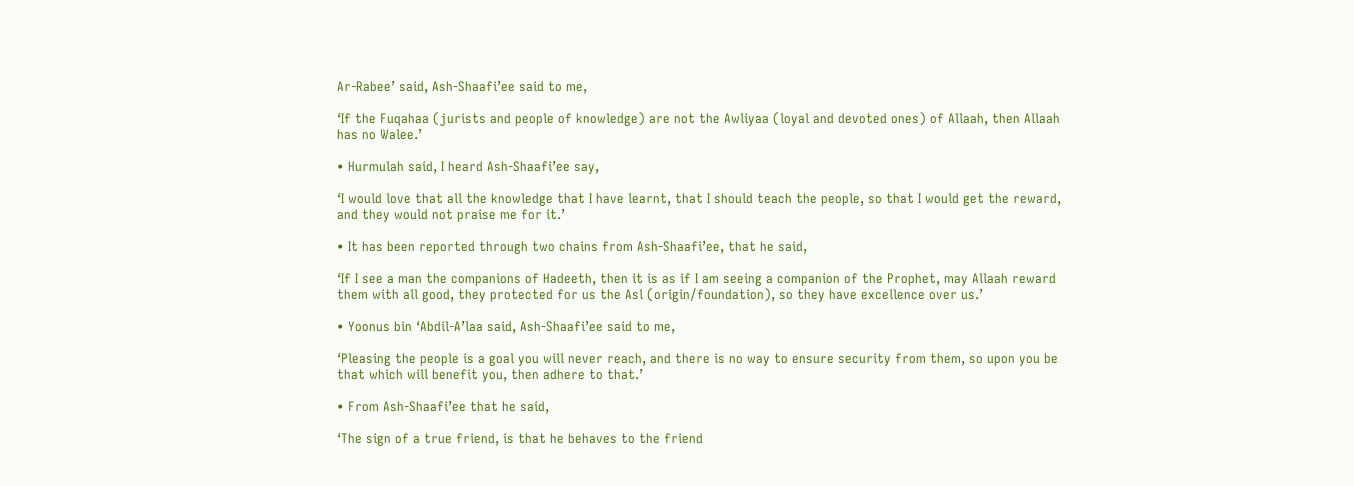Ar-Rabee’ said, Ash-Shaafi’ee said to me,

‘If the Fuqahaa (jurists and people of knowledge) are not the Awliyaa (loyal and devoted ones) of Allaah, then Allaah has no Walee.’

• Hurmulah said, I heard Ash-Shaafi’ee say,

‘I would love that all the knowledge that I have learnt, that I should teach the people, so that I would get the reward, and they would not praise me for it.’

• It has been reported through two chains from Ash-Shaafi’ee, that he said,

‘If I see a man the companions of Hadeeth, then it is as if I am seeing a companion of the Prophet, may Allaah reward them with all good, they protected for us the Asl (origin/foundation), so they have excellence over us.’

• Yoonus bin ‘Abdil-A’laa said, Ash-Shaafi’ee said to me,

‘Pleasing the people is a goal you will never reach, and there is no way to ensure security from them, so upon you be that which will benefit you, then adhere to that.’

• From Ash-Shaafi’ee that he said,

‘The sign of a true friend, is that he behaves to the friend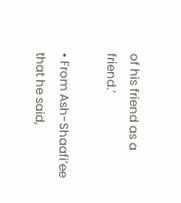of his friend as a friend.’

• From Ash-Shaafi’ee that he said,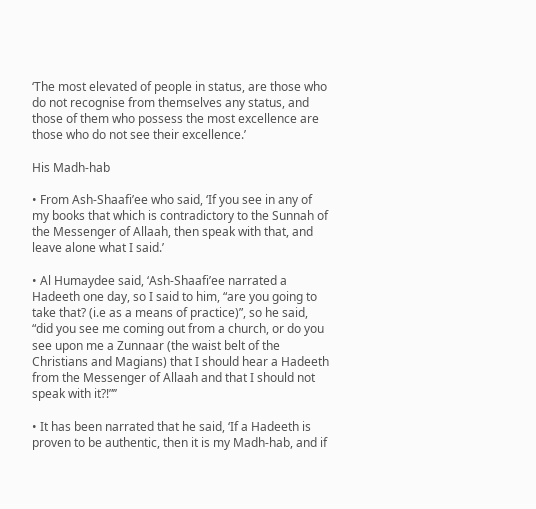‘The most elevated of people in status, are those who do not recognise from themselves any status, and those of them who possess the most excellence are those who do not see their excellence.’

His Madh-hab

• From Ash-Shaafi’ee who said, ‘If you see in any of my books that which is contradictory to the Sunnah of the Messenger of Allaah, then speak with that, and leave alone what I said.’

• Al Humaydee said, ‘Ash-Shaafi’ee narrated a Hadeeth one day, so I said to him, “are you going to take that? (i.e as a means of practice)”, so he said, “did you see me coming out from a church, or do you see upon me a Zunnaar (the waist belt of the Christians and Magians) that I should hear a Hadeeth from the Messenger of Allaah and that I should not speak with it?!”’’

• It has been narrated that he said, ‘If a Hadeeth is proven to be authentic, then it is my Madh-hab, and if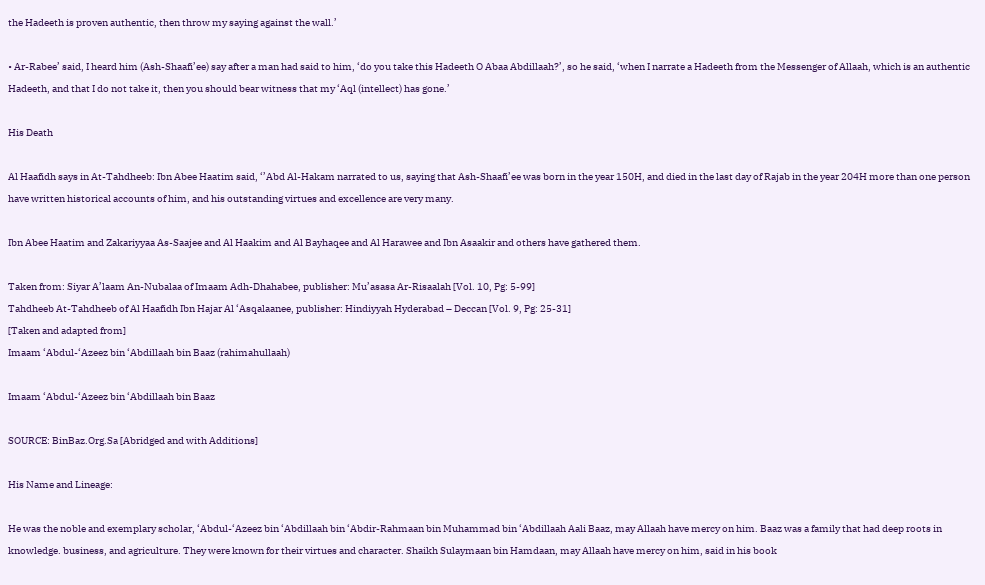the Hadeeth is proven authentic, then throw my saying against the wall.’

• Ar-Rabee’ said, I heard him (Ash-Shaafi’ee) say after a man had said to him, ‘do you take this Hadeeth O Abaa Abdillaah?’, so he said, ‘when I narrate a Hadeeth from the Messenger of Allaah, which is an authentic Hadeeth, and that I do not take it, then you should bear witness that my ‘Aql (intellect) has gone.’

His Death

Al Haafidh says in At-Tahdheeb: Ibn Abee Haatim said, ‘’Abd Al-Hakam narrated to us, saying that Ash-Shaafi’ee was born in the year 150H, and died in the last day of Rajab in the year 204H more than one person have written historical accounts of him, and his outstanding virtues and excellence are very many.

Ibn Abee Haatim and Zakariyyaa As-Saajee and Al Haakim and Al Bayhaqee and Al Harawee and Ibn Asaakir and others have gathered them.

Taken from: Siyar A’laam An-Nubalaa of Imaam Adh-Dhahabee, publisher: Mu’asasa Ar-Risaalah [Vol. 10, Pg: 5-99]
Tahdheeb At-Tahdheeb of Al Haafidh Ibn Hajar Al ‘Asqalaanee, publisher: Hindiyyah Hyderabad – Deccan [Vol. 9, Pg: 25-31]
[Taken and adapted from]
Imaam ‘Abdul-‘Azeez bin ‘Abdillaah bin Baaz (rahimahullaah)

Imaam ‘Abdul-‘Azeez bin ‘Abdillaah bin Baaz

SOURCE: BinBaz.Org.Sa [Abridged and with Additions]

His Name and Lineage:

He was the noble and exemplary scholar, ‘Abdul-‘Azeez bin ‘Abdillaah bin ‘Abdir-Rahmaan bin Muhammad bin ‘Abdillaah Aali Baaz, may Allaah have mercy on him. Baaz was a family that had deep roots in knowledge. business, and agriculture. They were known for their virtues and character. Shaikh Sulaymaan bin Hamdaan, may Allaah have mercy on him, said in his book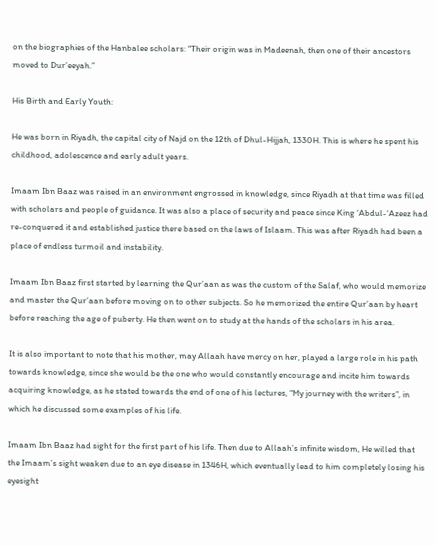on the biographies of the Hanbalee scholars: “Their origin was in Madeenah, then one of their ancestors moved to Dur’eeyah.”

His Birth and Early Youth:

He was born in Riyadh, the capital city of Najd on the 12th of Dhul-Hijjah, 1330H. This is where he spent his childhood, adolescence and early adult years.

Imaam Ibn Baaz was raised in an environment engrossed in knowledge, since Riyadh at that time was filled with scholars and people of guidance. It was also a place of security and peace since King ‘Abdul-‘Azeez had re-conquered it and established justice there based on the laws of Islaam. This was after Riyadh had been a place of endless turmoil and instability.

Imaam Ibn Baaz first started by learning the Qur’aan as was the custom of the Salaf, who would memorize and master the Qur’aan before moving on to other subjects. So he memorized the entire Qur’aan by heart before reaching the age of puberty. He then went on to study at the hands of the scholars in his area.

It is also important to note that his mother, may Allaah have mercy on her, played a large role in his path towards knowledge, since she would be the one who would constantly encourage and incite him towards acquiring knowledge, as he stated towards the end of one of his lectures, “My journey with the writers”, in which he discussed some examples of his life.

Imaam Ibn Baaz had sight for the first part of his life. Then due to Allaah’s infinite wisdom, He willed that the Imaam’s sight weaken due to an eye disease in 1346H, which eventually lead to him completely losing his eyesight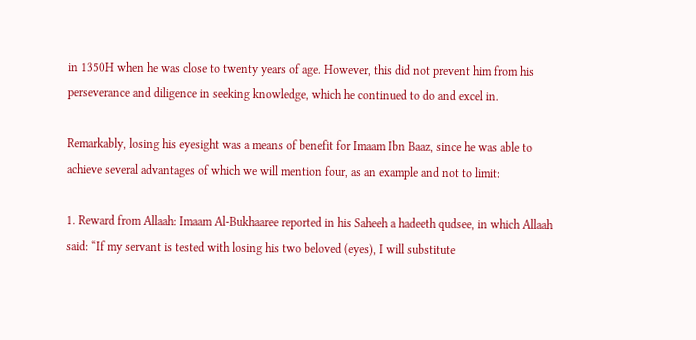in 1350H when he was close to twenty years of age. However, this did not prevent him from his perseverance and diligence in seeking knowledge, which he continued to do and excel in.

Remarkably, losing his eyesight was a means of benefit for Imaam Ibn Baaz, since he was able to achieve several advantages of which we will mention four, as an example and not to limit:

1. Reward from Allaah: Imaam Al-Bukhaaree reported in his Saheeh a hadeeth qudsee, in which Allaah said: “If my servant is tested with losing his two beloved (eyes), I will substitute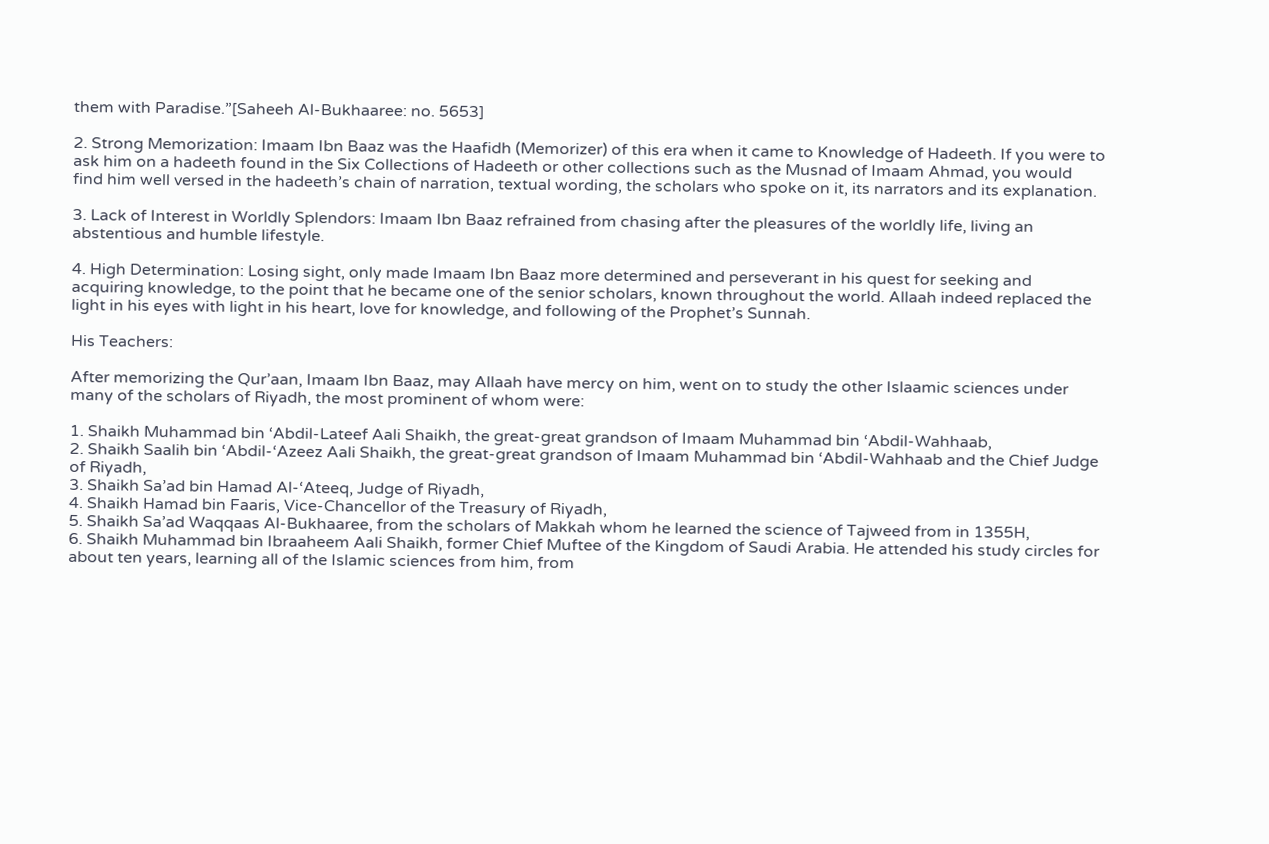them with Paradise.”[Saheeh Al-Bukhaaree: no. 5653]

2. Strong Memorization: Imaam Ibn Baaz was the Haafidh (Memorizer) of this era when it came to Knowledge of Hadeeth. If you were to ask him on a hadeeth found in the Six Collections of Hadeeth or other collections such as the Musnad of Imaam Ahmad, you would find him well versed in the hadeeth’s chain of narration, textual wording, the scholars who spoke on it, its narrators and its explanation.

3. Lack of Interest in Worldly Splendors: Imaam Ibn Baaz refrained from chasing after the pleasures of the worldly life, living an abstentious and humble lifestyle.

4. High Determination: Losing sight, only made Imaam Ibn Baaz more determined and perseverant in his quest for seeking and acquiring knowledge, to the point that he became one of the senior scholars, known throughout the world. Allaah indeed replaced the light in his eyes with light in his heart, love for knowledge, and following of the Prophet’s Sunnah.

His Teachers:

After memorizing the Qur’aan, Imaam Ibn Baaz, may Allaah have mercy on him, went on to study the other Islaamic sciences under many of the scholars of Riyadh, the most prominent of whom were:

1. Shaikh Muhammad bin ‘Abdil-Lateef Aali Shaikh, the great-great grandson of Imaam Muhammad bin ‘Abdil-Wahhaab,
2. Shaikh Saalih bin ‘Abdil-‘Azeez Aali Shaikh, the great-great grandson of Imaam Muhammad bin ‘Abdil-Wahhaab and the Chief Judge of Riyadh,
3. Shaikh Sa’ad bin Hamad Al-‘Ateeq, Judge of Riyadh,
4. Shaikh Hamad bin Faaris, Vice-Chancellor of the Treasury of Riyadh,
5. Shaikh Sa’ad Waqqaas Al-Bukhaaree, from the scholars of Makkah whom he learned the science of Tajweed from in 1355H,
6. Shaikh Muhammad bin Ibraaheem Aali Shaikh, former Chief Muftee of the Kingdom of Saudi Arabia. He attended his study circles for about ten years, learning all of the Islamic sciences from him, from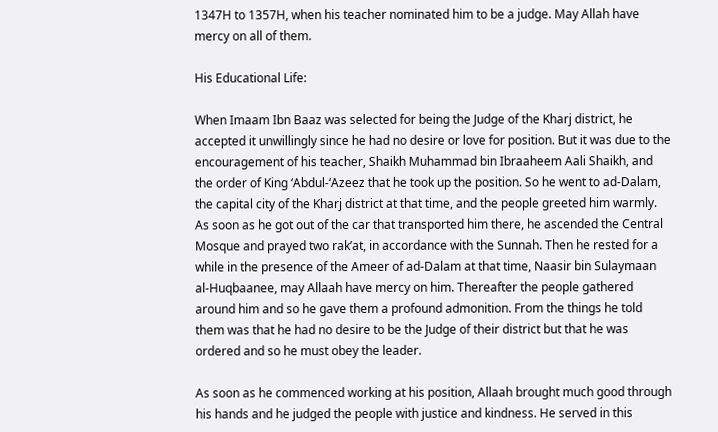1347H to 1357H, when his teacher nominated him to be a judge. May Allah have mercy on all of them.

His Educational Life:

When Imaam Ibn Baaz was selected for being the Judge of the Kharj district, he accepted it unwillingly since he had no desire or love for position. But it was due to the encouragement of his teacher, Shaikh Muhammad bin Ibraaheem Aali Shaikh, and the order of King ‘Abdul-‘Azeez that he took up the position. So he went to ad-Dalam, the capital city of the Kharj district at that time, and the people greeted him warmly. As soon as he got out of the car that transported him there, he ascended the Central Mosque and prayed two rak’at, in accordance with the Sunnah. Then he rested for a while in the presence of the Ameer of ad-Dalam at that time, Naasir bin Sulaymaan al-Huqbaanee, may Allaah have mercy on him. Thereafter the people gathered around him and so he gave them a profound admonition. From the things he told them was that he had no desire to be the Judge of their district but that he was ordered and so he must obey the leader.

As soon as he commenced working at his position, Allaah brought much good through his hands and he judged the people with justice and kindness. He served in this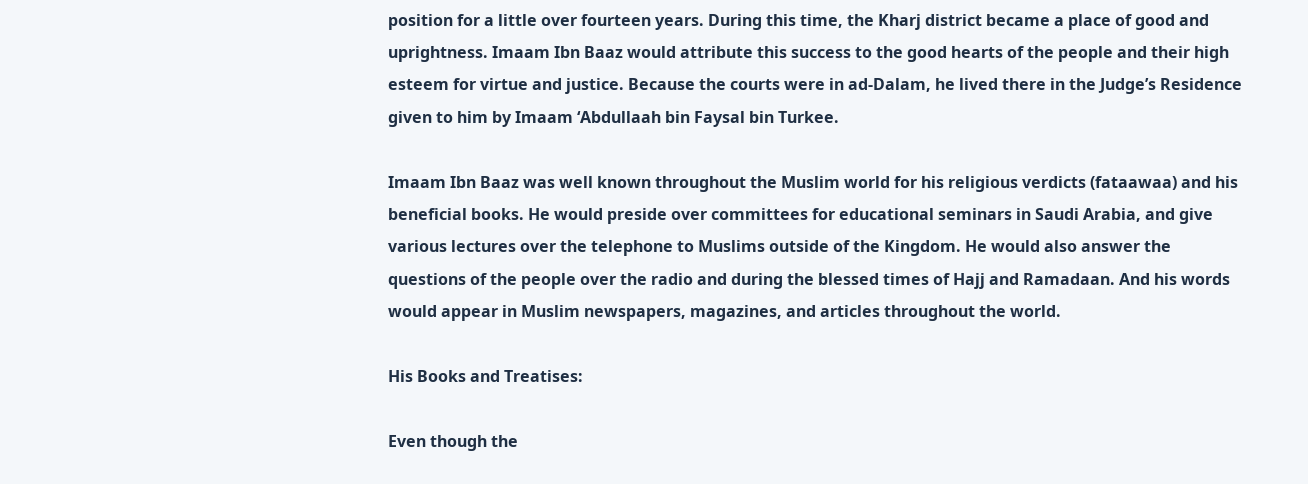position for a little over fourteen years. During this time, the Kharj district became a place of good and uprightness. Imaam Ibn Baaz would attribute this success to the good hearts of the people and their high esteem for virtue and justice. Because the courts were in ad-Dalam, he lived there in the Judge’s Residence given to him by Imaam ‘Abdullaah bin Faysal bin Turkee.

Imaam Ibn Baaz was well known throughout the Muslim world for his religious verdicts (fataawaa) and his beneficial books. He would preside over committees for educational seminars in Saudi Arabia, and give various lectures over the telephone to Muslims outside of the Kingdom. He would also answer the questions of the people over the radio and during the blessed times of Hajj and Ramadaan. And his words would appear in Muslim newspapers, magazines, and articles throughout the world.

His Books and Treatises:

Even though the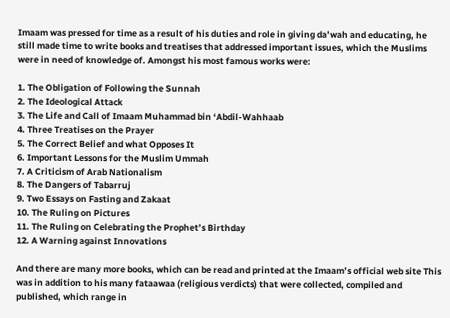Imaam was pressed for time as a result of his duties and role in giving da’wah and educating, he still made time to write books and treatises that addressed important issues, which the Muslims were in need of knowledge of. Amongst his most famous works were:

1. The Obligation of Following the Sunnah
2. The Ideological Attack
3. The Life and Call of Imaam Muhammad bin ‘Abdil-Wahhaab
4. Three Treatises on the Prayer
5. The Correct Belief and what Opposes It
6. Important Lessons for the Muslim Ummah
7. A Criticism of Arab Nationalism
8. The Dangers of Tabarruj
9. Two Essays on Fasting and Zakaat
10. The Ruling on Pictures
11. The Ruling on Celebrating the Prophet’s Birthday
12. A Warning against Innovations

And there are many more books, which can be read and printed at the Imaam’s official web site This was in addition to his many fataawaa (religious verdicts) that were collected, compiled and published, which range in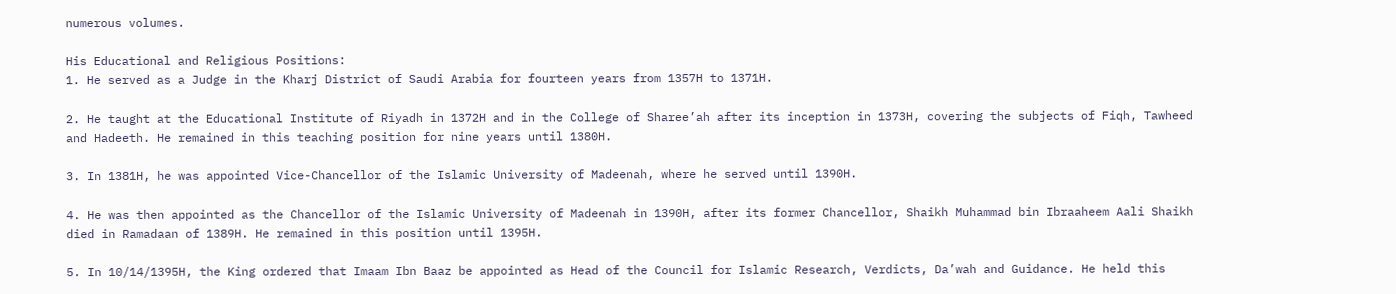numerous volumes.

His Educational and Religious Positions:
1. He served as a Judge in the Kharj District of Saudi Arabia for fourteen years from 1357H to 1371H.

2. He taught at the Educational Institute of Riyadh in 1372H and in the College of Sharee’ah after its inception in 1373H, covering the subjects of Fiqh, Tawheed and Hadeeth. He remained in this teaching position for nine years until 1380H.

3. In 1381H, he was appointed Vice-Chancellor of the Islamic University of Madeenah, where he served until 1390H.

4. He was then appointed as the Chancellor of the Islamic University of Madeenah in 1390H, after its former Chancellor, Shaikh Muhammad bin Ibraaheem Aali Shaikh died in Ramadaan of 1389H. He remained in this position until 1395H.

5. In 10/14/1395H, the King ordered that Imaam Ibn Baaz be appointed as Head of the Council for Islamic Research, Verdicts, Da’wah and Guidance. He held this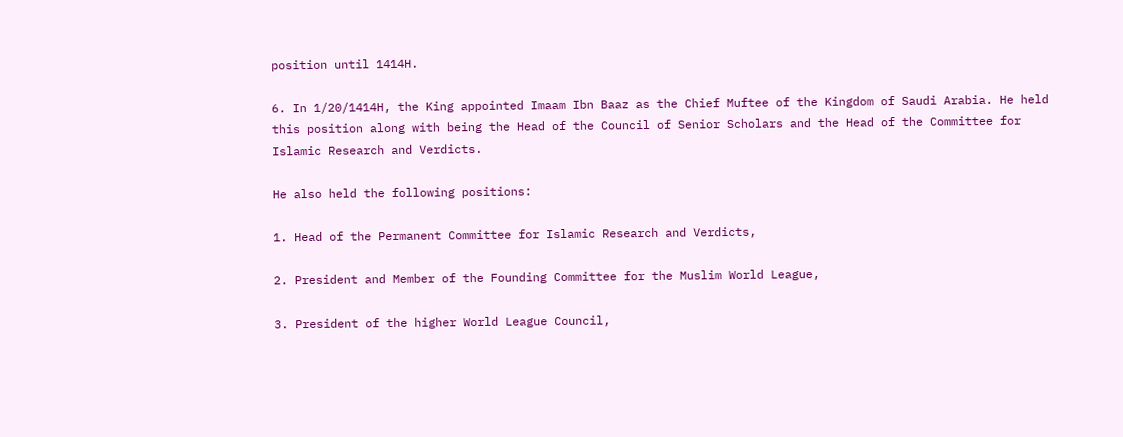position until 1414H.

6. In 1/20/1414H, the King appointed Imaam Ibn Baaz as the Chief Muftee of the Kingdom of Saudi Arabia. He held this position along with being the Head of the Council of Senior Scholars and the Head of the Committee for Islamic Research and Verdicts.

He also held the following positions:

1. Head of the Permanent Committee for Islamic Research and Verdicts,

2. President and Member of the Founding Committee for the Muslim World League,

3. President of the higher World League Council,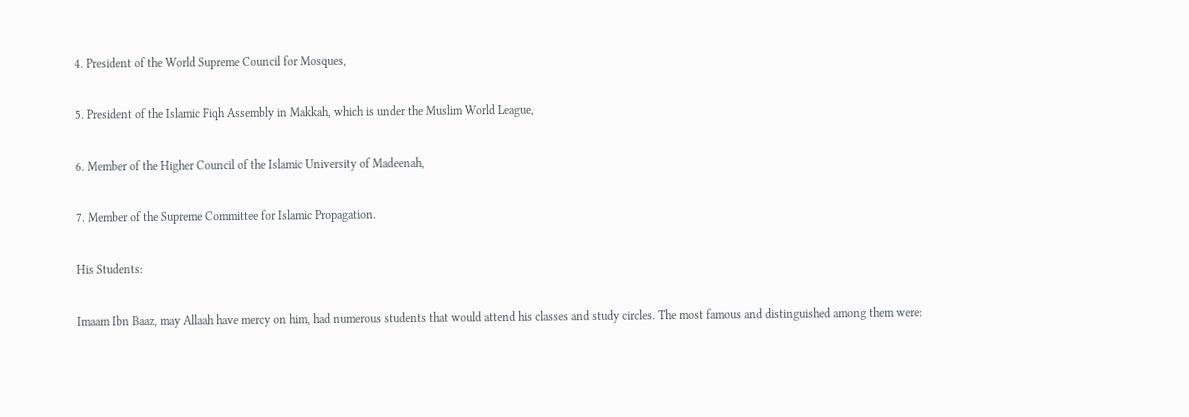4. President of the World Supreme Council for Mosques,

5. President of the Islamic Fiqh Assembly in Makkah, which is under the Muslim World League,

6. Member of the Higher Council of the Islamic University of Madeenah,

7. Member of the Supreme Committee for Islamic Propagation.

His Students:

Imaam Ibn Baaz, may Allaah have mercy on him, had numerous students that would attend his classes and study circles. The most famous and distinguished among them were: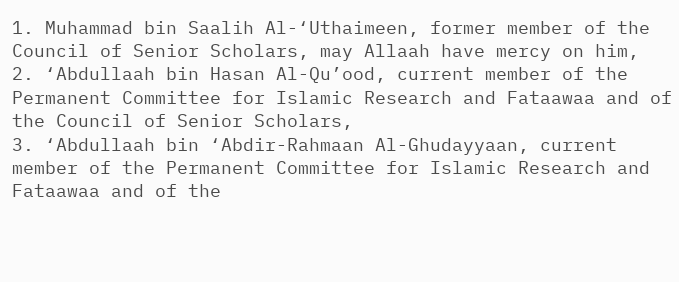1. Muhammad bin Saalih Al-‘Uthaimeen, former member of the Council of Senior Scholars, may Allaah have mercy on him,
2. ‘Abdullaah bin Hasan Al-Qu’ood, current member of the Permanent Committee for Islamic Research and Fataawaa and of the Council of Senior Scholars,
3. ‘Abdullaah bin ‘Abdir-Rahmaan Al-Ghudayyaan, current member of the Permanent Committee for Islamic Research and Fataawaa and of the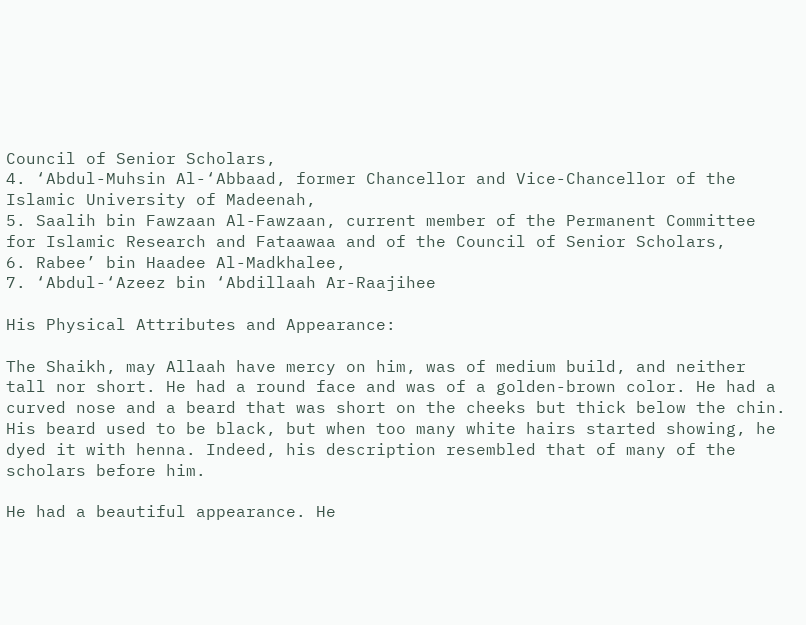Council of Senior Scholars,
4. ‘Abdul-Muhsin Al-‘Abbaad, former Chancellor and Vice-Chancellor of the Islamic University of Madeenah,
5. Saalih bin Fawzaan Al-Fawzaan, current member of the Permanent Committee for Islamic Research and Fataawaa and of the Council of Senior Scholars,
6. Rabee’ bin Haadee Al-Madkhalee,
7. ‘Abdul-‘Azeez bin ‘Abdillaah Ar-Raajihee

His Physical Attributes and Appearance:

The Shaikh, may Allaah have mercy on him, was of medium build, and neither tall nor short. He had a round face and was of a golden-brown color. He had a curved nose and a beard that was short on the cheeks but thick below the chin. His beard used to be black, but when too many white hairs started showing, he dyed it with henna. Indeed, his description resembled that of many of the scholars before him.

He had a beautiful appearance. He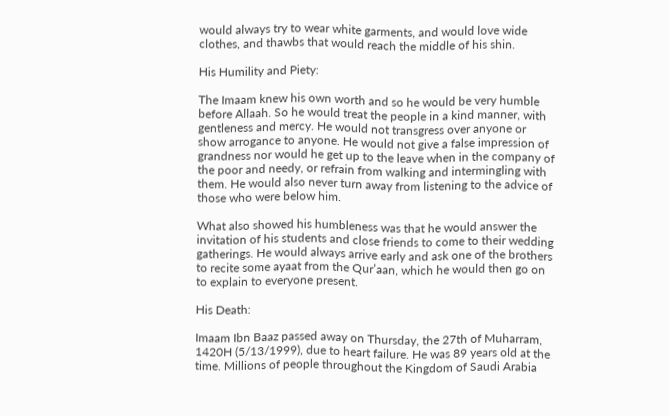would always try to wear white garments, and would love wide clothes, and thawbs that would reach the middle of his shin.

His Humility and Piety:

The Imaam knew his own worth and so he would be very humble before Allaah. So he would treat the people in a kind manner, with gentleness and mercy. He would not transgress over anyone or show arrogance to anyone. He would not give a false impression of grandness nor would he get up to the leave when in the company of the poor and needy, or refrain from walking and intermingling with them. He would also never turn away from listening to the advice of those who were below him.

What also showed his humbleness was that he would answer the invitation of his students and close friends to come to their wedding gatherings. He would always arrive early and ask one of the brothers to recite some ayaat from the Qur’aan, which he would then go on to explain to everyone present.

His Death:

Imaam Ibn Baaz passed away on Thursday, the 27th of Muharram, 1420H (5/13/1999), due to heart failure. He was 89 years old at the time. Millions of people throughout the Kingdom of Saudi Arabia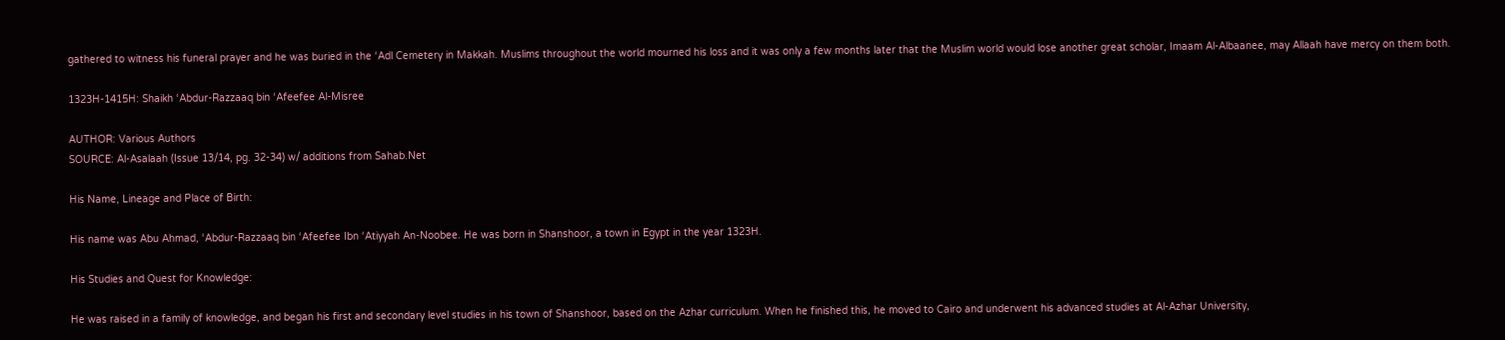gathered to witness his funeral prayer and he was buried in the ‘Adl Cemetery in Makkah. Muslims throughout the world mourned his loss and it was only a few months later that the Muslim world would lose another great scholar, Imaam Al-Albaanee, may Allaah have mercy on them both.

1323H-1415H: Shaikh ‘Abdur-Razzaaq bin ‘Afeefee Al-Misree

AUTHOR: Various Authors
SOURCE: Al-Asalaah (Issue 13/14, pg. 32-34) w/ additions from Sahab.Net

His Name, Lineage and Place of Birth:

His name was Abu Ahmad, ‘Abdur-Razzaaq bin ‘Afeefee Ibn ‘Atiyyah An-Noobee. He was born in Shanshoor, a town in Egypt in the year 1323H.

His Studies and Quest for Knowledge:

He was raised in a family of knowledge, and began his first and secondary level studies in his town of Shanshoor, based on the Azhar curriculum. When he finished this, he moved to Cairo and underwent his advanced studies at Al-Azhar University,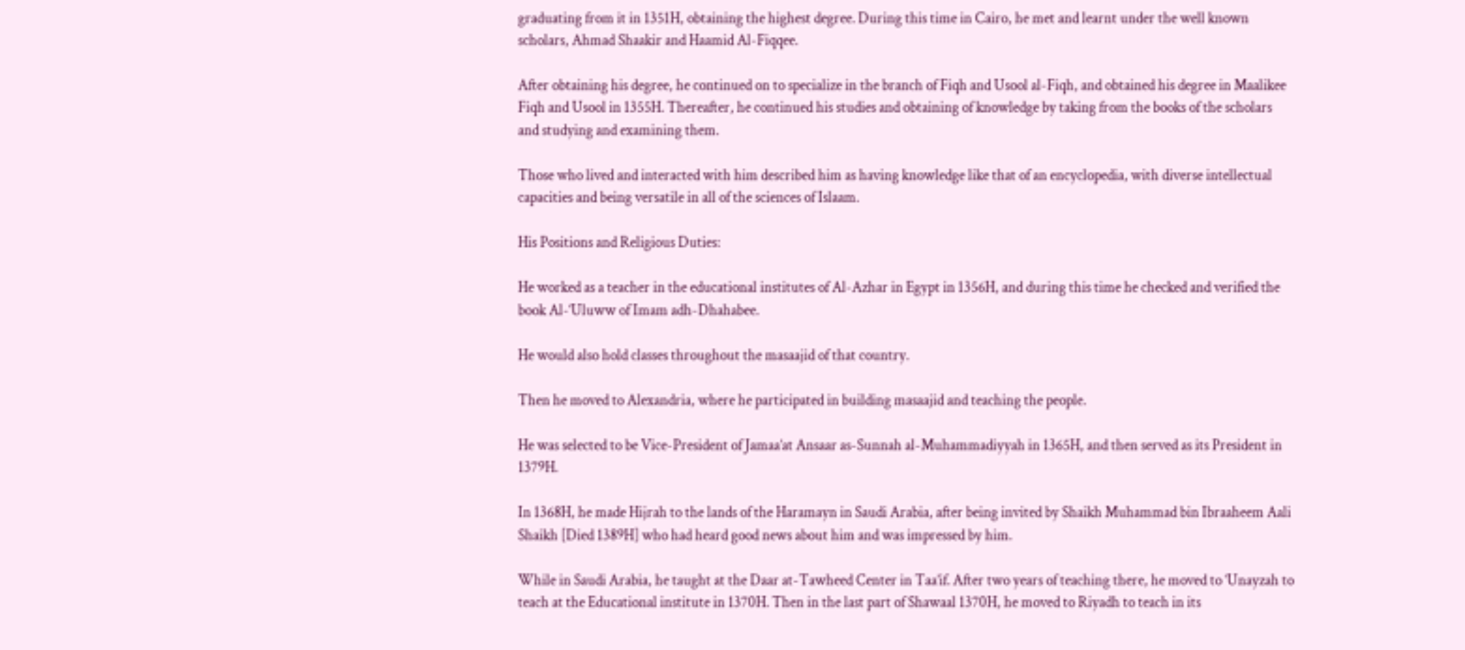graduating from it in 1351H, obtaining the highest degree. During this time in Cairo, he met and learnt under the well known scholars, Ahmad Shaakir and Haamid Al-Fiqqee.

After obtaining his degree, he continued on to specialize in the branch of Fiqh and Usool al-Fiqh, and obtained his degree in Maalikee Fiqh and Usool in 1355H. Thereafter, he continued his studies and obtaining of knowledge by taking from the books of the scholars and studying and examining them.

Those who lived and interacted with him described him as having knowledge like that of an encyclopedia, with diverse intellectual capacities and being versatile in all of the sciences of Islaam.

His Positions and Religious Duties:

He worked as a teacher in the educational institutes of Al-Azhar in Egypt in 1356H, and during this time he checked and verified the book Al-‘Uluww of Imam adh-Dhahabee.

He would also hold classes throughout the masaajid of that country.

Then he moved to Alexandria, where he participated in building masaajid and teaching the people.

He was selected to be Vice-President of Jamaa’at Ansaar as-Sunnah al-Muhammadiyyah in 1365H, and then served as its President in 1379H.

In 1368H, he made Hijrah to the lands of the Haramayn in Saudi Arabia, after being invited by Shaikh Muhammad bin Ibraaheem Aali Shaikh [Died 1389H] who had heard good news about him and was impressed by him.

While in Saudi Arabia, he taught at the Daar at-Tawheed Center in Taa’if. After two years of teaching there, he moved to ‘Unayzah to teach at the Educational institute in 1370H. Then in the last part of Shawaal 1370H, he moved to Riyadh to teach in its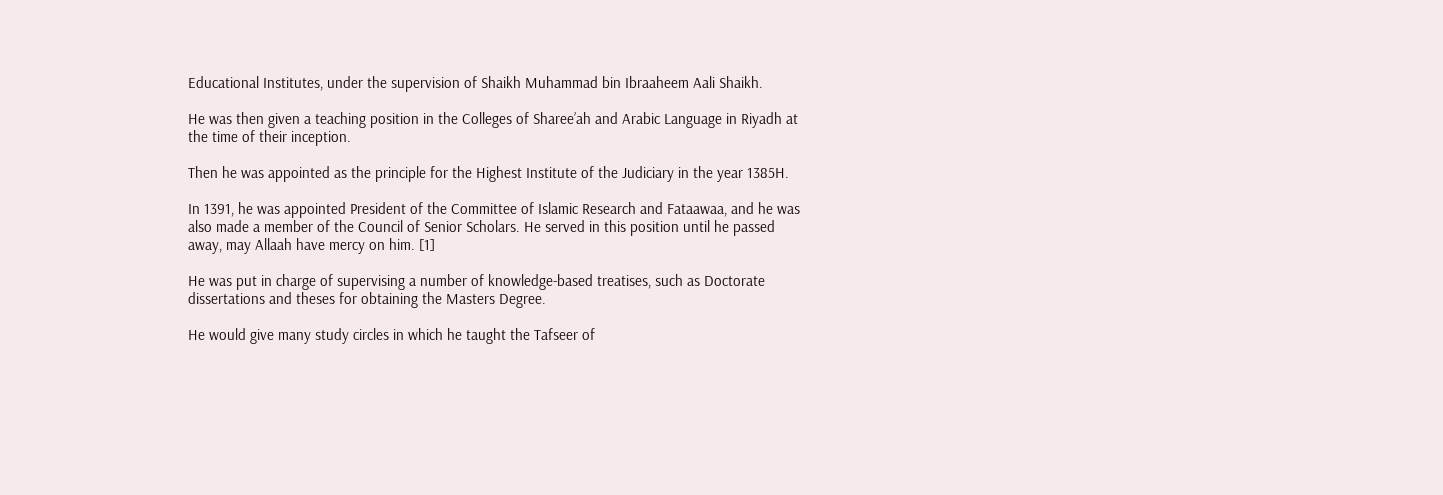Educational Institutes, under the supervision of Shaikh Muhammad bin Ibraaheem Aali Shaikh.

He was then given a teaching position in the Colleges of Sharee’ah and Arabic Language in Riyadh at the time of their inception.

Then he was appointed as the principle for the Highest Institute of the Judiciary in the year 1385H.

In 1391, he was appointed President of the Committee of Islamic Research and Fataawaa, and he was also made a member of the Council of Senior Scholars. He served in this position until he passed away, may Allaah have mercy on him. [1]

He was put in charge of supervising a number of knowledge-based treatises, such as Doctorate dissertations and theses for obtaining the Masters Degree.

He would give many study circles in which he taught the Tafseer of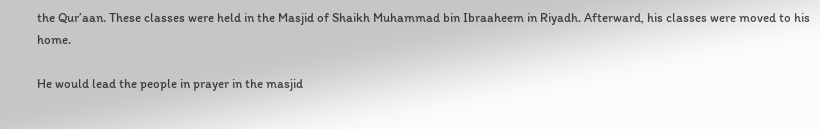the Qur’aan. These classes were held in the Masjid of Shaikh Muhammad bin Ibraaheem in Riyadh. Afterward, his classes were moved to his home.

He would lead the people in prayer in the masjid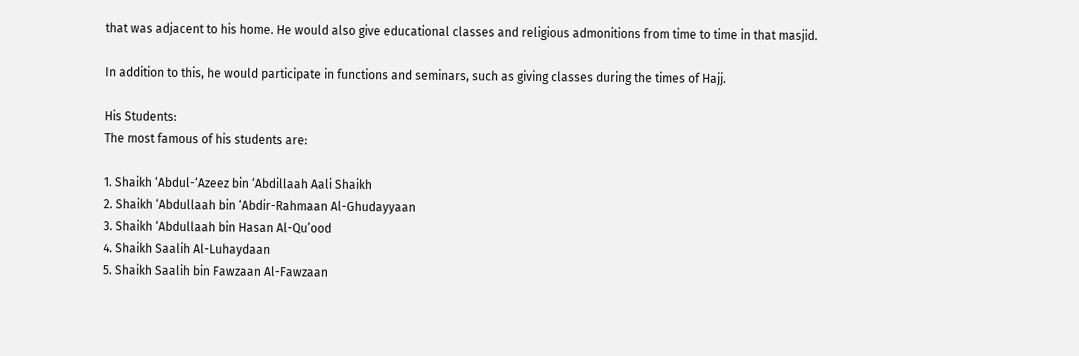that was adjacent to his home. He would also give educational classes and religious admonitions from time to time in that masjid.

In addition to this, he would participate in functions and seminars, such as giving classes during the times of Hajj.

His Students:
The most famous of his students are:

1. Shaikh ‘Abdul-‘Azeez bin ‘Abdillaah Aali Shaikh
2. Shaikh ‘Abdullaah bin ‘Abdir-Rahmaan Al-Ghudayyaan
3. Shaikh ‘Abdullaah bin Hasan Al-Qu’ood
4. Shaikh Saalih Al-Luhaydaan
5. Shaikh Saalih bin Fawzaan Al-Fawzaan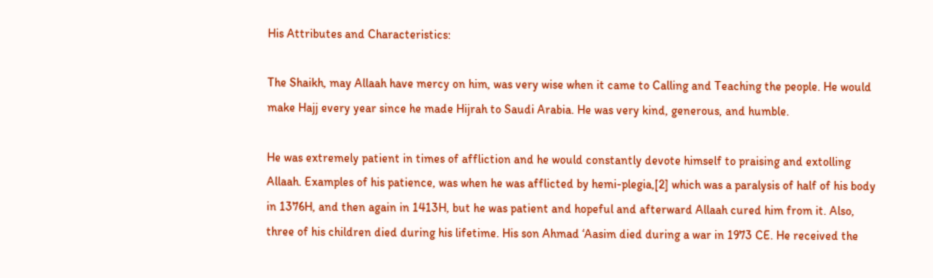His Attributes and Characteristics:

The Shaikh, may Allaah have mercy on him, was very wise when it came to Calling and Teaching the people. He would make Hajj every year since he made Hijrah to Saudi Arabia. He was very kind, generous, and humble.

He was extremely patient in times of affliction and he would constantly devote himself to praising and extolling Allaah. Examples of his patience, was when he was afflicted by hemi-plegia,[2] which was a paralysis of half of his body in 1376H, and then again in 1413H, but he was patient and hopeful and afterward Allaah cured him from it. Also, three of his children died during his lifetime. His son Ahmad ‘Aasim died during a war in 1973 CE. He received the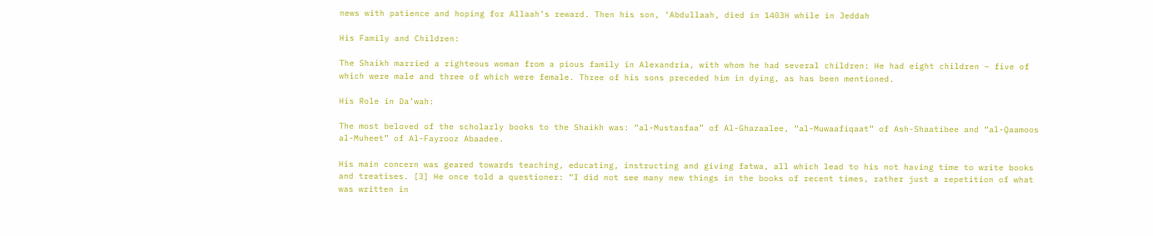news with patience and hoping for Allaah’s reward. Then his son, ‘Abdullaah, died in 1403H while in Jeddah

His Family and Children:

The Shaikh married a righteous woman from a pious family in Alexandria, with whom he had several children: He had eight children – five of which were male and three of which were female. Three of his sons preceded him in dying, as has been mentioned.

His Role in Da’wah:

The most beloved of the scholarly books to the Shaikh was: “al-Mustasfaa” of Al-Ghazaalee, “al-Muwaafiqaat” of Ash-Shaatibee and “al-Qaamoos al-Muheet” of Al-Fayrooz Abaadee.

His main concern was geared towards teaching, educating, instructing and giving fatwa, all which lead to his not having time to write books and treatises. [3] He once told a questioner: “I did not see many new things in the books of recent times, rather just a repetition of what was written in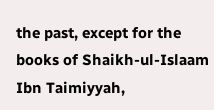the past, except for the books of Shaikh-ul-Islaam Ibn Taimiyyah,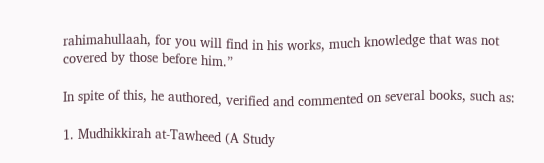rahimahullaah, for you will find in his works, much knowledge that was not covered by those before him.”

In spite of this, he authored, verified and commented on several books, such as:

1. Mudhikkirah at-Tawheed (A Study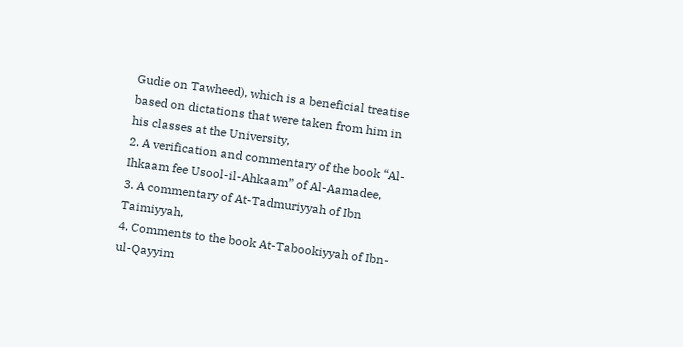Gudie on Tawheed), which is a beneficial treatise based on dictations that were taken from him in his classes at the University,
2. A verification and commentary of the book “Al-Ihkaam fee Usool-il-Ahkaam” of Al-Aamadee,
3. A commentary of At-Tadmuriyyah of Ibn Taimiyyah,
4. Comments to the book At-Tabookiyyah of Ibn-ul-Qayyim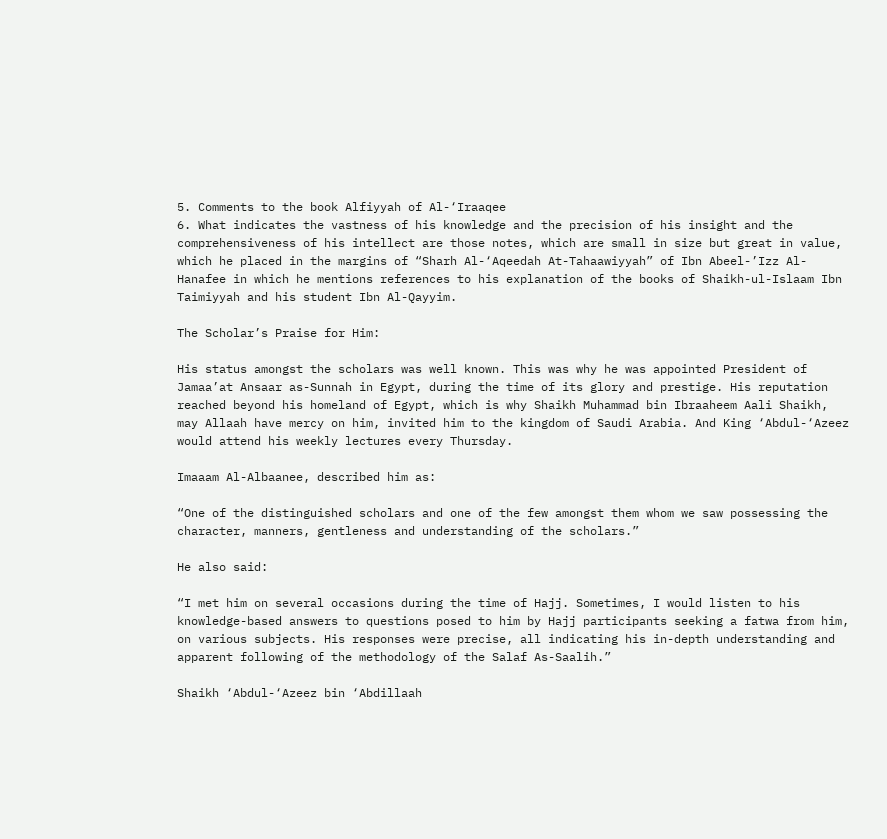5. Comments to the book Alfiyyah of Al-‘Iraaqee
6. What indicates the vastness of his knowledge and the precision of his insight and the comprehensiveness of his intellect are those notes, which are small in size but great in value, which he placed in the margins of “Sharh Al-‘Aqeedah At-Tahaawiyyah” of Ibn Abeel-’Izz Al-Hanafee in which he mentions references to his explanation of the books of Shaikh-ul-Islaam Ibn Taimiyyah and his student Ibn Al-Qayyim.

The Scholar’s Praise for Him:

His status amongst the scholars was well known. This was why he was appointed President of Jamaa’at Ansaar as-Sunnah in Egypt, during the time of its glory and prestige. His reputation reached beyond his homeland of Egypt, which is why Shaikh Muhammad bin Ibraaheem Aali Shaikh, may Allaah have mercy on him, invited him to the kingdom of Saudi Arabia. And King ‘Abdul-‘Azeez would attend his weekly lectures every Thursday.

Imaaam Al-Albaanee, described him as:

“One of the distinguished scholars and one of the few amongst them whom we saw possessing the character, manners, gentleness and understanding of the scholars.”

He also said:

“I met him on several occasions during the time of Hajj. Sometimes, I would listen to his knowledge-based answers to questions posed to him by Hajj participants seeking a fatwa from him, on various subjects. His responses were precise, all indicating his in-depth understanding and apparent following of the methodology of the Salaf As-Saalih.”

Shaikh ‘Abdul-‘Azeez bin ‘Abdillaah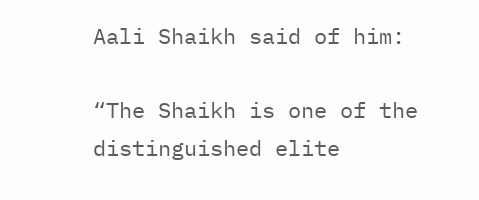Aali Shaikh said of him:

“The Shaikh is one of the distinguished elite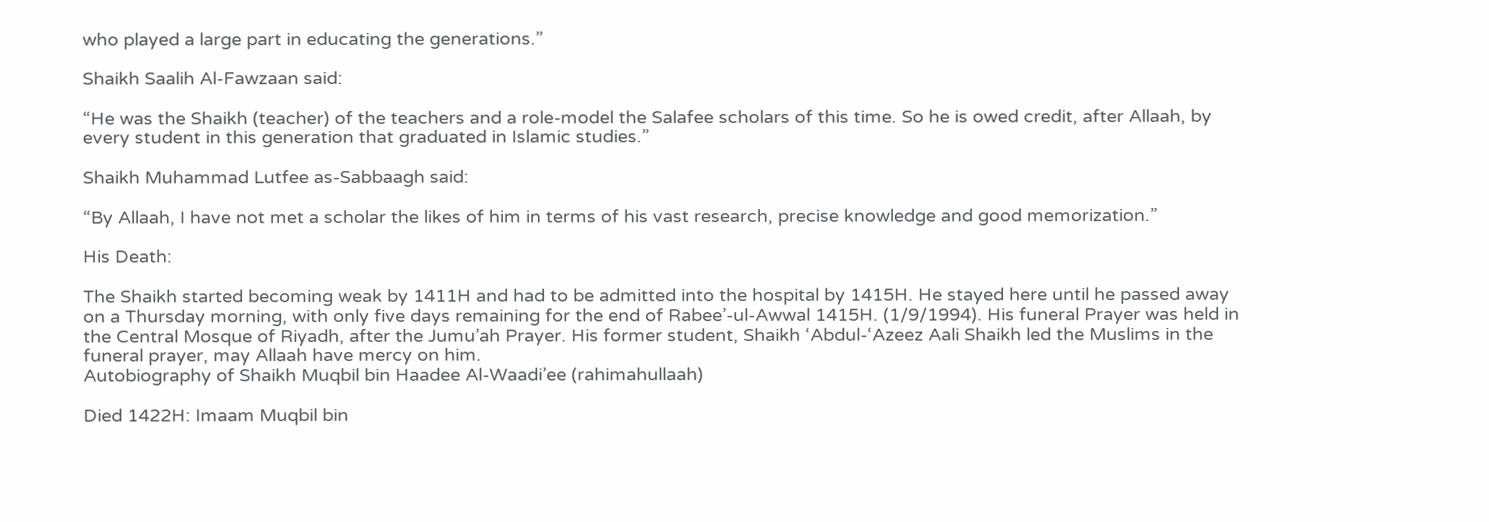who played a large part in educating the generations.”

Shaikh Saalih Al-Fawzaan said:

“He was the Shaikh (teacher) of the teachers and a role-model the Salafee scholars of this time. So he is owed credit, after Allaah, by every student in this generation that graduated in Islamic studies.”

Shaikh Muhammad Lutfee as-Sabbaagh said:

“By Allaah, I have not met a scholar the likes of him in terms of his vast research, precise knowledge and good memorization.”

His Death:

The Shaikh started becoming weak by 1411H and had to be admitted into the hospital by 1415H. He stayed here until he passed away on a Thursday morning, with only five days remaining for the end of Rabee’-ul-Awwal 1415H. (1/9/1994). His funeral Prayer was held in the Central Mosque of Riyadh, after the Jumu’ah Prayer. His former student, Shaikh ‘Abdul-‘Azeez Aali Shaikh led the Muslims in the funeral prayer, may Allaah have mercy on him.
Autobiography of Shaikh Muqbil bin Haadee Al-Waadi’ee (rahimahullaah)

Died 1422H: Imaam Muqbil bin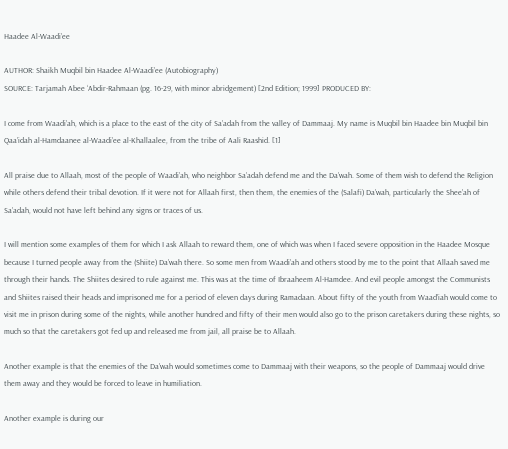Haadee Al-Waadi’ee

AUTHOR: Shaikh Muqbil bin Haadee Al-Waadi’ee (Autobiography)
SOURCE: Tarjamah Abee ‘Abdir-Rahmaan (pg. 16-29, with minor abridgement) [2nd Edition; 1999] PRODUCED BY:

I come from Waadi’ah, which is a place to the east of the city of Sa’adah from the valley of Dammaaj. My name is Muqbil bin Haadee bin Muqbil bin Qaa’idah al-Hamdaanee al-Waadi’ee al-Khallaalee, from the tribe of Aali Raashid. [1]

All praise due to Allaah, most of the people of Waadi’ah, who neighbor Sa’adah defend me and the Da’wah. Some of them wish to defend the Religion while others defend their tribal devotion. If it were not for Allaah first, then them, the enemies of the (Salafi) Da’wah, particularly the Shee’ah of Sa’adah, would not have left behind any signs or traces of us.

I will mention some examples of them for which I ask Allaah to reward them, one of which was when I faced severe opposition in the Haadee Mosque because I turned people away from the (Shiite) Da’wah there. So some men from Waadi’ah and others stood by me to the point that Allaah saved me through their hands. The Shiites desired to rule against me. This was at the time of Ibraaheem Al-Hamdee. And evil people amongst the Communists and Shiites raised their heads and imprisoned me for a period of eleven days during Ramadaan. About fifty of the youth from Waad’iah would come to visit me in prison during some of the nights, while another hundred and fifty of their men would also go to the prison caretakers during these nights, so much so that the caretakers got fed up and released me from jail, all praise be to Allaah.

Another example is that the enemies of the Da’wah would sometimes come to Dammaaj with their weapons, so the people of Dammaaj would drive them away and they would be forced to leave in humiliation.

Another example is during our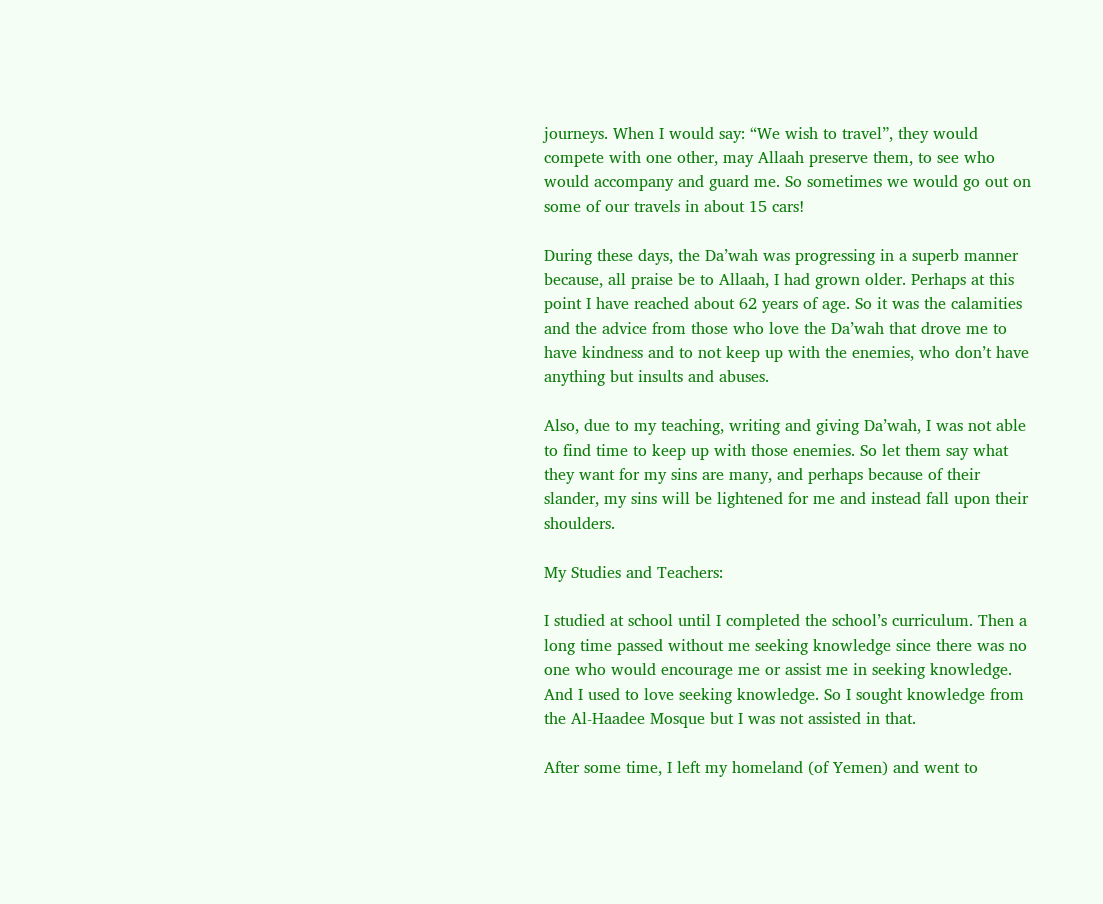journeys. When I would say: “We wish to travel”, they would compete with one other, may Allaah preserve them, to see who would accompany and guard me. So sometimes we would go out on some of our travels in about 15 cars!

During these days, the Da’wah was progressing in a superb manner because, all praise be to Allaah, I had grown older. Perhaps at this point I have reached about 62 years of age. So it was the calamities and the advice from those who love the Da’wah that drove me to have kindness and to not keep up with the enemies, who don’t have anything but insults and abuses.

Also, due to my teaching, writing and giving Da’wah, I was not able to find time to keep up with those enemies. So let them say what they want for my sins are many, and perhaps because of their slander, my sins will be lightened for me and instead fall upon their shoulders.

My Studies and Teachers:

I studied at school until I completed the school’s curriculum. Then a long time passed without me seeking knowledge since there was no one who would encourage me or assist me in seeking knowledge. And I used to love seeking knowledge. So I sought knowledge from the Al-Haadee Mosque but I was not assisted in that.

After some time, I left my homeland (of Yemen) and went to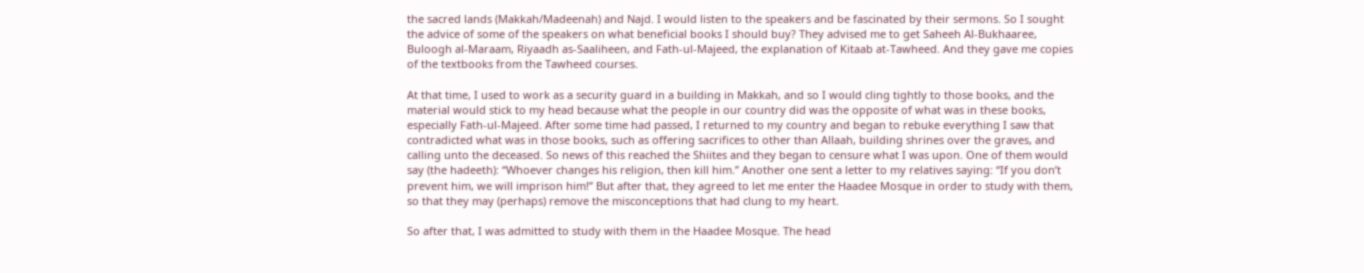the sacred lands (Makkah/Madeenah) and Najd. I would listen to the speakers and be fascinated by their sermons. So I sought the advice of some of the speakers on what beneficial books I should buy? They advised me to get Saheeh Al-Bukhaaree, Buloogh al-Maraam, Riyaadh as-Saaliheen, and Fath-ul-Majeed, the explanation of Kitaab at-Tawheed. And they gave me copies of the textbooks from the Tawheed courses.

At that time, I used to work as a security guard in a building in Makkah, and so I would cling tightly to those books, and the material would stick to my head because what the people in our country did was the opposite of what was in these books, especially Fath-ul-Majeed. After some time had passed, I returned to my country and began to rebuke everything I saw that contradicted what was in those books, such as offering sacrifices to other than Allaah, building shrines over the graves, and calling unto the deceased. So news of this reached the Shiites and they began to censure what I was upon. One of them would say (the hadeeth): “Whoever changes his religion, then kill him.” Another one sent a letter to my relatives saying: “If you don’t prevent him, we will imprison him!” But after that, they agreed to let me enter the Haadee Mosque in order to study with them, so that they may (perhaps) remove the misconceptions that had clung to my heart.

So after that, I was admitted to study with them in the Haadee Mosque. The head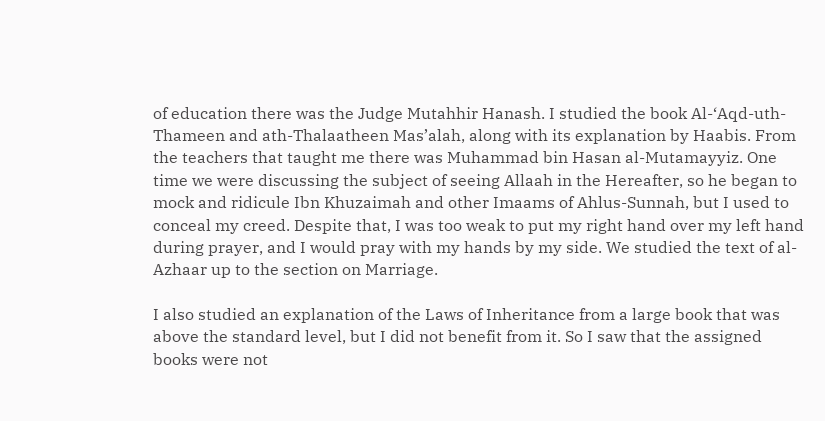of education there was the Judge Mutahhir Hanash. I studied the book Al-‘Aqd-uth-Thameen and ath-Thalaatheen Mas’alah, along with its explanation by Haabis. From the teachers that taught me there was Muhammad bin Hasan al-Mutamayyiz. One time we were discussing the subject of seeing Allaah in the Hereafter, so he began to mock and ridicule Ibn Khuzaimah and other Imaams of Ahlus-Sunnah, but I used to conceal my creed. Despite that, I was too weak to put my right hand over my left hand during prayer, and I would pray with my hands by my side. We studied the text of al-Azhaar up to the section on Marriage.

I also studied an explanation of the Laws of Inheritance from a large book that was above the standard level, but I did not benefit from it. So I saw that the assigned books were not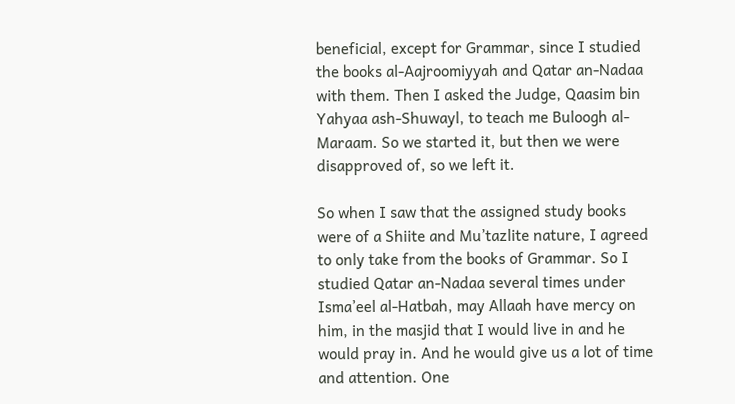beneficial, except for Grammar, since I studied the books al-Aajroomiyyah and Qatar an-Nadaa with them. Then I asked the Judge, Qaasim bin Yahyaa ash-Shuwayl, to teach me Buloogh al-Maraam. So we started it, but then we were disapproved of, so we left it.

So when I saw that the assigned study books were of a Shiite and Mu’tazlite nature, I agreed to only take from the books of Grammar. So I studied Qatar an-Nadaa several times under Isma’eel al-Hatbah, may Allaah have mercy on him, in the masjid that I would live in and he would pray in. And he would give us a lot of time and attention. One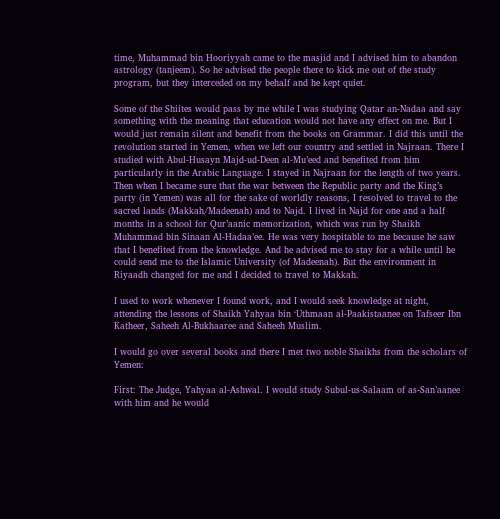time, Muhammad bin Hooriyyah came to the masjid and I advised him to abandon astrology (tanjeem). So he advised the people there to kick me out of the study program, but they interceded on my behalf and he kept quiet.

Some of the Shiites would pass by me while I was studying Qatar an-Nadaa and say something with the meaning that education would not have any effect on me. But I would just remain silent and benefit from the books on Grammar. I did this until the revolution started in Yemen, when we left our country and settled in Najraan. There I studied with Abul-Husayn Majd-ud-Deen al-Mu’eed and benefited from him particularly in the Arabic Language. I stayed in Najraan for the length of two years. Then when I became sure that the war between the Republic party and the King’s party (in Yemen) was all for the sake of worldly reasons, I resolved to travel to the sacred lands (Makkah/Madeenah) and to Najd. I lived in Najd for one and a half months in a school for Qur’aanic memorization, which was run by Shaikh Muhammad bin Sinaan Al-Hadaa’ee. He was very hospitable to me because he saw that I benefited from the knowledge. And he advised me to stay for a while until he could send me to the Islamic University (of Madeenah). But the environment in Riyaadh changed for me and I decided to travel to Makkah.

I used to work whenever I found work, and I would seek knowledge at night, attending the lessons of Shaikh Yahyaa bin ‘Uthmaan al-Paakistaanee on Tafseer Ibn Katheer, Saheeh Al-Bukhaaree and Saheeh Muslim.

I would go over several books and there I met two noble Shaikhs from the scholars of Yemen:

First: The Judge, Yahyaa al-Ashwal. I would study Subul-us-Salaam of as-San’aanee with him and he would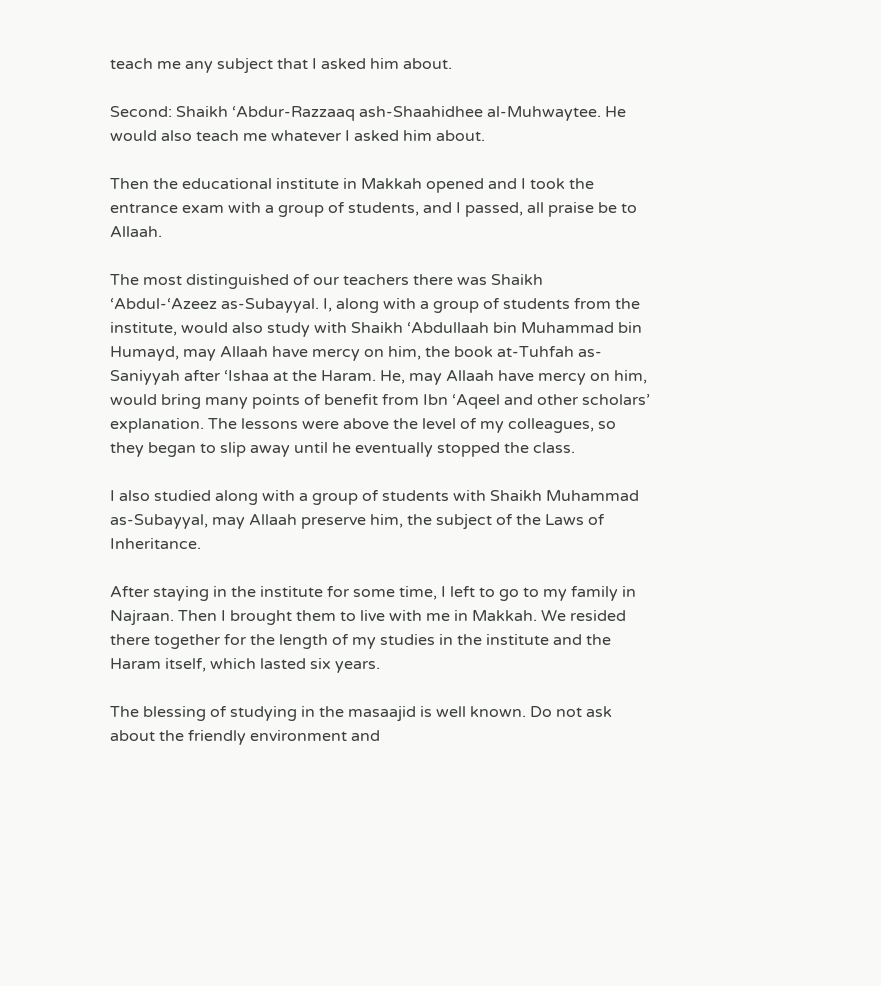teach me any subject that I asked him about.

Second: Shaikh ‘Abdur-Razzaaq ash-Shaahidhee al-Muhwaytee. He would also teach me whatever I asked him about.

Then the educational institute in Makkah opened and I took the entrance exam with a group of students, and I passed, all praise be to Allaah.

The most distinguished of our teachers there was Shaikh ‘Abdul-‘Azeez as-Subayyal. I, along with a group of students from the institute, would also study with Shaikh ‘Abdullaah bin Muhammad bin Humayd, may Allaah have mercy on him, the book at-Tuhfah as-Saniyyah after ‘Ishaa at the Haram. He, may Allaah have mercy on him, would bring many points of benefit from Ibn ‘Aqeel and other scholars’ explanation. The lessons were above the level of my colleagues, so they began to slip away until he eventually stopped the class.

I also studied along with a group of students with Shaikh Muhammad as-Subayyal, may Allaah preserve him, the subject of the Laws of Inheritance.

After staying in the institute for some time, I left to go to my family in Najraan. Then I brought them to live with me in Makkah. We resided there together for the length of my studies in the institute and the Haram itself, which lasted six years.

The blessing of studying in the masaajid is well known. Do not ask about the friendly environment and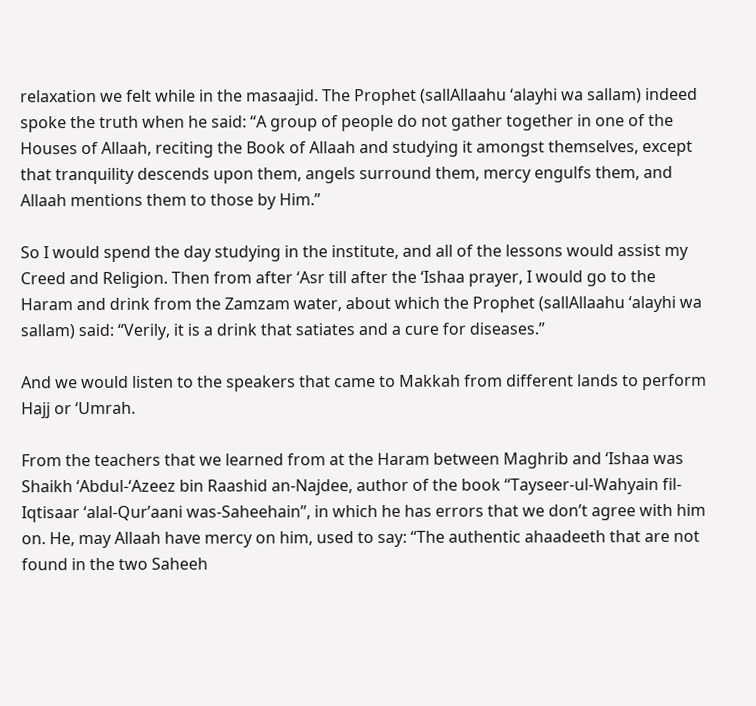relaxation we felt while in the masaajid. The Prophet (sallAllaahu ‘alayhi wa sallam) indeed spoke the truth when he said: “A group of people do not gather together in one of the Houses of Allaah, reciting the Book of Allaah and studying it amongst themselves, except that tranquility descends upon them, angels surround them, mercy engulfs them, and Allaah mentions them to those by Him.”

So I would spend the day studying in the institute, and all of the lessons would assist my Creed and Religion. Then from after ‘Asr till after the ‘Ishaa prayer, I would go to the Haram and drink from the Zamzam water, about which the Prophet (sallAllaahu ‘alayhi wa sallam) said: “Verily, it is a drink that satiates and a cure for diseases.”

And we would listen to the speakers that came to Makkah from different lands to perform Hajj or ‘Umrah.

From the teachers that we learned from at the Haram between Maghrib and ‘Ishaa was Shaikh ‘Abdul-‘Azeez bin Raashid an-Najdee, author of the book “Tayseer-ul-Wahyain fil-Iqtisaar ‘alal-Qur’aani was-Saheehain”, in which he has errors that we don’t agree with him on. He, may Allaah have mercy on him, used to say: “The authentic ahaadeeth that are not found in the two Saheeh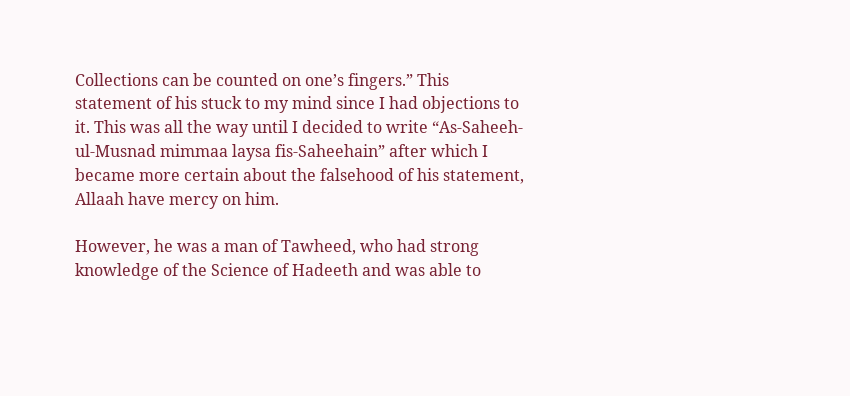Collections can be counted on one’s fingers.” This statement of his stuck to my mind since I had objections to it. This was all the way until I decided to write “As-Saheeh-ul-Musnad mimmaa laysa fis-Saheehain” after which I became more certain about the falsehood of his statement, Allaah have mercy on him.

However, he was a man of Tawheed, who had strong knowledge of the Science of Hadeeth and was able to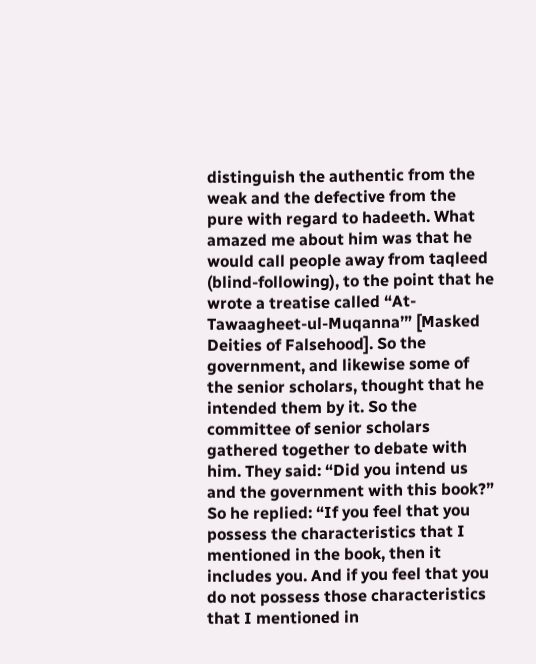distinguish the authentic from the weak and the defective from the pure with regard to hadeeth. What amazed me about him was that he would call people away from taqleed (blind-following), to the point that he wrote a treatise called “At-Tawaagheet-ul-Muqanna’” [Masked Deities of Falsehood]. So the government, and likewise some of the senior scholars, thought that he intended them by it. So the committee of senior scholars gathered together to debate with him. They said: “Did you intend us and the government with this book?” So he replied: “If you feel that you possess the characteristics that I mentioned in the book, then it includes you. And if you feel that you do not possess those characteristics that I mentioned in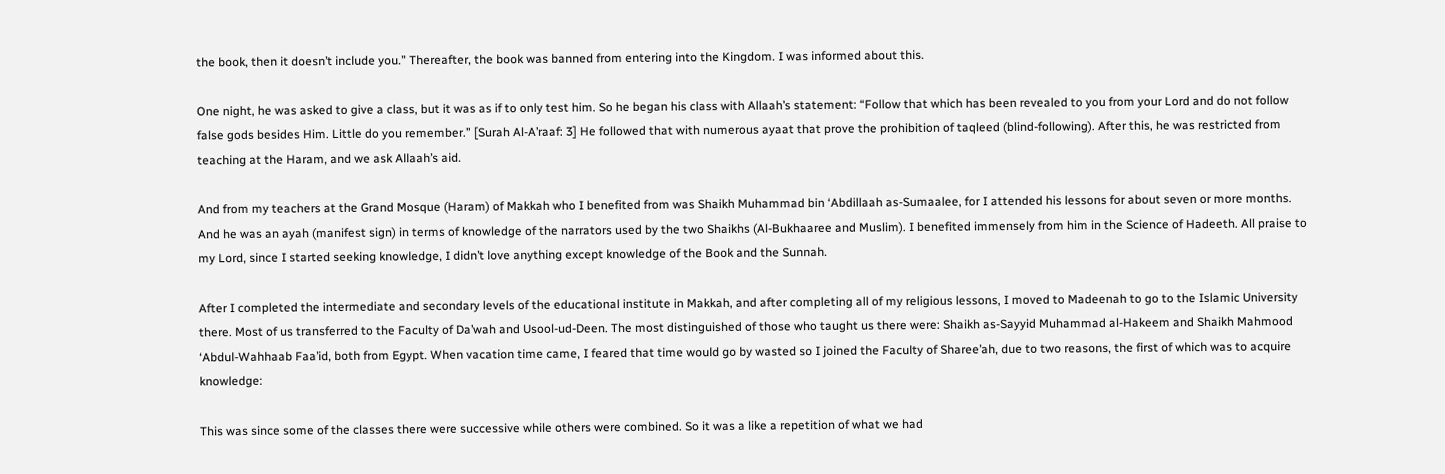the book, then it doesn’t include you.” Thereafter, the book was banned from entering into the Kingdom. I was informed about this.

One night, he was asked to give a class, but it was as if to only test him. So he began his class with Allaah’s statement: “Follow that which has been revealed to you from your Lord and do not follow false gods besides Him. Little do you remember.” [Surah Al-A’raaf: 3] He followed that with numerous ayaat that prove the prohibition of taqleed (blind-following). After this, he was restricted from teaching at the Haram, and we ask Allaah’s aid.

And from my teachers at the Grand Mosque (Haram) of Makkah who I benefited from was Shaikh Muhammad bin ‘Abdillaah as-Sumaalee, for I attended his lessons for about seven or more months. And he was an ayah (manifest sign) in terms of knowledge of the narrators used by the two Shaikhs (Al-Bukhaaree and Muslim). I benefited immensely from him in the Science of Hadeeth. All praise to my Lord, since I started seeking knowledge, I didn’t love anything except knowledge of the Book and the Sunnah.

After I completed the intermediate and secondary levels of the educational institute in Makkah, and after completing all of my religious lessons, I moved to Madeenah to go to the Islamic University there. Most of us transferred to the Faculty of Da’wah and Usool-ud-Deen. The most distinguished of those who taught us there were: Shaikh as-Sayyid Muhammad al-Hakeem and Shaikh Mahmood ‘Abdul-Wahhaab Faa’id, both from Egypt. When vacation time came, I feared that time would go by wasted so I joined the Faculty of Sharee’ah, due to two reasons, the first of which was to acquire knowledge:

This was since some of the classes there were successive while others were combined. So it was a like a repetition of what we had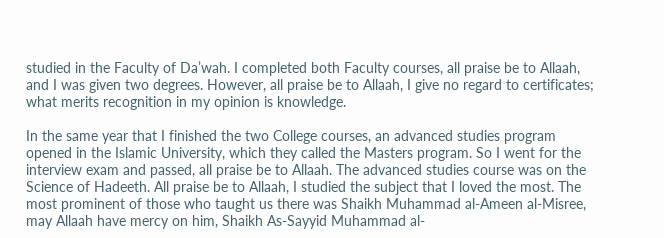studied in the Faculty of Da’wah. I completed both Faculty courses, all praise be to Allaah, and I was given two degrees. However, all praise be to Allaah, I give no regard to certificates; what merits recognition in my opinion is knowledge.

In the same year that I finished the two College courses, an advanced studies program opened in the Islamic University, which they called the Masters program. So I went for the interview exam and passed, all praise be to Allaah. The advanced studies course was on the Science of Hadeeth. All praise be to Allaah, I studied the subject that I loved the most. The most prominent of those who taught us there was Shaikh Muhammad al-Ameen al-Misree, may Allaah have mercy on him, Shaikh As-Sayyid Muhammad al-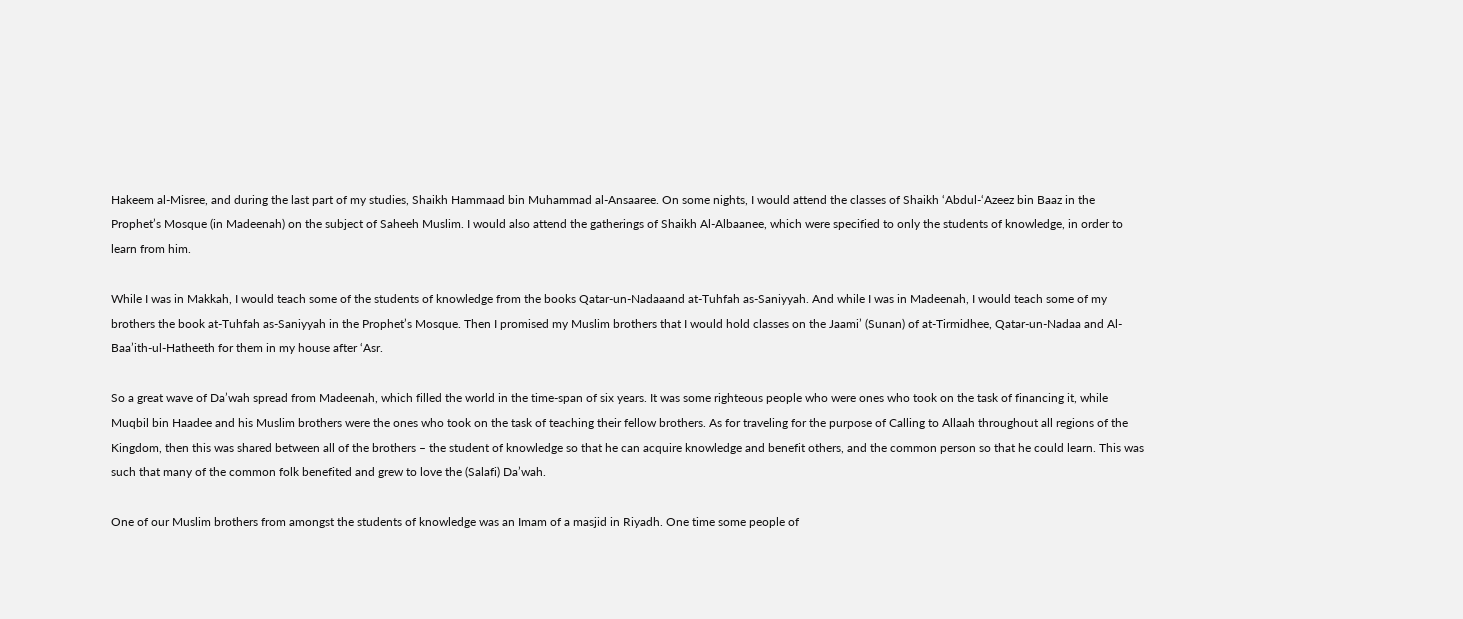Hakeem al-Misree, and during the last part of my studies, Shaikh Hammaad bin Muhammad al-Ansaaree. On some nights, I would attend the classes of Shaikh ‘Abdul-‘Azeez bin Baaz in the Prophet’s Mosque (in Madeenah) on the subject of Saheeh Muslim. I would also attend the gatherings of Shaikh Al-Albaanee, which were specified to only the students of knowledge, in order to learn from him.

While I was in Makkah, I would teach some of the students of knowledge from the books Qatar-un-Nadaaand at-Tuhfah as-Saniyyah. And while I was in Madeenah, I would teach some of my brothers the book at-Tuhfah as-Saniyyah in the Prophet’s Mosque. Then I promised my Muslim brothers that I would hold classes on the Jaami’ (Sunan) of at-Tirmidhee, Qatar-un-Nadaa and Al-Baa’ith-ul-Hatheeth for them in my house after ‘Asr.

So a great wave of Da’wah spread from Madeenah, which filled the world in the time-span of six years. It was some righteous people who were ones who took on the task of financing it, while Muqbil bin Haadee and his Muslim brothers were the ones who took on the task of teaching their fellow brothers. As for traveling for the purpose of Calling to Allaah throughout all regions of the Kingdom, then this was shared between all of the brothers – the student of knowledge so that he can acquire knowledge and benefit others, and the common person so that he could learn. This was such that many of the common folk benefited and grew to love the (Salafi) Da’wah.

One of our Muslim brothers from amongst the students of knowledge was an Imam of a masjid in Riyadh. One time some people of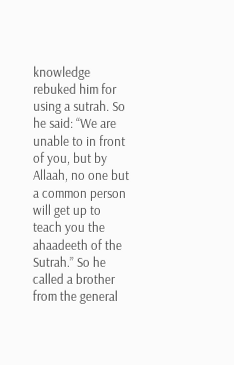knowledge rebuked him for using a sutrah. So he said: “We are unable to in front of you, but by Allaah, no one but a common person will get up to teach you the ahaadeeth of the Sutrah.” So he called a brother from the general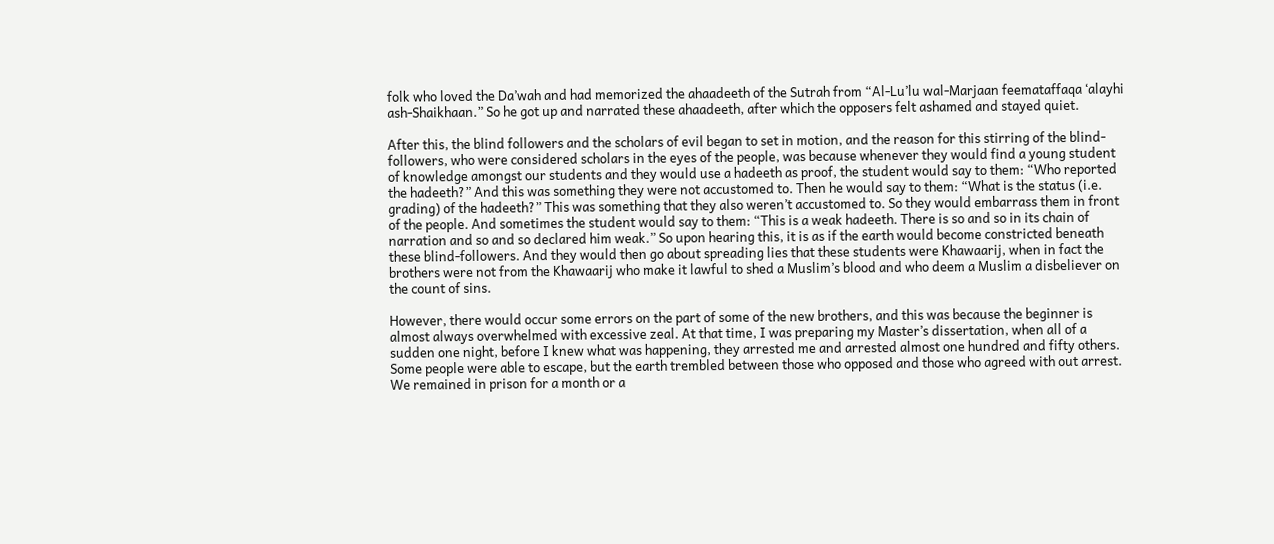folk who loved the Da’wah and had memorized the ahaadeeth of the Sutrah from “Al-Lu’lu wal-Marjaan feemataffaqa ‘alayhi ash-Shaikhaan.” So he got up and narrated these ahaadeeth, after which the opposers felt ashamed and stayed quiet.

After this, the blind followers and the scholars of evil began to set in motion, and the reason for this stirring of the blind-followers, who were considered scholars in the eyes of the people, was because whenever they would find a young student of knowledge amongst our students and they would use a hadeeth as proof, the student would say to them: “Who reported the hadeeth?” And this was something they were not accustomed to. Then he would say to them: “What is the status (i.e. grading) of the hadeeth?” This was something that they also weren’t accustomed to. So they would embarrass them in front of the people. And sometimes the student would say to them: “This is a weak hadeeth. There is so and so in its chain of narration and so and so declared him weak.” So upon hearing this, it is as if the earth would become constricted beneath these blind-followers. And they would then go about spreading lies that these students were Khawaarij, when in fact the brothers were not from the Khawaarij who make it lawful to shed a Muslim’s blood and who deem a Muslim a disbeliever on the count of sins.

However, there would occur some errors on the part of some of the new brothers, and this was because the beginner is almost always overwhelmed with excessive zeal. At that time, I was preparing my Master’s dissertation, when all of a sudden one night, before I knew what was happening, they arrested me and arrested almost one hundred and fifty others. Some people were able to escape, but the earth trembled between those who opposed and those who agreed with out arrest. We remained in prison for a month or a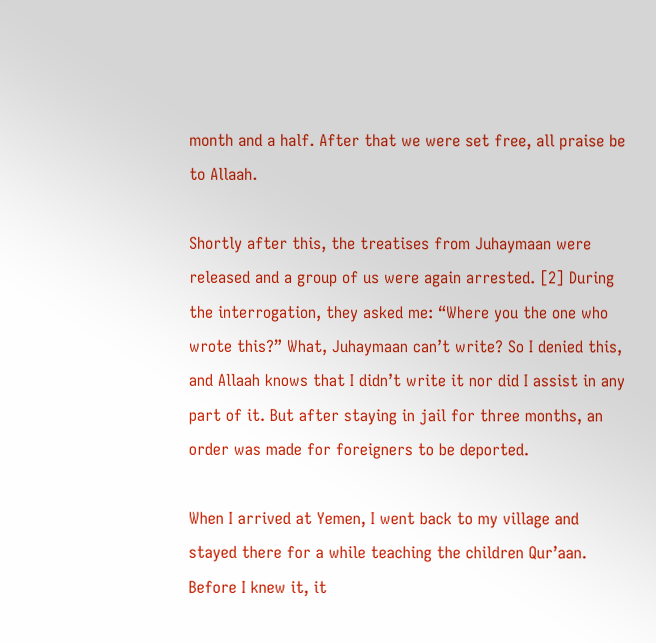month and a half. After that we were set free, all praise be to Allaah.

Shortly after this, the treatises from Juhaymaan were released and a group of us were again arrested. [2] During the interrogation, they asked me: “Where you the one who wrote this?” What, Juhaymaan can’t write? So I denied this, and Allaah knows that I didn’t write it nor did I assist in any part of it. But after staying in jail for three months, an order was made for foreigners to be deported.

When I arrived at Yemen, I went back to my village and stayed there for a while teaching the children Qur’aan. Before I knew it, it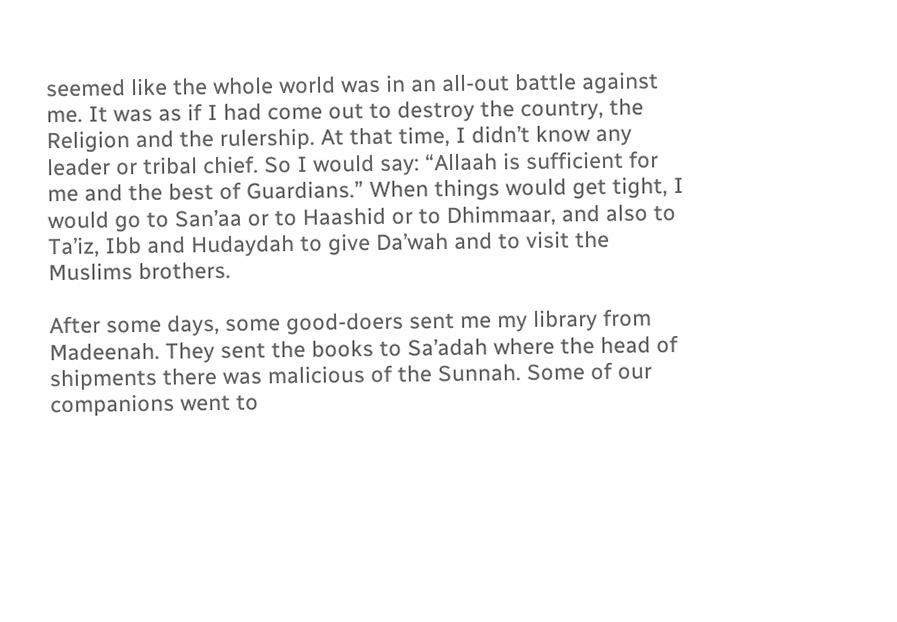seemed like the whole world was in an all-out battle against me. It was as if I had come out to destroy the country, the Religion and the rulership. At that time, I didn’t know any leader or tribal chief. So I would say: “Allaah is sufficient for me and the best of Guardians.” When things would get tight, I would go to San’aa or to Haashid or to Dhimmaar, and also to Ta’iz, Ibb and Hudaydah to give Da’wah and to visit the Muslims brothers.

After some days, some good-doers sent me my library from Madeenah. They sent the books to Sa’adah where the head of shipments there was malicious of the Sunnah. Some of our companions went to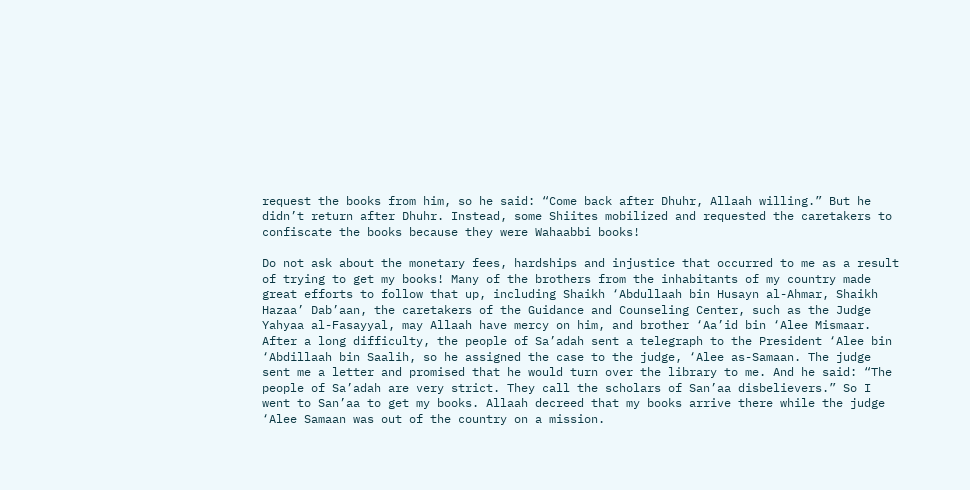request the books from him, so he said: “Come back after Dhuhr, Allaah willing.” But he didn’t return after Dhuhr. Instead, some Shiites mobilized and requested the caretakers to confiscate the books because they were Wahaabbi books!

Do not ask about the monetary fees, hardships and injustice that occurred to me as a result of trying to get my books! Many of the brothers from the inhabitants of my country made great efforts to follow that up, including Shaikh ‘Abdullaah bin Husayn al-Ahmar, Shaikh Hazaa’ Dab’aan, the caretakers of the Guidance and Counseling Center, such as the Judge Yahyaa al-Fasayyal, may Allaah have mercy on him, and brother ‘Aa’id bin ‘Alee Mismaar. After a long difficulty, the people of Sa’adah sent a telegraph to the President ‘Alee bin ‘Abdillaah bin Saalih, so he assigned the case to the judge, ‘Alee as-Samaan. The judge sent me a letter and promised that he would turn over the library to me. And he said: “The people of Sa’adah are very strict. They call the scholars of San’aa disbelievers.” So I went to San’aa to get my books. Allaah decreed that my books arrive there while the judge ‘Alee Samaan was out of the country on a mission.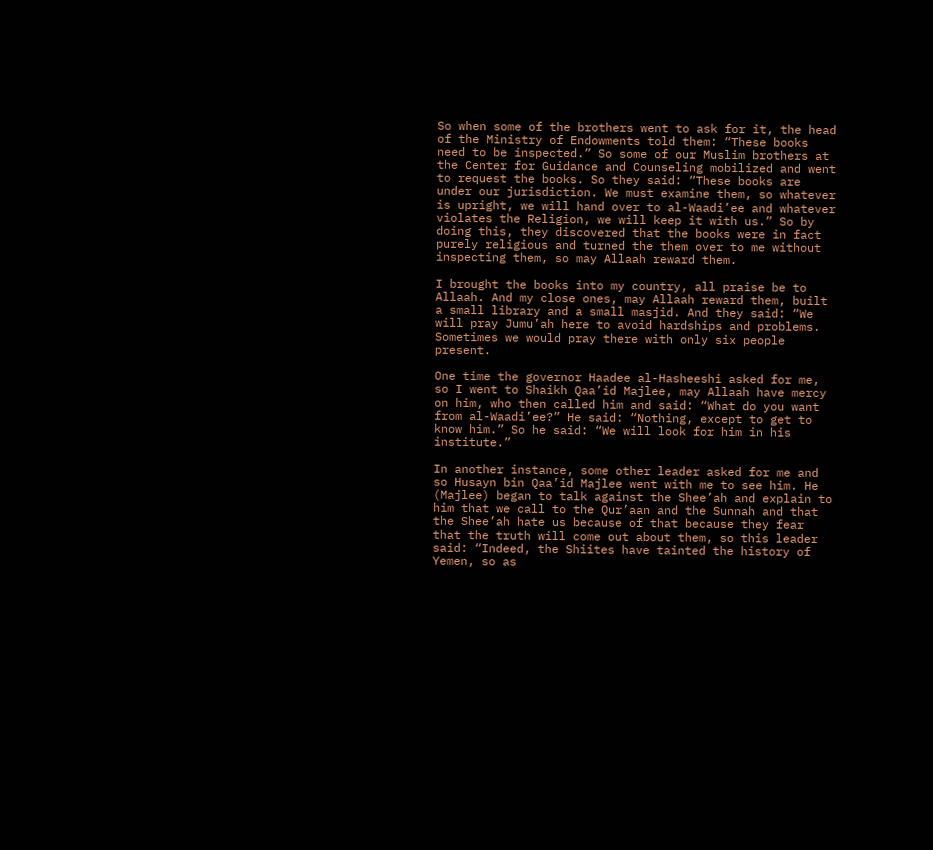So when some of the brothers went to ask for it, the head of the Ministry of Endowments told them: “These books need to be inspected.” So some of our Muslim brothers at the Center for Guidance and Counseling mobilized and went to request the books. So they said: “These books are under our jurisdiction. We must examine them, so whatever is upright, we will hand over to al-Waadi’ee and whatever violates the Religion, we will keep it with us.” So by doing this, they discovered that the books were in fact purely religious and turned the them over to me without inspecting them, so may Allaah reward them.

I brought the books into my country, all praise be to Allaah. And my close ones, may Allaah reward them, built a small library and a small masjid. And they said: “We will pray Jumu’ah here to avoid hardships and problems. Sometimes we would pray there with only six people present.

One time the governor Haadee al-Hasheeshi asked for me, so I went to Shaikh Qaa’id Majlee, may Allaah have mercy on him, who then called him and said: “What do you want from al-Waadi’ee?” He said: “Nothing, except to get to know him.” So he said: “We will look for him in his institute.”

In another instance, some other leader asked for me and so Husayn bin Qaa’id Majlee went with me to see him. He (Majlee) began to talk against the Shee’ah and explain to him that we call to the Qur’aan and the Sunnah and that the Shee’ah hate us because of that because they fear that the truth will come out about them, so this leader said: “Indeed, the Shiites have tainted the history of Yemen, so as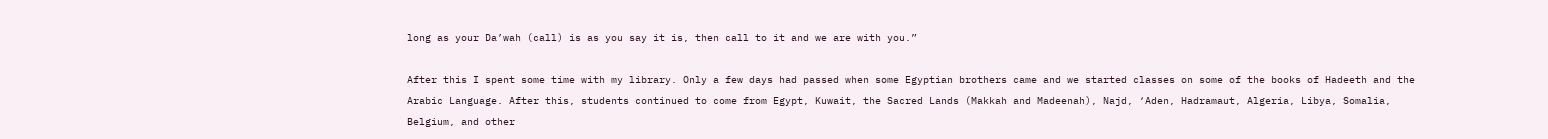long as your Da’wah (call) is as you say it is, then call to it and we are with you.”

After this I spent some time with my library. Only a few days had passed when some Egyptian brothers came and we started classes on some of the books of Hadeeth and the Arabic Language. After this, students continued to come from Egypt, Kuwait, the Sacred Lands (Makkah and Madeenah), Najd, ‘Aden, Hadramaut, Algeria, Libya, Somalia, Belgium, and other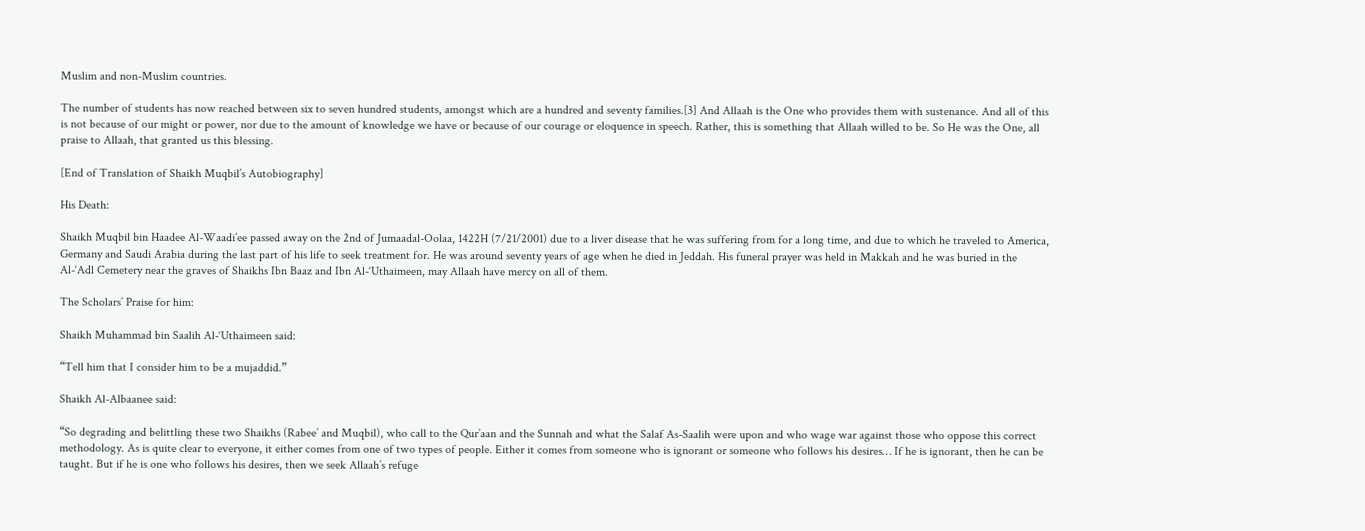Muslim and non-Muslim countries.

The number of students has now reached between six to seven hundred students, amongst which are a hundred and seventy families.[3] And Allaah is the One who provides them with sustenance. And all of this is not because of our might or power, nor due to the amount of knowledge we have or because of our courage or eloquence in speech. Rather, this is something that Allaah willed to be. So He was the One, all praise to Allaah, that granted us this blessing.

[End of Translation of Shaikh Muqbil’s Autobiography]

His Death:

Shaikh Muqbil bin Haadee Al-Waadi’ee passed away on the 2nd of Jumaadal-Oolaa, 1422H (7/21/2001) due to a liver disease that he was suffering from for a long time, and due to which he traveled to America, Germany and Saudi Arabia during the last part of his life to seek treatment for. He was around seventy years of age when he died in Jeddah. His funeral prayer was held in Makkah and he was buried in the Al-‘Adl Cemetery near the graves of Shaikhs Ibn Baaz and Ibn Al-‘Uthaimeen, may Allaah have mercy on all of them.

The Scholars’ Praise for him:

Shaikh Muhammad bin Saalih Al-‘Uthaimeen said:

“Tell him that I consider him to be a mujaddid.”

Shaikh Al-Albaanee said:

“So degrading and belittling these two Shaikhs (Rabee’ and Muqbil), who call to the Qur’aan and the Sunnah and what the Salaf As-Saalih were upon and who wage war against those who oppose this correct methodology. As is quite clear to everyone, it either comes from one of two types of people. Either it comes from someone who is ignorant or someone who follows his desires… If he is ignorant, then he can be taught. But if he is one who follows his desires, then we seek Allaah’s refuge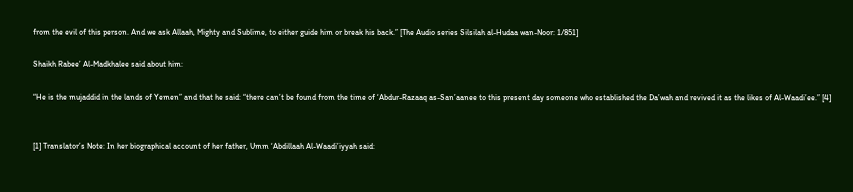from the evil of this person. And we ask Allaah, Mighty and Sublime, to either guide him or break his back.” [The Audio series Silsilah al-Hudaa wan-Noor: 1/851]

Shaikh Rabee’ Al-Madkhalee said about him:

“He is the mujaddid in the lands of Yemen” and that he said: “there can’t be found from the time of ‘Abdur-Razaaq as-San’aanee to this present day someone who established the Da’wah and revived it as the likes of Al-Waadi’ee.” [4]


[1] Translator’s Note: In her biographical account of her father, Umm ‘Abdillaah Al-Waadi’iyyah said: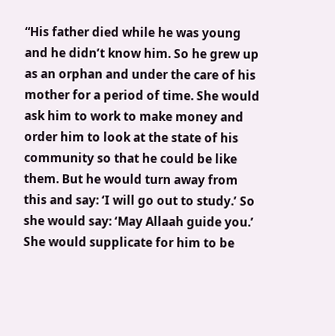“His father died while he was young and he didn’t know him. So he grew up as an orphan and under the care of his mother for a period of time. She would ask him to work to make money and order him to look at the state of his community so that he could be like them. But he would turn away from this and say: ‘I will go out to study.’ So she would say: ‘May Allaah guide you.’ She would supplicate for him to be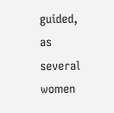guided, as several women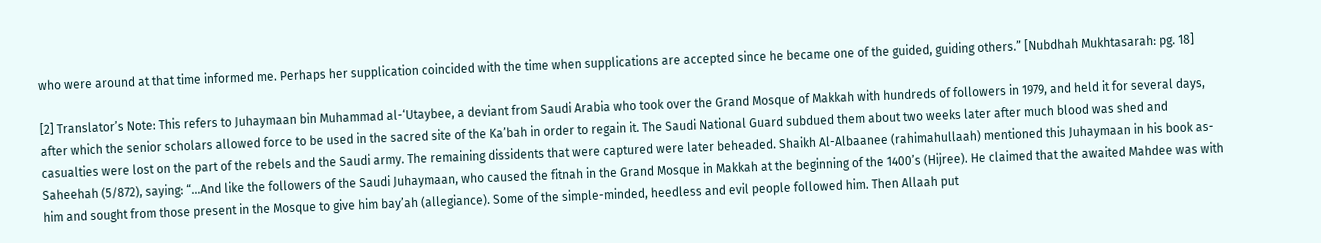who were around at that time informed me. Perhaps her supplication coincided with the time when supplications are accepted since he became one of the guided, guiding others.” [Nubdhah Mukhtasarah: pg. 18]

[2] Translator’s Note: This refers to Juhaymaan bin Muhammad al-‘Utaybee, a deviant from Saudi Arabia who took over the Grand Mosque of Makkah with hundreds of followers in 1979, and held it for several days, after which the senior scholars allowed force to be used in the sacred site of the Ka’bah in order to regain it. The Saudi National Guard subdued them about two weeks later after much blood was shed and casualties were lost on the part of the rebels and the Saudi army. The remaining dissidents that were captured were later beheaded. Shaikh Al-Albaanee (rahimahullaah) mentioned this Juhaymaan in his book as-Saheehah (5/872), saying: “…And like the followers of the Saudi Juhaymaan, who caused the fitnah in the Grand Mosque in Makkah at the beginning of the 1400’s (Hijree). He claimed that the awaited Mahdee was with him and sought from those present in the Mosque to give him bay’ah (allegiance). Some of the simple-minded, heedless and evil people followed him. Then Allaah put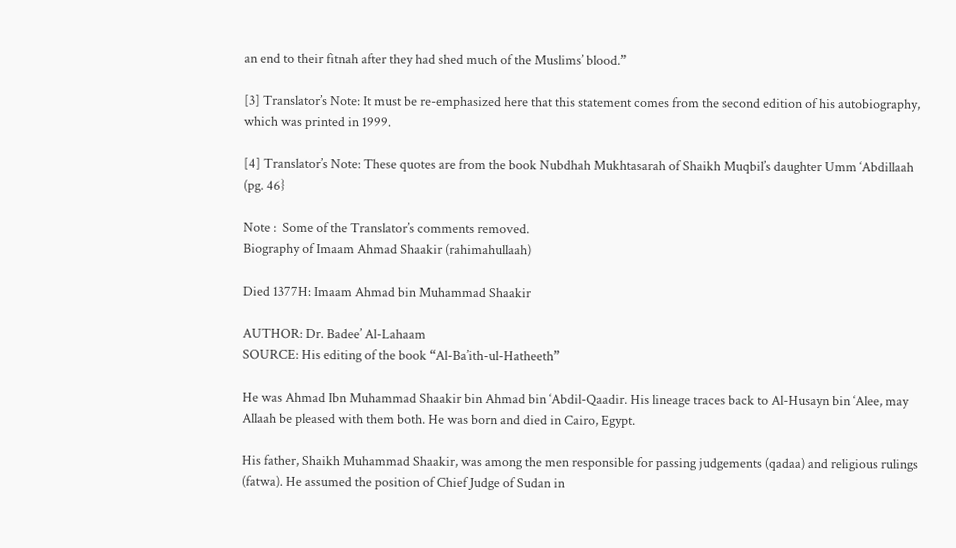an end to their fitnah after they had shed much of the Muslims’ blood.”

[3] Translator’s Note: It must be re-emphasized here that this statement comes from the second edition of his autobiography, which was printed in 1999.

[4] Translator’s Note: These quotes are from the book Nubdhah Mukhtasarah of Shaikh Muqbil’s daughter Umm ‘Abdillaah (pg. 46}

Note :  Some of the Translator’s comments removed.
Biography of Imaam Ahmad Shaakir (rahimahullaah)

Died 1377H: Imaam Ahmad bin Muhammad Shaakir

AUTHOR: Dr. Badee’ Al-Lahaam
SOURCE: His editing of the book “Al-Ba’ith-ul-Hatheeth”

He was Ahmad Ibn Muhammad Shaakir bin Ahmad bin ‘Abdil-Qaadir. His lineage traces back to Al-Husayn bin ‘Alee, may Allaah be pleased with them both. He was born and died in Cairo, Egypt.

His father, Shaikh Muhammad Shaakir, was among the men responsible for passing judgements (qadaa) and religious rulings (fatwa). He assumed the position of Chief Judge of Sudan in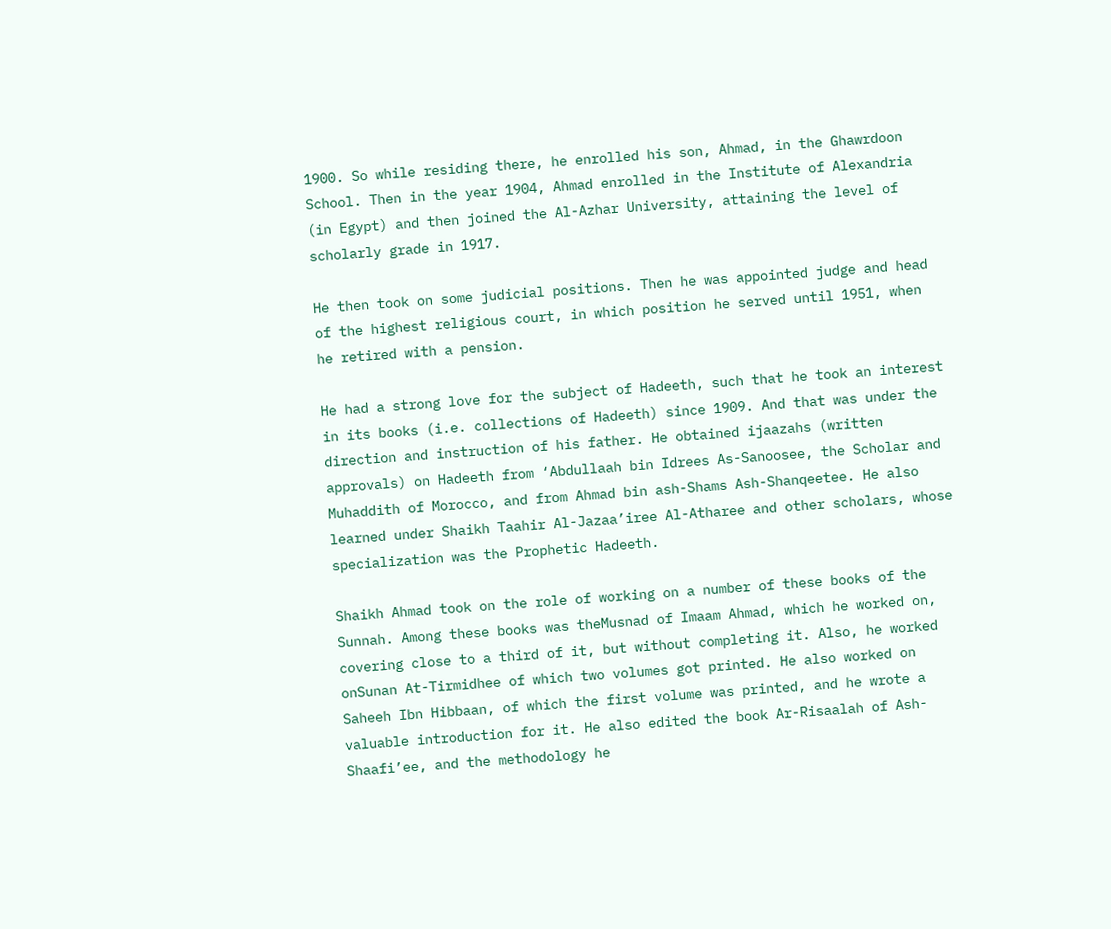1900. So while residing there, he enrolled his son, Ahmad, in the Ghawrdoon School. Then in the year 1904, Ahmad enrolled in the Institute of Alexandria (in Egypt) and then joined the Al-Azhar University, attaining the level of scholarly grade in 1917.

He then took on some judicial positions. Then he was appointed judge and head of the highest religious court, in which position he served until 1951, when he retired with a pension.

He had a strong love for the subject of Hadeeth, such that he took an interest in its books (i.e. collections of Hadeeth) since 1909. And that was under the direction and instruction of his father. He obtained ijaazahs (written approvals) on Hadeeth from ‘Abdullaah bin Idrees As-Sanoosee, the Scholar and Muhaddith of Morocco, and from Ahmad bin ash-Shams Ash-Shanqeetee. He also learned under Shaikh Taahir Al-Jazaa’iree Al-Atharee and other scholars, whose specialization was the Prophetic Hadeeth.

Shaikh Ahmad took on the role of working on a number of these books of the Sunnah. Among these books was theMusnad of Imaam Ahmad, which he worked on, covering close to a third of it, but without completing it. Also, he worked onSunan At-Tirmidhee of which two volumes got printed. He also worked on Saheeh Ibn Hibbaan, of which the first volume was printed, and he wrote a valuable introduction for it. He also edited the book Ar-Risaalah of Ash-Shaafi’ee, and the methodology he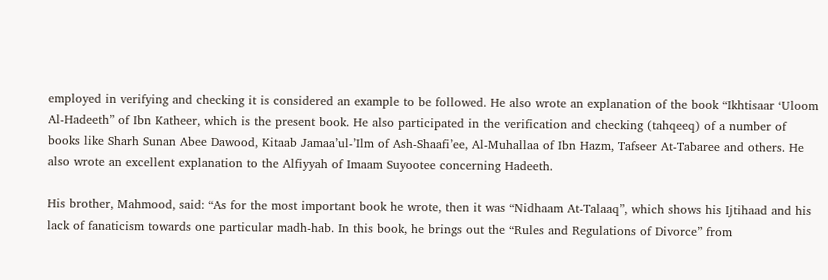employed in verifying and checking it is considered an example to be followed. He also wrote an explanation of the book “Ikhtisaar ‘Uloom Al-Hadeeth” of Ibn Katheer, which is the present book. He also participated in the verification and checking (tahqeeq) of a number of books like Sharh Sunan Abee Dawood, Kitaab Jamaa’ul-’Ilm of Ash-Shaafi’ee, Al-Muhallaa of Ibn Hazm, Tafseer At-Tabaree and others. He also wrote an excellent explanation to the Alfiyyah of Imaam Suyootee concerning Hadeeth.

His brother, Mahmood, said: “As for the most important book he wrote, then it was “Nidhaam At-Talaaq”, which shows his Ijtihaad and his lack of fanaticism towards one particular madh-hab. In this book, he brings out the “Rules and Regulations of Divorce” from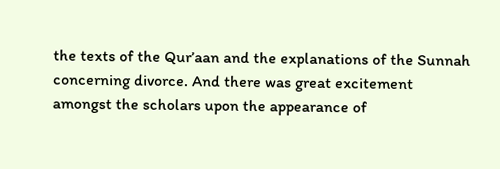the texts of the Qur’aan and the explanations of the Sunnah concerning divorce. And there was great excitement amongst the scholars upon the appearance of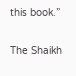this book.”

The Shaikh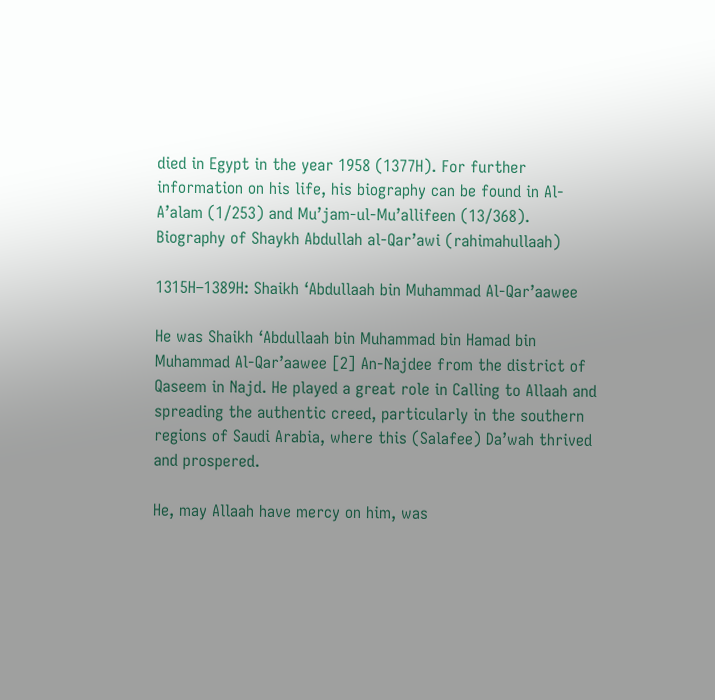died in Egypt in the year 1958 (1377H). For further information on his life, his biography can be found in Al-A’alam (1/253) and Mu’jam-ul-Mu’allifeen (13/368).
Biography of Shaykh Abdullah al-Qar’awi (rahimahullaah)

1315H–1389H: Shaikh ‘Abdullaah bin Muhammad Al-Qar’aawee

He was Shaikh ‘Abdullaah bin Muhammad bin Hamad bin Muhammad Al-Qar’aawee [2] An-Najdee from the district of Qaseem in Najd. He played a great role in Calling to Allaah and spreading the authentic creed, particularly in the southern regions of Saudi Arabia, where this (Salafee) Da’wah thrived and prospered.

He, may Allaah have mercy on him, was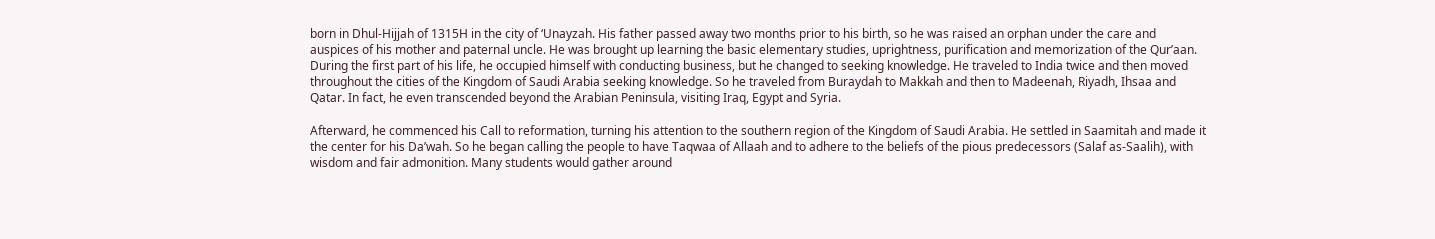born in Dhul-Hijjah of 1315H in the city of ‘Unayzah. His father passed away two months prior to his birth, so he was raised an orphan under the care and auspices of his mother and paternal uncle. He was brought up learning the basic elementary studies, uprightness, purification and memorization of the Qur’aan. During the first part of his life, he occupied himself with conducting business, but he changed to seeking knowledge. He traveled to India twice and then moved throughout the cities of the Kingdom of Saudi Arabia seeking knowledge. So he traveled from Buraydah to Makkah and then to Madeenah, Riyadh, Ihsaa and Qatar. In fact, he even transcended beyond the Arabian Peninsula, visiting Iraq, Egypt and Syria.

Afterward, he commenced his Call to reformation, turning his attention to the southern region of the Kingdom of Saudi Arabia. He settled in Saamitah and made it the center for his Da’wah. So he began calling the people to have Taqwaa of Allaah and to adhere to the beliefs of the pious predecessors (Salaf as-Saalih), with wisdom and fair admonition. Many students would gather around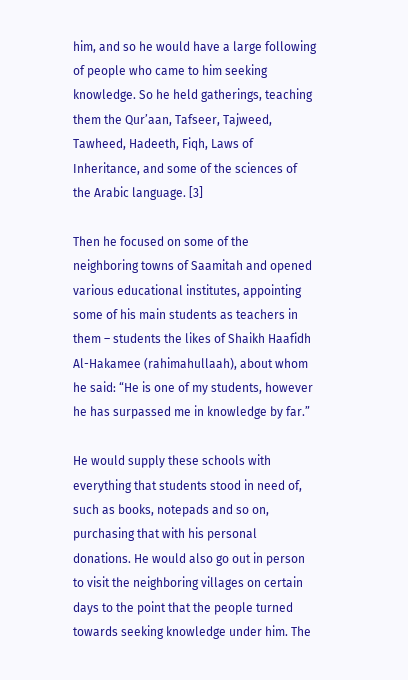him, and so he would have a large following of people who came to him seeking knowledge. So he held gatherings, teaching them the Qur’aan, Tafseer, Tajweed, Tawheed, Hadeeth, Fiqh, Laws of Inheritance, and some of the sciences of the Arabic language. [3]

Then he focused on some of the neighboring towns of Saamitah and opened various educational institutes, appointing some of his main students as teachers in them – students the likes of Shaikh Haafidh Al-Hakamee (rahimahullaah), about whom he said: “He is one of my students, however he has surpassed me in knowledge by far.”

He would supply these schools with everything that students stood in need of, such as books, notepads and so on, purchasing that with his personal donations. He would also go out in person to visit the neighboring villages on certain days to the point that the people turned towards seeking knowledge under him. The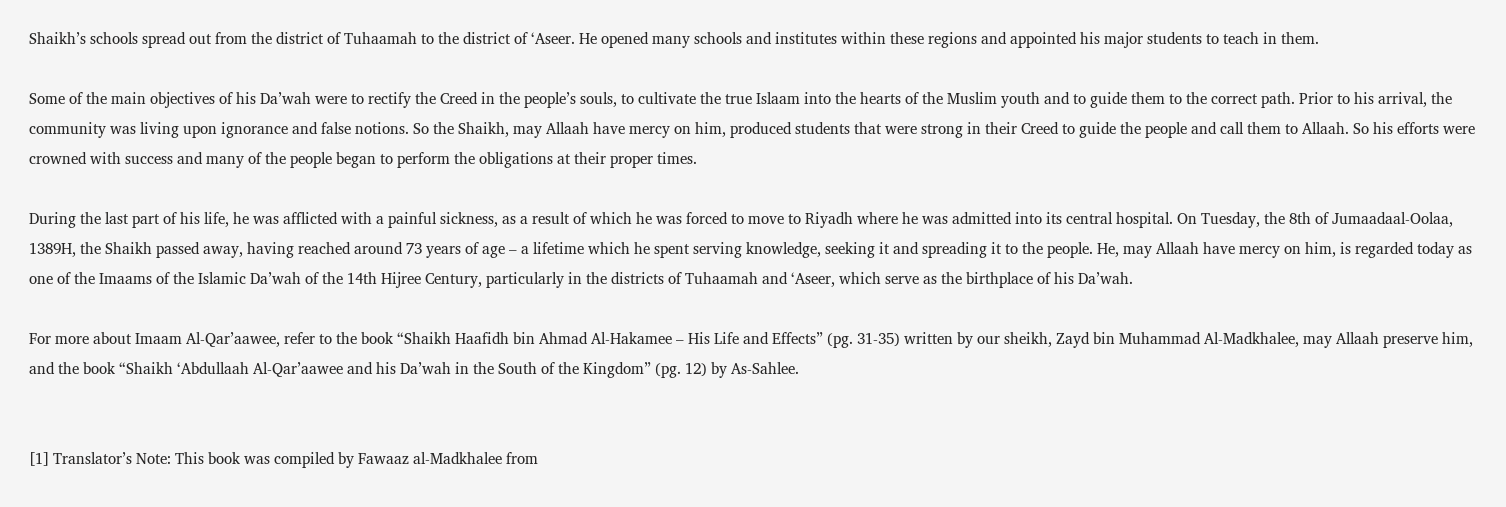Shaikh’s schools spread out from the district of Tuhaamah to the district of ‘Aseer. He opened many schools and institutes within these regions and appointed his major students to teach in them.

Some of the main objectives of his Da’wah were to rectify the Creed in the people’s souls, to cultivate the true Islaam into the hearts of the Muslim youth and to guide them to the correct path. Prior to his arrival, the community was living upon ignorance and false notions. So the Shaikh, may Allaah have mercy on him, produced students that were strong in their Creed to guide the people and call them to Allaah. So his efforts were crowned with success and many of the people began to perform the obligations at their proper times.

During the last part of his life, he was afflicted with a painful sickness, as a result of which he was forced to move to Riyadh where he was admitted into its central hospital. On Tuesday, the 8th of Jumaadaal-Oolaa, 1389H, the Shaikh passed away, having reached around 73 years of age – a lifetime which he spent serving knowledge, seeking it and spreading it to the people. He, may Allaah have mercy on him, is regarded today as one of the Imaams of the Islamic Da’wah of the 14th Hijree Century, particularly in the districts of Tuhaamah and ‘Aseer, which serve as the birthplace of his Da’wah.

For more about Imaam Al-Qar’aawee, refer to the book “Shaikh Haafidh bin Ahmad Al-Hakamee – His Life and Effects” (pg. 31-35) written by our sheikh, Zayd bin Muhammad Al-Madkhalee, may Allaah preserve him, and the book “Shaikh ‘Abdullaah Al-Qar’aawee and his Da’wah in the South of the Kingdom” (pg. 12) by As-Sahlee.


[1] Translator’s Note: This book was compiled by Fawaaz al-Madkhalee from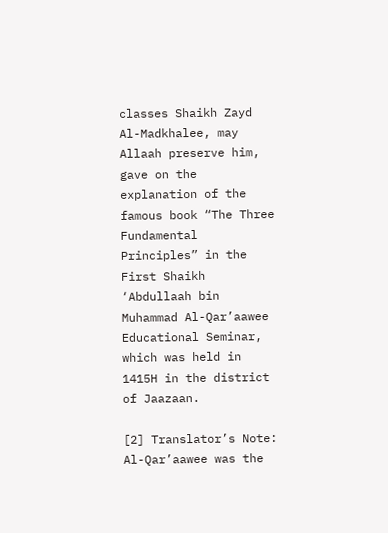classes Shaikh Zayd Al-Madkhalee, may Allaah preserve him, gave on the explanation of the famous book “The Three Fundamental Principles” in the First Shaikh ‘Abdullaah bin Muhammad Al-Qar’aawee Educational Seminar, which was held in 1415H in the district of Jaazaan.

[2] Translator’s Note: Al-Qar’aawee was the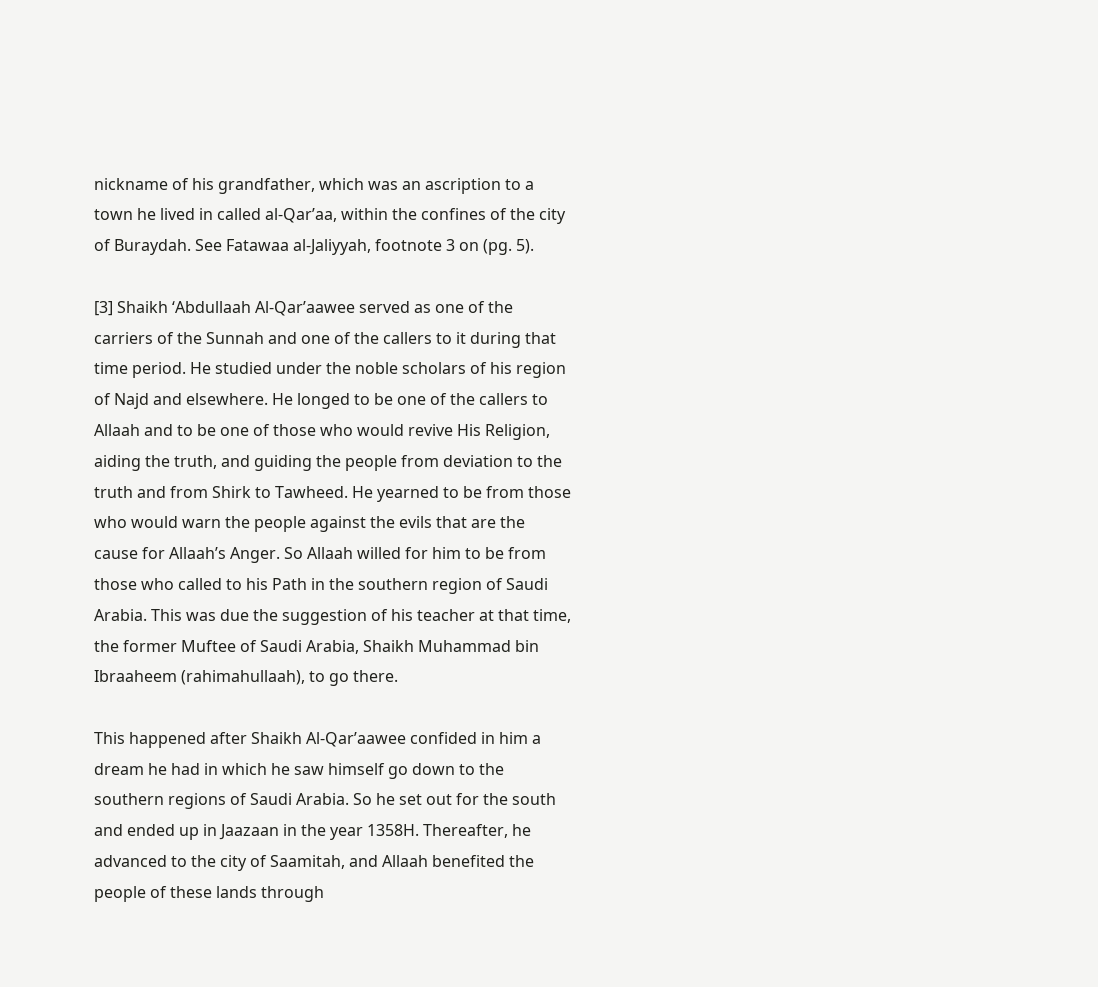nickname of his grandfather, which was an ascription to a town he lived in called al-Qar’aa, within the confines of the city of Buraydah. See Fatawaa al-Jaliyyah, footnote 3 on (pg. 5).

[3] Shaikh ‘Abdullaah Al-Qar’aawee served as one of the carriers of the Sunnah and one of the callers to it during that time period. He studied under the noble scholars of his region of Najd and elsewhere. He longed to be one of the callers to Allaah and to be one of those who would revive His Religion, aiding the truth, and guiding the people from deviation to the truth and from Shirk to Tawheed. He yearned to be from those who would warn the people against the evils that are the cause for Allaah’s Anger. So Allaah willed for him to be from those who called to his Path in the southern region of Saudi Arabia. This was due the suggestion of his teacher at that time, the former Muftee of Saudi Arabia, Shaikh Muhammad bin Ibraaheem (rahimahullaah), to go there.

This happened after Shaikh Al-Qar’aawee confided in him a dream he had in which he saw himself go down to the southern regions of Saudi Arabia. So he set out for the south and ended up in Jaazaan in the year 1358H. Thereafter, he advanced to the city of Saamitah, and Allaah benefited the people of these lands through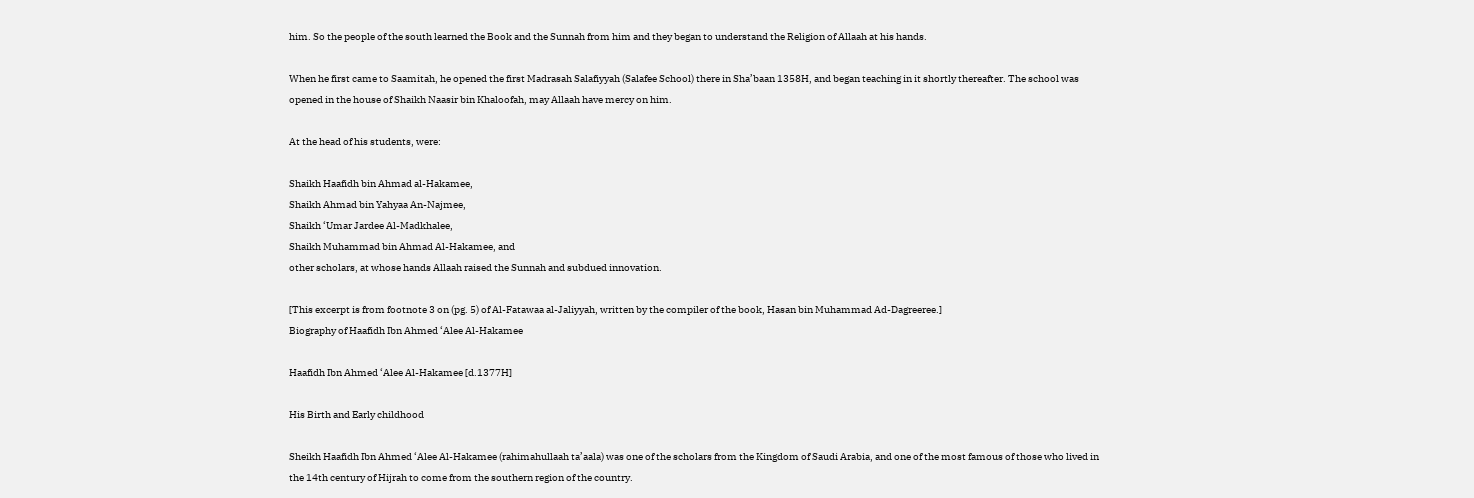him. So the people of the south learned the Book and the Sunnah from him and they began to understand the Religion of Allaah at his hands.

When he first came to Saamitah, he opened the first Madrasah Salafiyyah (Salafee School) there in Sha’baan 1358H, and began teaching in it shortly thereafter. The school was opened in the house of Shaikh Naasir bin Khaloofah, may Allaah have mercy on him.

At the head of his students, were:

Shaikh Haafidh bin Ahmad al-Hakamee,
Shaikh Ahmad bin Yahyaa An-Najmee,
Shaikh ‘Umar Jardee Al-Madkhalee,
Shaikh Muhammad bin Ahmad Al-Hakamee, and
other scholars, at whose hands Allaah raised the Sunnah and subdued innovation.

[This excerpt is from footnote 3 on (pg. 5) of Al-Fatawaa al-Jaliyyah, written by the compiler of the book, Hasan bin Muhammad Ad-Dagreeree.]
Biography of Haafidh Ibn Ahmed ‘Alee Al-Hakamee

Haafidh Ibn Ahmed ‘Alee Al-Hakamee [d.1377H]

His Birth and Early childhood

Sheikh Haafidh Ibn Ahmed ‘Alee Al-Hakamee (rahimahullaah ta’aala) was one of the scholars from the Kingdom of Saudi Arabia, and one of the most famous of those who lived in the 14th century of Hijrah to come from the southern region of the country.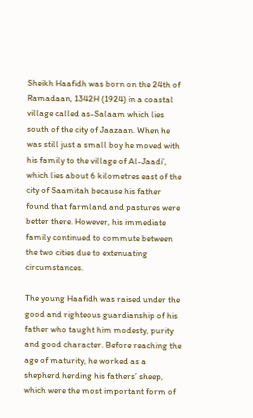Sheikh Haafidh was born on the 24th of Ramadaan, 1342H (1924) in a coastal village called as-Salaam which lies south of the city of Jaazaan. When he was still just a small boy he moved with his family to the village of Al-Jaadi’, which lies about 6 kilometres east of the city of Saamitah because his father found that farmland and pastures were better there. However, his immediate family continued to commute between the two cities due to extenuating circumstances.

The young Haafidh was raised under the good and righteous guardianship of his father who taught him modesty, purity and good character. Before reaching the age of maturity, he worked as a shepherd herding his fathers’ sheep, which were the most important form of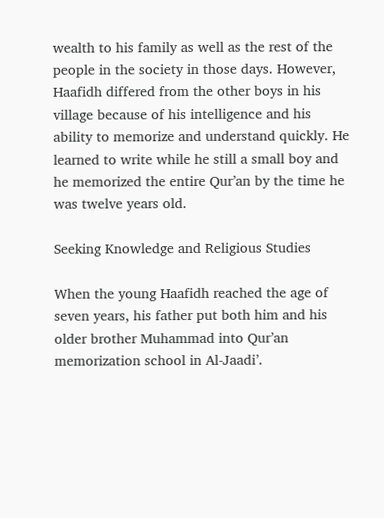wealth to his family as well as the rest of the people in the society in those days. However, Haafidh differed from the other boys in his village because of his intelligence and his ability to memorize and understand quickly. He learned to write while he still a small boy and he memorized the entire Qur’an by the time he was twelve years old.

Seeking Knowledge and Religious Studies

When the young Haafidh reached the age of seven years, his father put both him and his older brother Muhammad into Qur’an memorization school in Al-Jaadi’.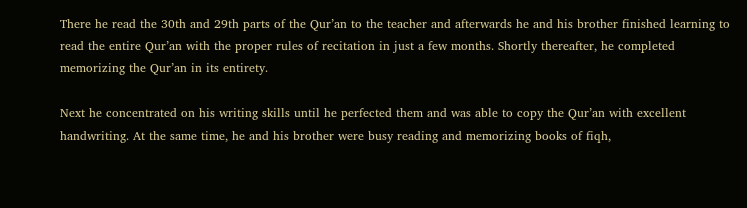There he read the 30th and 29th parts of the Qur’an to the teacher and afterwards he and his brother finished learning to read the entire Qur’an with the proper rules of recitation in just a few months. Shortly thereafter, he completed memorizing the Qur’an in its entirety.

Next he concentrated on his writing skills until he perfected them and was able to copy the Qur’an with excellent handwriting. At the same time, he and his brother were busy reading and memorizing books of fiqh,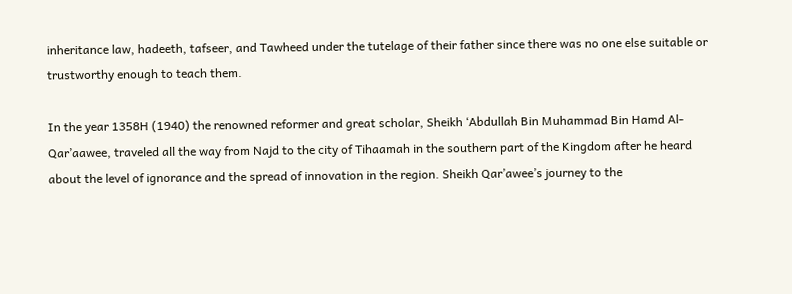inheritance law, hadeeth, tafseer, and Tawheed under the tutelage of their father since there was no one else suitable or trustworthy enough to teach them.

In the year 1358H (1940) the renowned reformer and great scholar, Sheikh ‘Abdullah Bin Muhammad Bin Hamd Al-Qar’aawee, traveled all the way from Najd to the city of Tihaamah in the southern part of the Kingdom after he heard about the level of ignorance and the spread of innovation in the region. Sheikh Qar’awee’s journey to the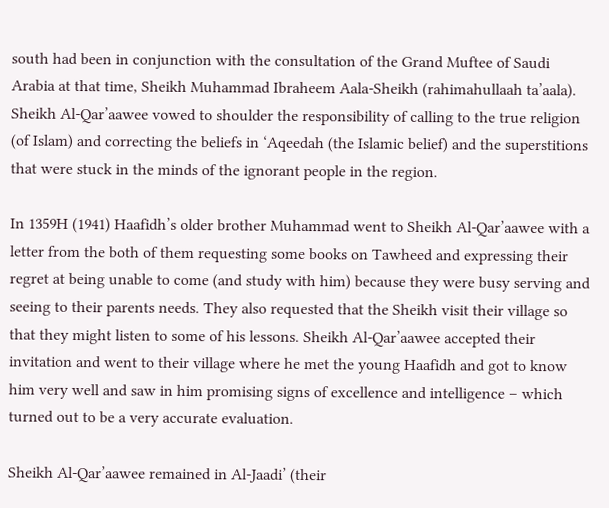south had been in conjunction with the consultation of the Grand Muftee of Saudi Arabia at that time, Sheikh Muhammad Ibraheem Aala-Sheikh (rahimahullaah ta’aala). Sheikh Al-Qar’aawee vowed to shoulder the responsibility of calling to the true religion (of Islam) and correcting the beliefs in ‘Aqeedah (the Islamic belief) and the superstitions that were stuck in the minds of the ignorant people in the region.

In 1359H (1941) Haafidh’s older brother Muhammad went to Sheikh Al-Qar’aawee with a letter from the both of them requesting some books on Tawheed and expressing their regret at being unable to come (and study with him) because they were busy serving and seeing to their parents needs. They also requested that the Sheikh visit their village so that they might listen to some of his lessons. Sheikh Al-Qar’aawee accepted their invitation and went to their village where he met the young Haafidh and got to know him very well and saw in him promising signs of excellence and intelligence – which turned out to be a very accurate evaluation.

Sheikh Al-Qar’aawee remained in Al-Jaadi’ (their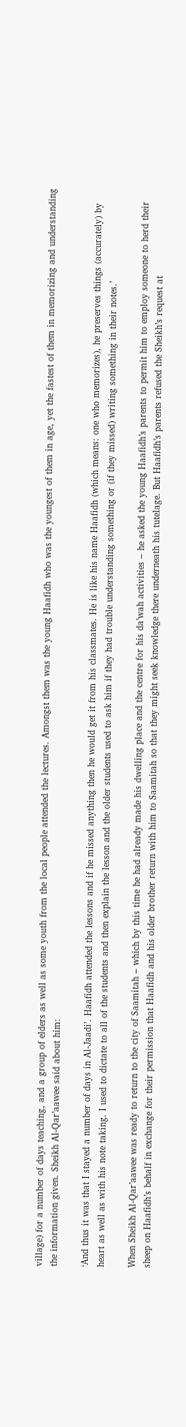village) for a number of days teaching, and a group of elders as well as some youth from the local people attended the lectures. Amongst them was the young Haafidh who was the youngest of them in age, yet the fastest of them in memorizing and understanding the information given. Sheikh Al-Qar’aawee said about him:

‘And thus it was that I stayed a number of days in Al-Jaadi’. Haafidh attended the lessons and if he missed anything then he would get it from his classmates. He is like his name Haafidh (which means: one who memorizes), he preserves things (accurately) by heart as well as with his note taking. I used to dictate to all of the students and then explain the lesson and the older students used to ask him if they had trouble understanding something or (if they missed) writing something in their notes.’

When Sheikh Al-Qar’aawee was ready to return to the city of Saamitah – which by this time he had already made his dwelling place and the centre for his da’wah activities – he asked the young Haafidh’s parents to permit him to employ someone to herd their sheep on Haafidh’s behalf in exchange for their permission that Haafidh and his older brother return with him to Saamitah so that they might seek knowledge there underneath his tutelage. But Haafidh’s parents refused the Sheikh’s request at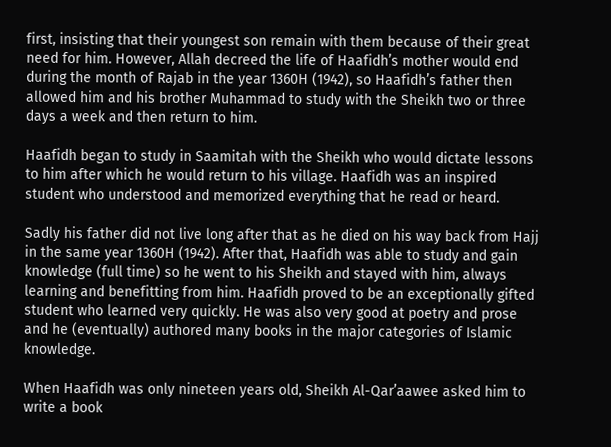first, insisting that their youngest son remain with them because of their great need for him. However, Allah decreed the life of Haafidh’s mother would end during the month of Rajab in the year 1360H (1942), so Haafidh’s father then allowed him and his brother Muhammad to study with the Sheikh two or three days a week and then return to him.

Haafidh began to study in Saamitah with the Sheikh who would dictate lessons to him after which he would return to his village. Haafidh was an inspired student who understood and memorized everything that he read or heard.

Sadly his father did not live long after that as he died on his way back from Hajj in the same year 1360H (1942). After that, Haafidh was able to study and gain knowledge (full time) so he went to his Sheikh and stayed with him, always learning and benefitting from him. Haafidh proved to be an exceptionally gifted student who learned very quickly. He was also very good at poetry and prose and he (eventually) authored many books in the major categories of Islamic knowledge.

When Haafidh was only nineteen years old, Sheikh Al-Qar’aawee asked him to write a book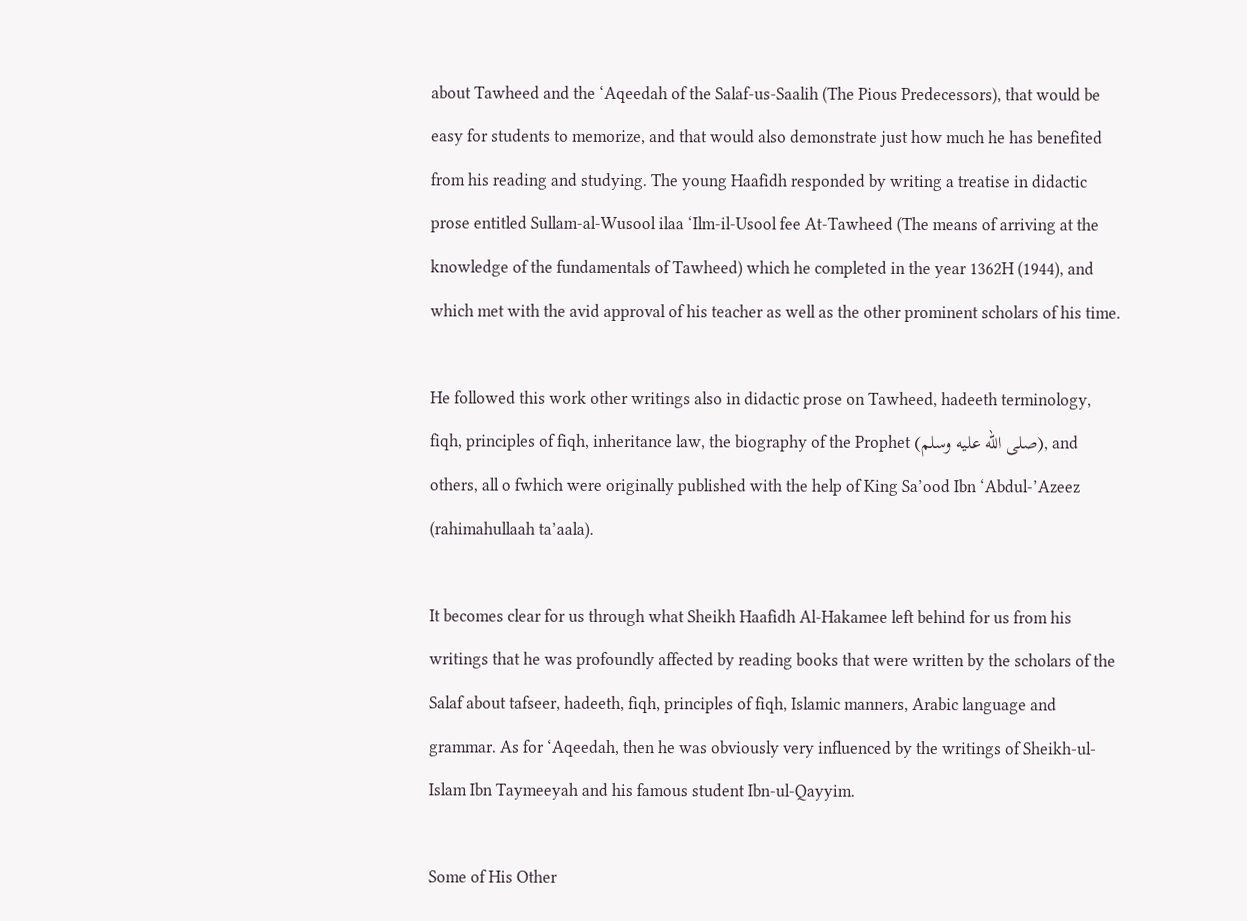about Tawheed and the ‘Aqeedah of the Salaf-us-Saalih (The Pious Predecessors), that would be easy for students to memorize, and that would also demonstrate just how much he has benefited from his reading and studying. The young Haafidh responded by writing a treatise in didactic prose entitled Sullam-al-Wusool ilaa ‘Ilm-il-Usool fee At-Tawheed (The means of arriving at the knowledge of the fundamentals of Tawheed) which he completed in the year 1362H (1944), and which met with the avid approval of his teacher as well as the other prominent scholars of his time.

He followed this work other writings also in didactic prose on Tawheed, hadeeth terminology, fiqh, principles of fiqh, inheritance law, the biography of the Prophet (صلى الله عليه وسلم), and others, all o fwhich were originally published with the help of King Sa’ood Ibn ‘Abdul-’Azeez (rahimahullaah ta’aala).

It becomes clear for us through what Sheikh Haafidh Al-Hakamee left behind for us from his writings that he was profoundly affected by reading books that were written by the scholars of the Salaf about tafseer, hadeeth, fiqh, principles of fiqh, Islamic manners, Arabic language and grammar. As for ‘Aqeedah, then he was obviously very influenced by the writings of Sheikh-ul-Islam Ibn Taymeeyah and his famous student Ibn-ul-Qayyim.

Some of His Other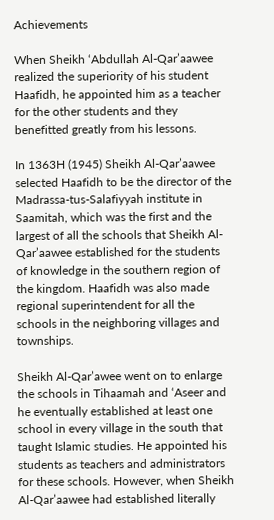Achievements

When Sheikh ‘Abdullah Al-Qar’aawee realized the superiority of his student Haafidh, he appointed him as a teacher for the other students and they benefitted greatly from his lessons.

In 1363H (1945) Sheikh Al-Qar’aawee selected Haafidh to be the director of the Madrassa-tus-Salafiyyah institute in Saamitah, which was the first and the largest of all the schools that Sheikh Al-Qar’aawee established for the students of knowledge in the southern region of the kingdom. Haafidh was also made regional superintendent for all the schools in the neighboring villages and townships.

Sheikh Al-Qar’awee went on to enlarge the schools in Tihaamah and ‘Aseer and he eventually established at least one school in every village in the south that taught Islamic studies. He appointed his students as teachers and administrators for these schools. However, when Sheikh Al-Qar’aawee had established literally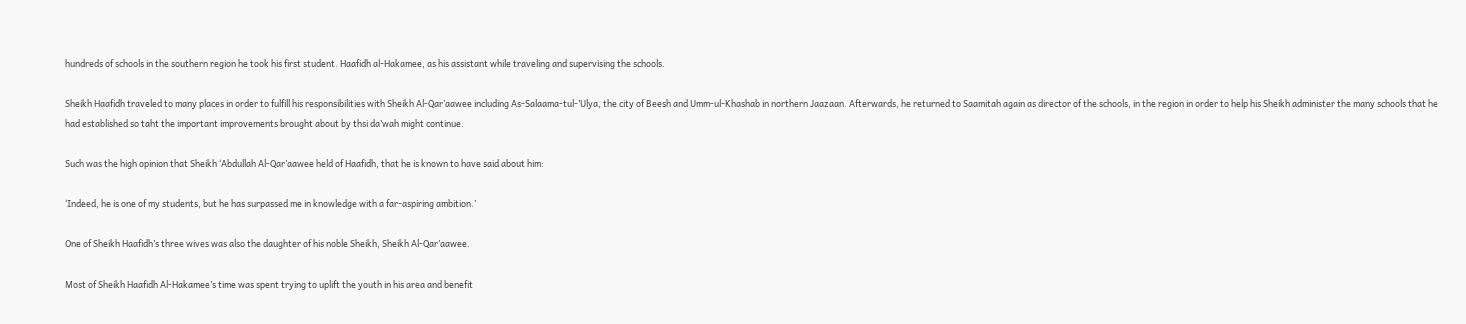hundreds of schools in the southern region he took his first student. Haafidh al-Hakamee, as his assistant while traveling and supervising the schools.

Sheikh Haafidh traveled to many places in order to fulfill his responsibilities with Sheikh Al-Qar’aawee including As-Salaama-tul-’Ulya, the city of Beesh and Umm-ul-Khashab in northern Jaazaan. Afterwards, he returned to Saamitah again as director of the schools, in the region in order to help his Sheikh administer the many schools that he had established so taht the important improvements brought about by thsi da’wah might continue.

Such was the high opinion that Sheikh ‘Abdullah Al-Qar’aawee held of Haafidh, that he is known to have said about him:

‘Indeed, he is one of my students, but he has surpassed me in knowledge with a far-aspiring ambition.’

One of Sheikh Haafidh’s three wives was also the daughter of his noble Sheikh, Sheikh Al-Qar’aawee.

Most of Sheikh Haafidh Al-Hakamee’s time was spent trying to uplift the youth in his area and benefit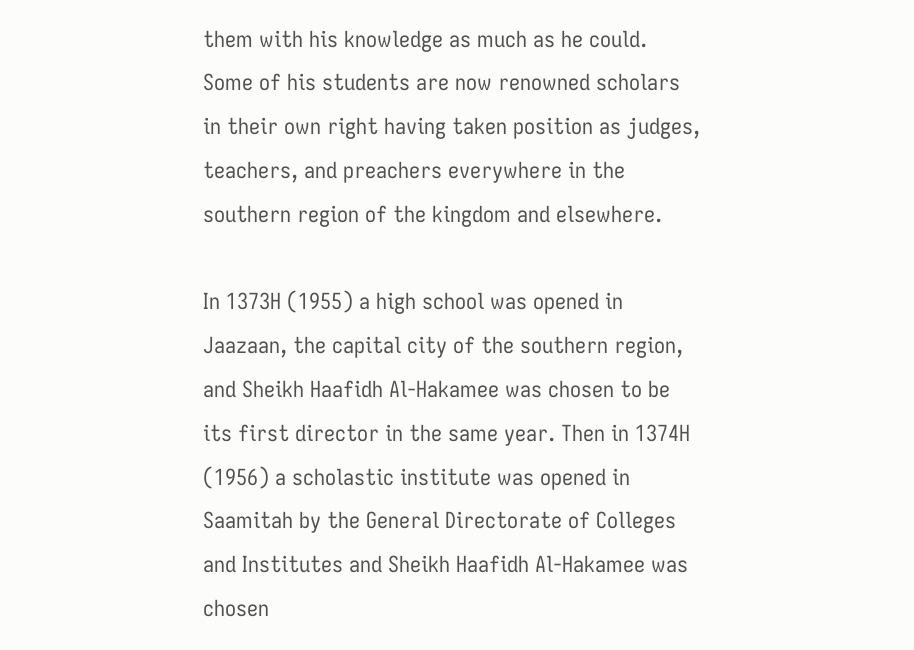them with his knowledge as much as he could. Some of his students are now renowned scholars in their own right having taken position as judges, teachers, and preachers everywhere in the southern region of the kingdom and elsewhere.

In 1373H (1955) a high school was opened in Jaazaan, the capital city of the southern region, and Sheikh Haafidh Al-Hakamee was chosen to be its first director in the same year. Then in 1374H (1956) a scholastic institute was opened in Saamitah by the General Directorate of Colleges and Institutes and Sheikh Haafidh Al-Hakamee was chosen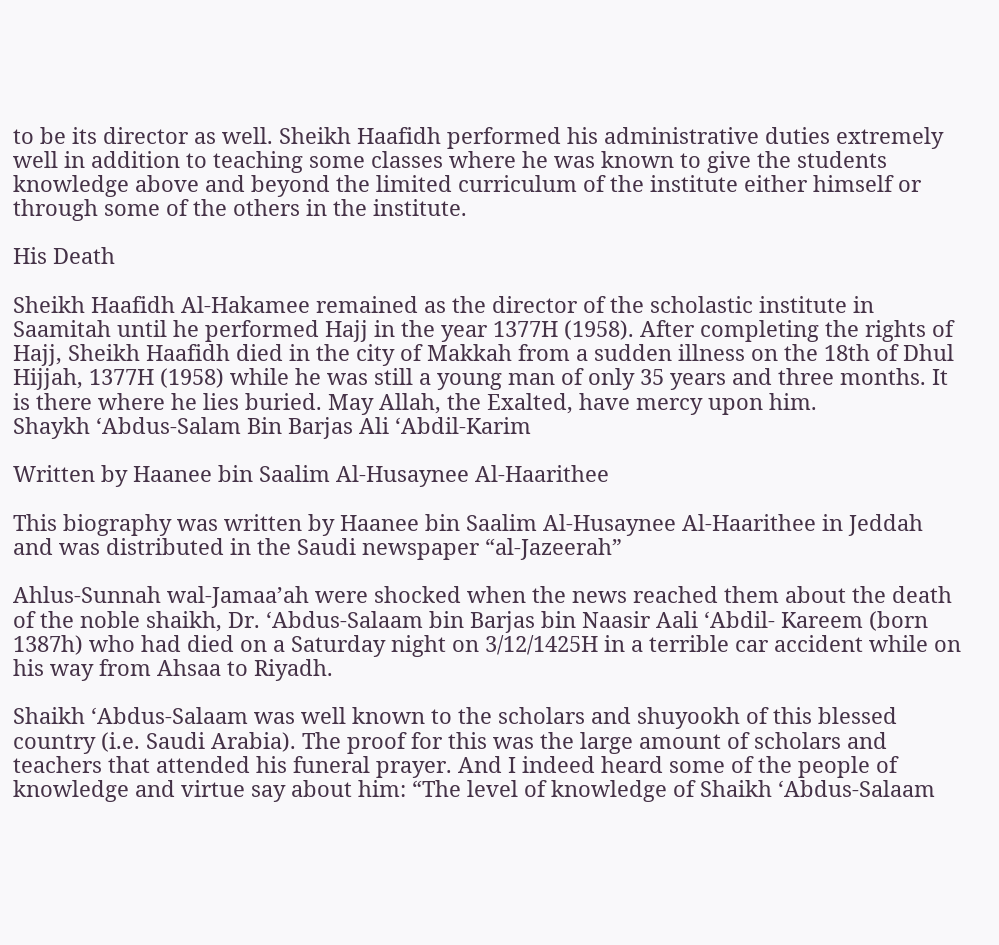to be its director as well. Sheikh Haafidh performed his administrative duties extremely well in addition to teaching some classes where he was known to give the students knowledge above and beyond the limited curriculum of the institute either himself or through some of the others in the institute.

His Death

Sheikh Haafidh Al-Hakamee remained as the director of the scholastic institute in Saamitah until he performed Hajj in the year 1377H (1958). After completing the rights of Hajj, Sheikh Haafidh died in the city of Makkah from a sudden illness on the 18th of Dhul Hijjah, 1377H (1958) while he was still a young man of only 35 years and three months. It is there where he lies buried. May Allah, the Exalted, have mercy upon him.
Shaykh ‘Abdus-Salam Bin Barjas Ali ‘Abdil-Karim

Written by Haanee bin Saalim Al-Husaynee Al-Haarithee

This biography was written by Haanee bin Saalim Al-Husaynee Al-Haarithee in Jeddah and was distributed in the Saudi newspaper “al-Jazeerah”

Ahlus-Sunnah wal-Jamaa’ah were shocked when the news reached them about the death of the noble shaikh, Dr. ‘Abdus-Salaam bin Barjas bin Naasir Aali ‘Abdil- Kareem (born 1387h) who had died on a Saturday night on 3/12/1425H in a terrible car accident while on his way from Ahsaa to Riyadh.

Shaikh ‘Abdus-Salaam was well known to the scholars and shuyookh of this blessed country (i.e. Saudi Arabia). The proof for this was the large amount of scholars and teachers that attended his funeral prayer. And I indeed heard some of the people of knowledge and virtue say about him: “The level of knowledge of Shaikh ‘Abdus-Salaam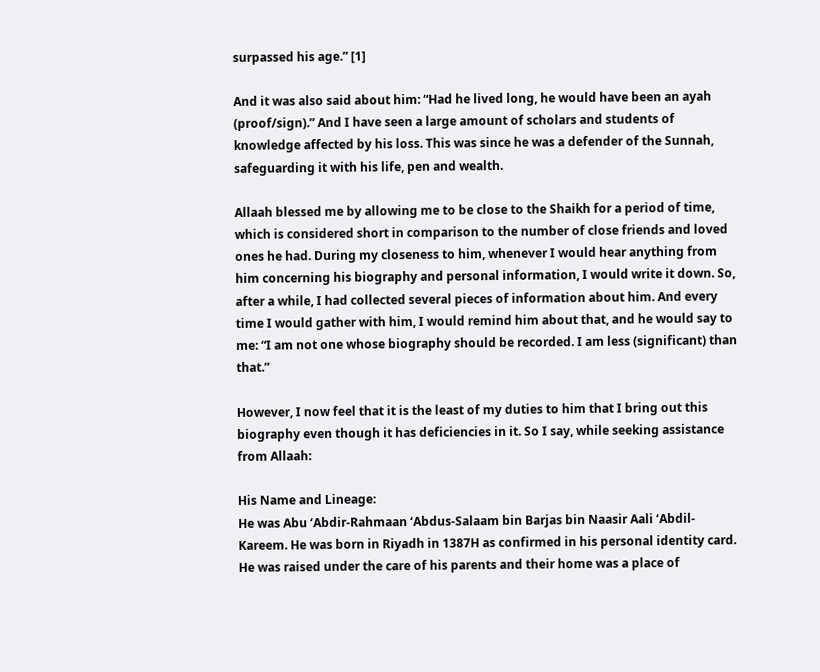surpassed his age.” [1]

And it was also said about him: “Had he lived long, he would have been an ayah (proof/sign).” And I have seen a large amount of scholars and students of knowledge affected by his loss. This was since he was a defender of the Sunnah, safeguarding it with his life, pen and wealth.

Allaah blessed me by allowing me to be close to the Shaikh for a period of time, which is considered short in comparison to the number of close friends and loved ones he had. During my closeness to him, whenever I would hear anything from him concerning his biography and personal information, I would write it down. So, after a while, I had collected several pieces of information about him. And every time I would gather with him, I would remind him about that, and he would say to me: “I am not one whose biography should be recorded. I am less (significant) than that.”

However, I now feel that it is the least of my duties to him that I bring out this biography even though it has deficiencies in it. So I say, while seeking assistance from Allaah:

His Name and Lineage:
He was Abu ‘Abdir-Rahmaan ‘Abdus-Salaam bin Barjas bin Naasir Aali ‘Abdil- Kareem. He was born in Riyadh in 1387H as confirmed in his personal identity card. He was raised under the care of his parents and their home was a place of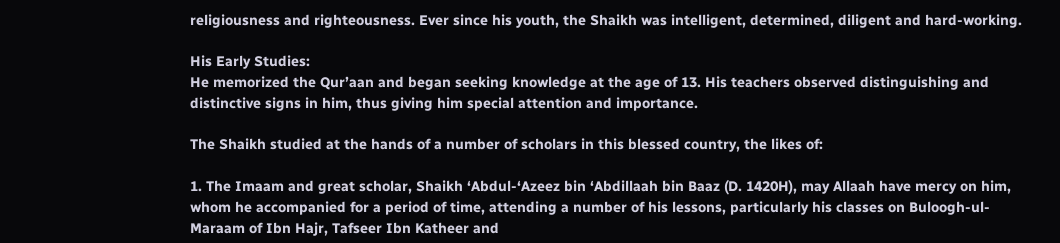religiousness and righteousness. Ever since his youth, the Shaikh was intelligent, determined, diligent and hard-working.

His Early Studies:
He memorized the Qur’aan and began seeking knowledge at the age of 13. His teachers observed distinguishing and distinctive signs in him, thus giving him special attention and importance.

The Shaikh studied at the hands of a number of scholars in this blessed country, the likes of:

1. The Imaam and great scholar, Shaikh ‘Abdul-‘Azeez bin ‘Abdillaah bin Baaz (D. 1420H), may Allaah have mercy on him, whom he accompanied for a period of time, attending a number of his lessons, particularly his classes on Buloogh-ul- Maraam of Ibn Hajr, Tafseer Ibn Katheer and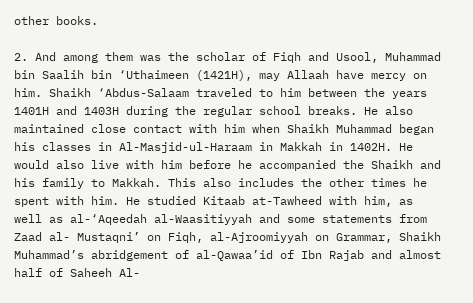other books.

2. And among them was the scholar of Fiqh and Usool, Muhammad bin Saalih bin ‘Uthaimeen (1421H), may Allaah have mercy on him. Shaikh ‘Abdus-Salaam traveled to him between the years 1401H and 1403H during the regular school breaks. He also maintained close contact with him when Shaikh Muhammad began his classes in Al-Masjid-ul-Haraam in Makkah in 1402H. He would also live with him before he accompanied the Shaikh and his family to Makkah. This also includes the other times he spent with him. He studied Kitaab at-Tawheed with him, as well as al-‘Aqeedah al-Waasitiyyah and some statements from Zaad al- Mustaqni’ on Fiqh, al-Ajroomiyyah on Grammar, Shaikh Muhammad’s abridgement of al-Qawaa’id of Ibn Rajab and almost half of Saheeh Al-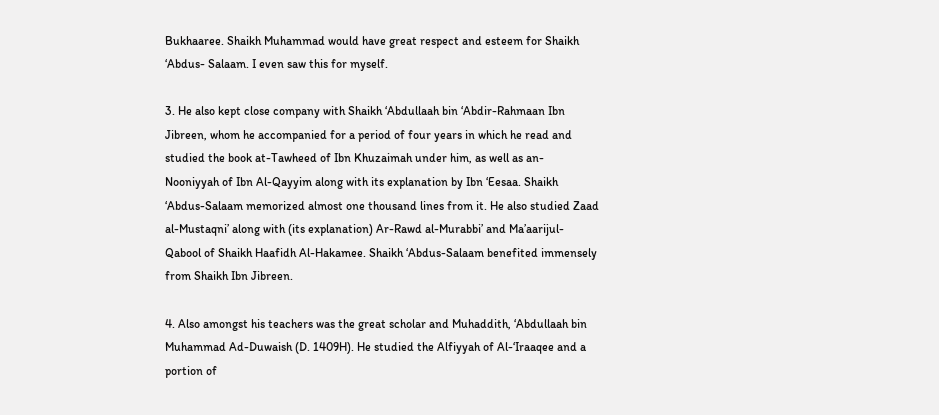Bukhaaree. Shaikh Muhammad would have great respect and esteem for Shaikh ‘Abdus- Salaam. I even saw this for myself.

3. He also kept close company with Shaikh ‘Abdullaah bin ‘Abdir-Rahmaan Ibn Jibreen, whom he accompanied for a period of four years in which he read and studied the book at-Tawheed of Ibn Khuzaimah under him, as well as an- Nooniyyah of Ibn Al-Qayyim along with its explanation by Ibn ‘Eesaa. Shaikh ‘Abdus-Salaam memorized almost one thousand lines from it. He also studied Zaad al-Mustaqni’ along with (its explanation) Ar-Rawd al-Murabbi’ and Ma’aarijul- Qabool of Shaikh Haafidh Al-Hakamee. Shaikh ‘Abdus-Salaam benefited immensely from Shaikh Ibn Jibreen.

4. Also amongst his teachers was the great scholar and Muhaddith, ‘Abdullaah bin Muhammad Ad-Duwaish (D. 1409H). He studied the Alfiyyah of Al-‘Iraaqee and a portion of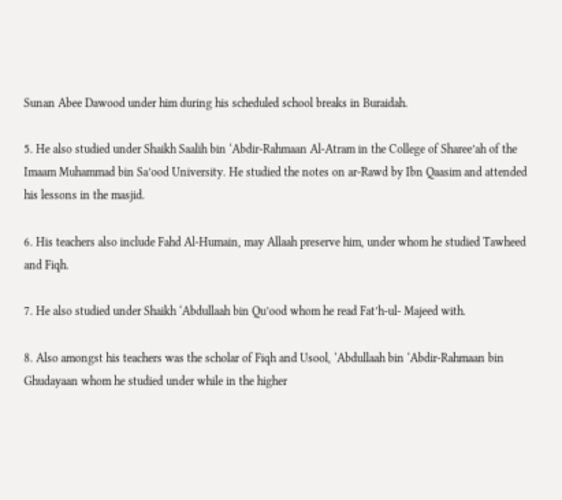Sunan Abee Dawood under him during his scheduled school breaks in Buraidah.

5. He also studied under Shaikh Saalih bin ‘Abdir-Rahmaan Al-Atram in the College of Sharee’ah of the Imaam Muhammad bin Sa’ood University. He studied the notes on ar-Rawd by Ibn Qaasim and attended his lessons in the masjid.

6. His teachers also include Fahd Al-Humain, may Allaah preserve him, under whom he studied Tawheed and Fiqh.

7. He also studied under Shaikh ‘Abdullaah bin Qu’ood whom he read Fat’h-ul- Majeed with.

8. Also amongst his teachers was the scholar of Fiqh and Usool, ‘Abdullaah bin ‘Abdir-Rahmaan bin Ghudayaan whom he studied under while in the higher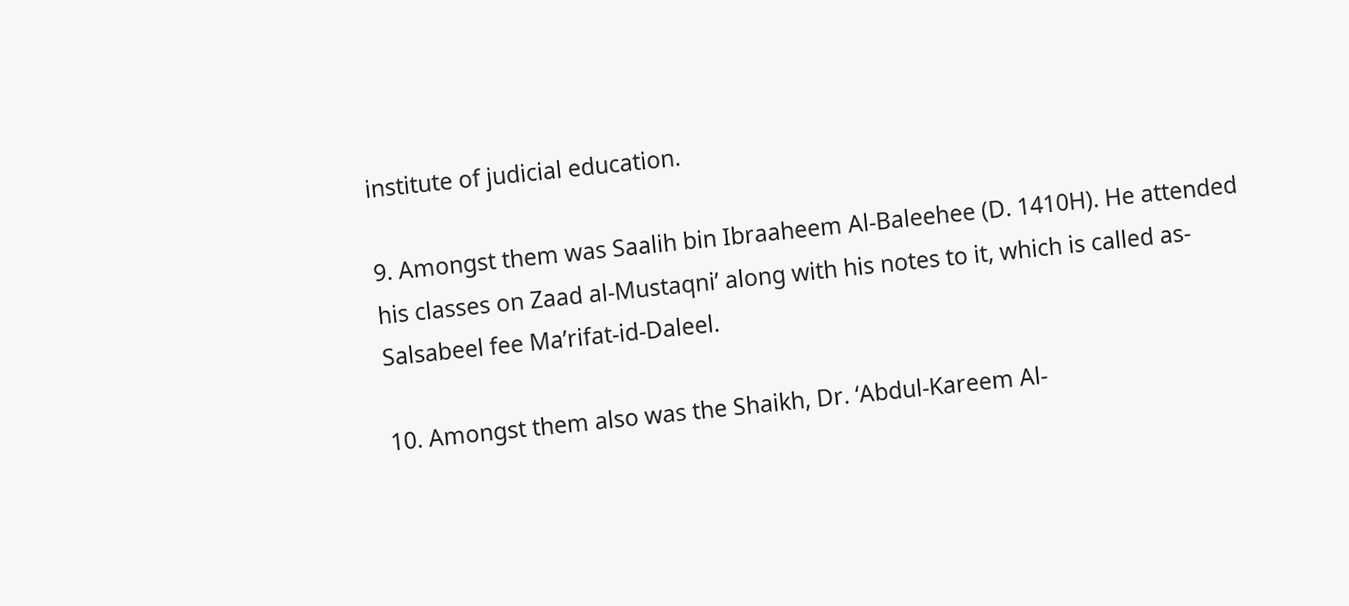institute of judicial education.

9. Amongst them was Saalih bin Ibraaheem Al-Baleehee (D. 1410H). He attended his classes on Zaad al-Mustaqni’ along with his notes to it, which is called as-Salsabeel fee Ma’rifat-id-Daleel.

10. Amongst them also was the Shaikh, Dr. ‘Abdul-Kareem Al-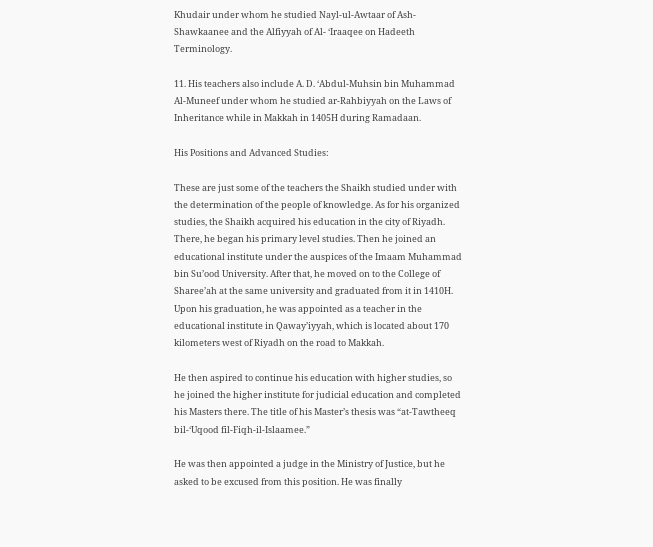Khudair under whom he studied Nayl-ul-Awtaar of Ash-Shawkaanee and the Alfiyyah of Al- ‘Iraaqee on Hadeeth Terminology.

11. His teachers also include A. D. ‘Abdul-Muhsin bin Muhammad Al-Muneef under whom he studied ar-Rahbiyyah on the Laws of Inheritance while in Makkah in 1405H during Ramadaan.

His Positions and Advanced Studies:

These are just some of the teachers the Shaikh studied under with the determination of the people of knowledge. As for his organized studies, the Shaikh acquired his education in the city of Riyadh. There, he began his primary level studies. Then he joined an educational institute under the auspices of the Imaam Muhammad bin Su’ood University. After that, he moved on to the College of Sharee’ah at the same university and graduated from it in 1410H. Upon his graduation, he was appointed as a teacher in the educational institute in Qaway’iyyah, which is located about 170 kilometers west of Riyadh on the road to Makkah.

He then aspired to continue his education with higher studies, so he joined the higher institute for judicial education and completed his Masters there. The title of his Master’s thesis was “at-Tawtheeq bil-‘Uqood fil-Fiqh-il-Islaamee.”

He was then appointed a judge in the Ministry of Justice, but he asked to be excused from this position. He was finally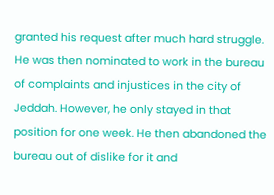granted his request after much hard struggle. He was then nominated to work in the bureau of complaints and injustices in the city of Jeddah. However, he only stayed in that position for one week. He then abandoned the bureau out of dislike for it and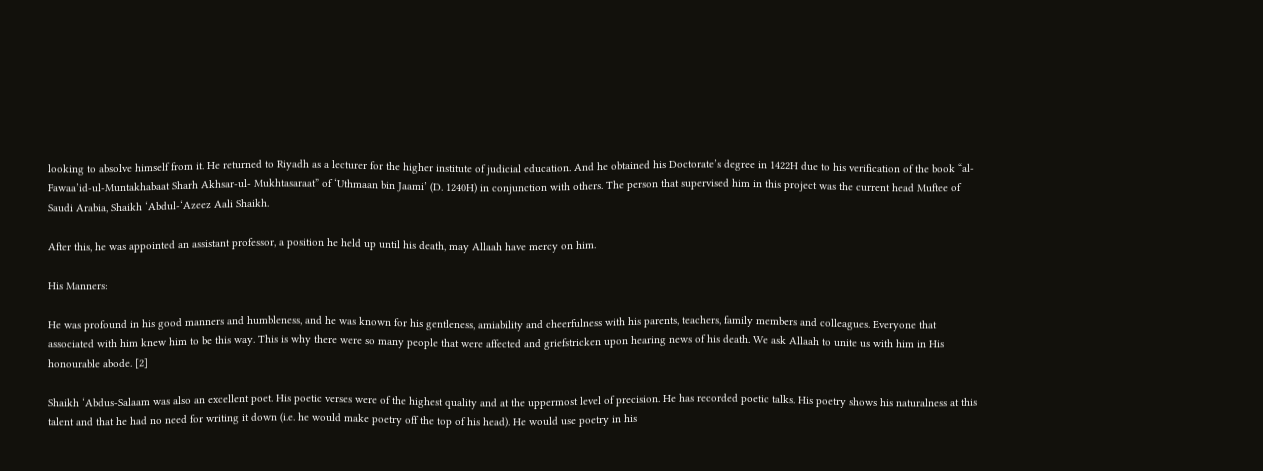looking to absolve himself from it. He returned to Riyadh as a lecturer for the higher institute of judicial education. And he obtained his Doctorate’s degree in 1422H due to his verification of the book “al-Fawaa’id-ul-Muntakhabaat Sharh Akhsar-ul- Mukhtasaraat” of ‘Uthmaan bin Jaami’ (D. 1240H) in conjunction with others. The person that supervised him in this project was the current head Muftee of Saudi Arabia, Shaikh ‘Abdul-‘Azeez Aali Shaikh.

After this, he was appointed an assistant professor, a position he held up until his death, may Allaah have mercy on him.

His Manners:

He was profound in his good manners and humbleness, and he was known for his gentleness, amiability and cheerfulness with his parents, teachers, family members and colleagues. Everyone that associated with him knew him to be this way. This is why there were so many people that were affected and griefstricken upon hearing news of his death. We ask Allaah to unite us with him in His honourable abode. [2]

Shaikh ‘Abdus-Salaam was also an excellent poet. His poetic verses were of the highest quality and at the uppermost level of precision. He has recorded poetic talks. His poetry shows his naturalness at this talent and that he had no need for writing it down (i.e. he would make poetry off the top of his head). He would use poetry in his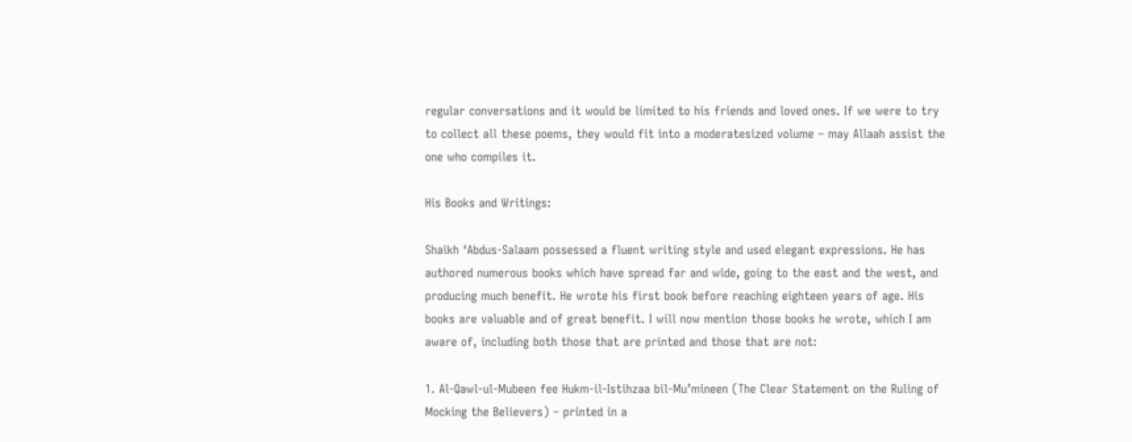regular conversations and it would be limited to his friends and loved ones. If we were to try to collect all these poems, they would fit into a moderatesized volume – may Allaah assist the one who compiles it.

His Books and Writings:

Shaikh ‘Abdus-Salaam possessed a fluent writing style and used elegant expressions. He has authored numerous books which have spread far and wide, going to the east and the west, and producing much benefit. He wrote his first book before reaching eighteen years of age. His books are valuable and of great benefit. I will now mention those books he wrote, which I am aware of, including both those that are printed and those that are not:

1. Al-Qawl-ul-Mubeen fee Hukm-il-Istihzaa bil-Mu’mineen (The Clear Statement on the Ruling of Mocking the Believers) – printed in a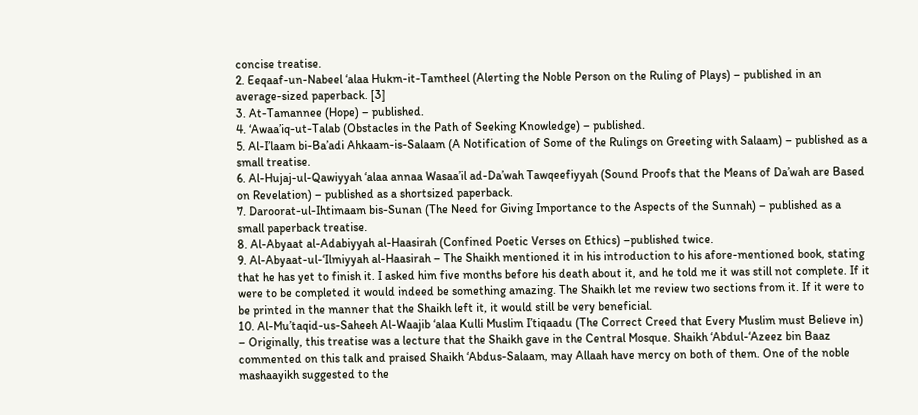concise treatise.
2. Eeqaaf-un-Nabeel ‘alaa Hukm-it-Tamtheel (Alerting the Noble Person on the Ruling of Plays) – published in an average-sized paperback. [3]
3. At-Tamannee (Hope) – published.
4. ‘Awaa’iq-ut-Talab (Obstacles in the Path of Seeking Knowledge) – published.
5. Al-I’laam bi-Ba’adi Ahkaam-is-Salaam (A Notification of Some of the Rulings on Greeting with Salaam) – published as a small treatise.
6. Al-Hujaj-ul-Qawiyyah ‘alaa annaa Wasaa’il ad-Da’wah Tawqeefiyyah (Sound Proofs that the Means of Da’wah are Based on Revelation) – published as a shortsized paperback.
7. Daroorat-ul-Ihtimaam bis-Sunan (The Need for Giving Importance to the Aspects of the Sunnah) – published as a small paperback treatise.
8. Al-Abyaat al-Adabiyyah al-Haasirah (Confined Poetic Verses on Ethics) –published twice.
9. Al-Abyaat-ul-‘Ilmiyyah al-Haasirah – The Shaikh mentioned it in his introduction to his afore-mentioned book, stating that he has yet to finish it. I asked him five months before his death about it, and he told me it was still not complete. If it were to be completed it would indeed be something amazing. The Shaikh let me review two sections from it. If it were to be printed in the manner that the Shaikh left it, it would still be very beneficial.
10. Al-Mu’taqid-us-Saheeh Al-Waajib ‘alaa Kulli Muslim I’tiqaadu (The Correct Creed that Every Muslim must Believe in) – Originally, this treatise was a lecture that the Shaikh gave in the Central Mosque. Shaikh ‘Abdul-‘Azeez bin Baaz commented on this talk and praised Shaikh ‘Abdus-Salaam, may Allaah have mercy on both of them. One of the noble mashaayikh suggested to the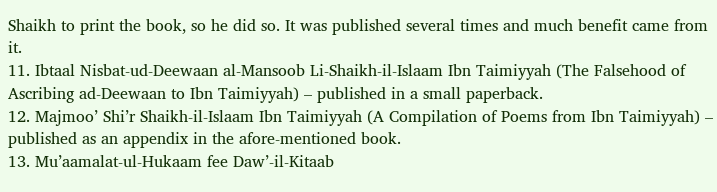Shaikh to print the book, so he did so. It was published several times and much benefit came from it.
11. Ibtaal Nisbat-ud-Deewaan al-Mansoob Li-Shaikh-il-Islaam Ibn Taimiyyah (The Falsehood of Ascribing ad-Deewaan to Ibn Taimiyyah) – published in a small paperback.
12. Majmoo’ Shi’r Shaikh-il-Islaam Ibn Taimiyyah (A Compilation of Poems from Ibn Taimiyyah) – published as an appendix in the afore-mentioned book.
13. Mu’aamalat-ul-Hukaam fee Daw’-il-Kitaab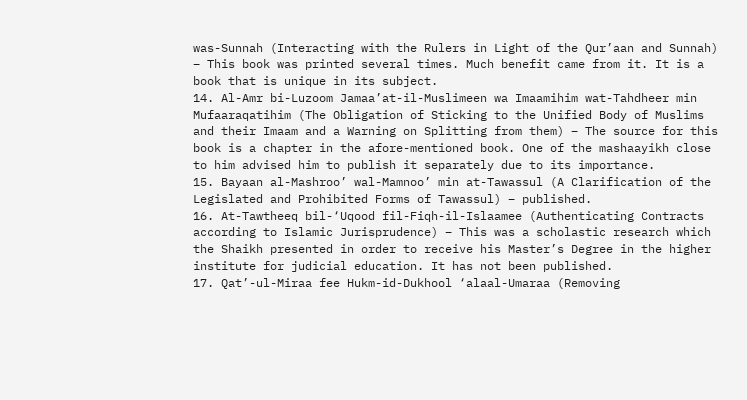was-Sunnah (Interacting with the Rulers in Light of the Qur’aan and Sunnah) – This book was printed several times. Much benefit came from it. It is a book that is unique in its subject.
14. Al-Amr bi-Luzoom Jamaa’at-il-Muslimeen wa Imaamihim wat-Tahdheer min Mufaaraqatihim (The Obligation of Sticking to the Unified Body of Muslims and their Imaam and a Warning on Splitting from them) – The source for this book is a chapter in the afore-mentioned book. One of the mashaayikh close to him advised him to publish it separately due to its importance.
15. Bayaan al-Mashroo’ wal-Mamnoo’ min at-Tawassul (A Clarification of the Legislated and Prohibited Forms of Tawassul) – published.
16. At-Tawtheeq bil-‘Uqood fil-Fiqh-il-Islaamee (Authenticating Contracts according to Islamic Jurisprudence) – This was a scholastic research which the Shaikh presented in order to receive his Master’s Degree in the higher institute for judicial education. It has not been published.
17. Qat’-ul-Miraa fee Hukm-id-Dukhool ‘alaal-Umaraa (Removing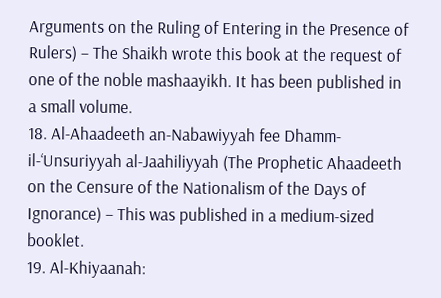Arguments on the Ruling of Entering in the Presence of Rulers) – The Shaikh wrote this book at the request of one of the noble mashaayikh. It has been published in a small volume.
18. Al-Ahaadeeth an-Nabawiyyah fee Dhamm-il-‘Unsuriyyah al-Jaahiliyyah (The Prophetic Ahaadeeth on the Censure of the Nationalism of the Days of Ignorance) – This was published in a medium-sized booklet.
19. Al-Khiyaanah: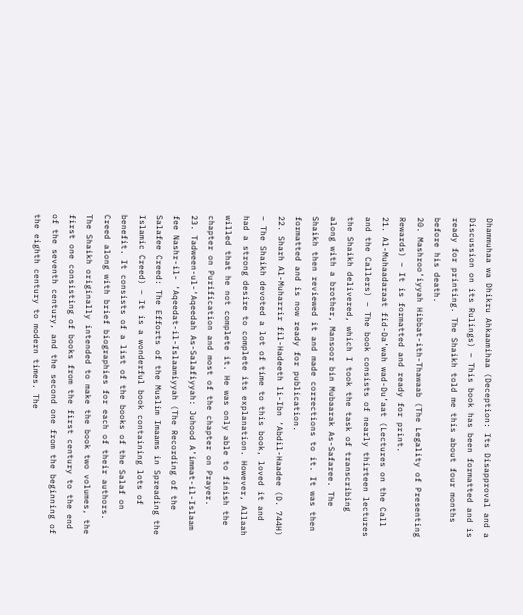Dhammuhaa wa Dhikru Ahkaamihaa (Deception: Its Disapproval and a Discussion on its Rulings) – This book has been formatted and is ready for printing. The Shaikh told me this about four months before his death.
20. Mashroo’iyyah Hibbat-ith-Thawaab (The Legality of Presenting Rewards) – It is formatted and ready for print.
21. Al-Muhaadaraat fid-Da’wah wad-Du’aat (Lectures on the Call and the Callers) – The book consists of nearly thirteen lectures the Shaikh delivered, which I took the task of transcribing along with a brother, Mansoor bin Mubaarak As-Safaree. The Shaikh then reviewed it and made corrections to it. It was then formatted and is now ready for publication.
22. Sharh Al-Muharrir fil-Hadeeth li-Ibn ‘Abdil-Haadee (D. 744H) – The Shaikh devoted a lot of time to this book, loved it and had a strong desire to complete its explanation. However, Allaah willed that he not complete it. He was only able to finish the chapter on Purification and most of the chapter on Prayer.
23. Tadween-ul-‘Aqeedah As-Salafiyyah: Juhood A’immat-il-Islaam fee Nashr-il- ‘Aqeedat-il-Islaamiyyah (The Recording of the Salafee Creed: The Efforts of the Muslim Imaams in Spreading the Islamic Creed) – It is a wonderful book containing lots of benefit. It consists of a list of the books of the Salaf on Creed along with brief biographies for each of their authors. The Shaikh originally intended to make the book two volumes, the first one consisting of books from the first century to the end of the seventh century, and the second one from the beginning of the eighth century to modern times. The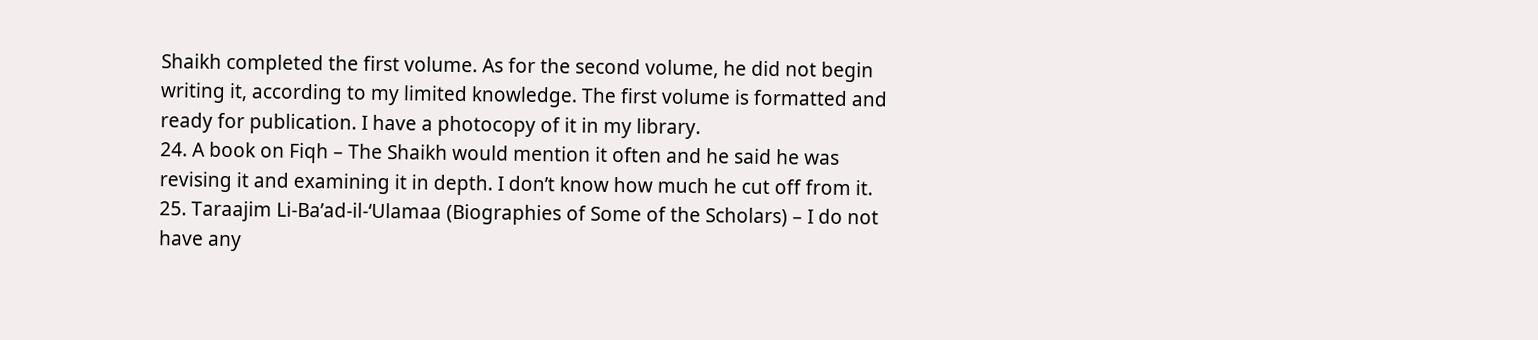Shaikh completed the first volume. As for the second volume, he did not begin writing it, according to my limited knowledge. The first volume is formatted and ready for publication. I have a photocopy of it in my library.
24. A book on Fiqh – The Shaikh would mention it often and he said he was revising it and examining it in depth. I don’t know how much he cut off from it.
25. Taraajim Li-Ba’ad-il-‘Ulamaa (Biographies of Some of the Scholars) – I do not have any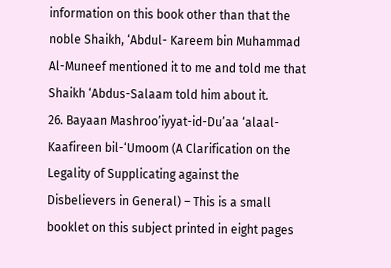information on this book other than that the noble Shaikh, ‘Abdul- Kareem bin Muhammad Al-Muneef mentioned it to me and told me that Shaikh ‘Abdus-Salaam told him about it.
26. Bayaan Mashroo’iyyat-id-Du’aa ‘alaal-Kaafireen bil-‘Umoom (A Clarification on the Legality of Supplicating against the Disbelievers in General) – This is a small booklet on this subject printed in eight pages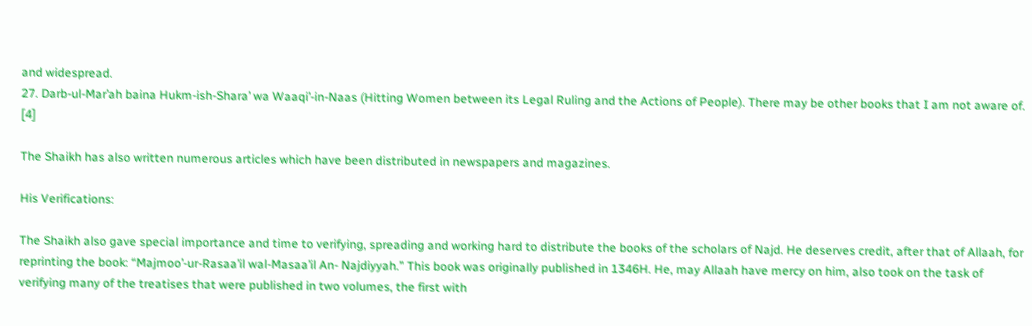and widespread.
27. Darb-ul-Mar’ah baina Hukm-ish-Shara’ wa Waaqi’-in-Naas (Hitting Women between its Legal Ruling and the Actions of People). There may be other books that I am not aware of. [4]

The Shaikh has also written numerous articles which have been distributed in newspapers and magazines.

His Verifications:

The Shaikh also gave special importance and time to verifying, spreading and working hard to distribute the books of the scholars of Najd. He deserves credit, after that of Allaah, for reprinting the book: “Majmoo’-ur-Rasaa’il wal-Masaa’il An- Najdiyyah.” This book was originally published in 1346H. He, may Allaah have mercy on him, also took on the task of verifying many of the treatises that were published in two volumes, the first with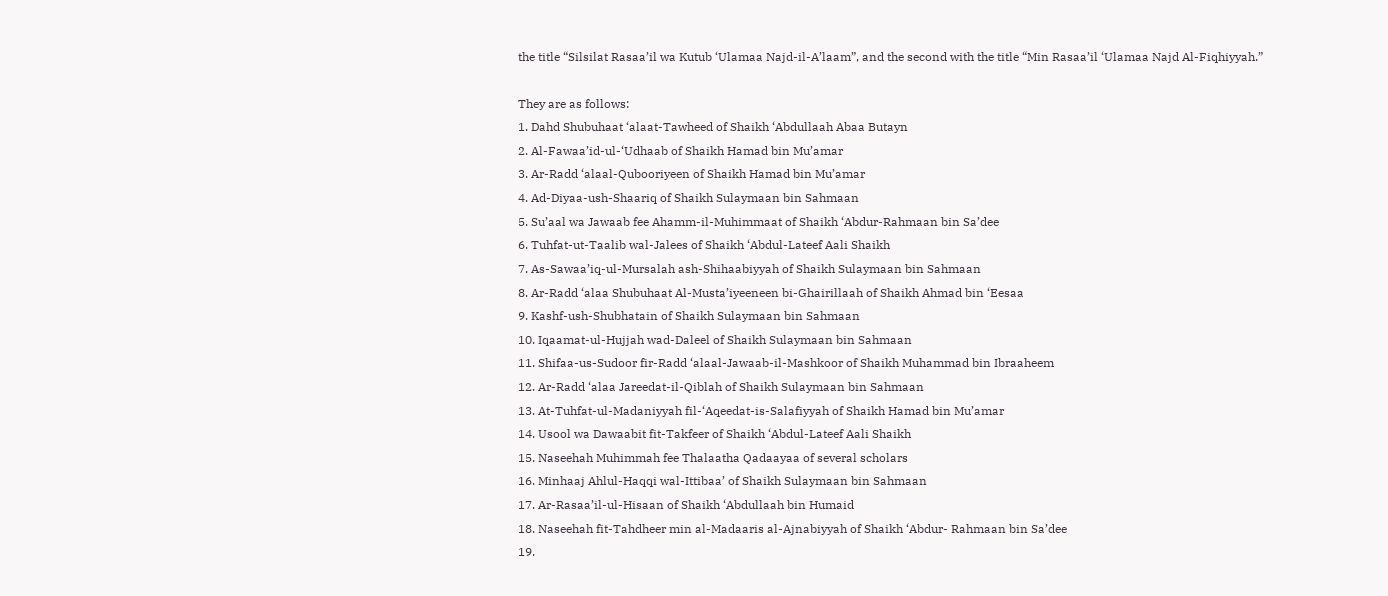the title “Silsilat Rasaa’il wa Kutub ‘Ulamaa Najd-il-A’laam”, and the second with the title “Min Rasaa’il ‘Ulamaa Najd Al-Fiqhiyyah.”

They are as follows:
1. Dahd Shubuhaat ‘alaat-Tawheed of Shaikh ‘Abdullaah Abaa Butayn
2. Al-Fawaa’id-ul-‘Udhaab of Shaikh Hamad bin Mu’amar
3. Ar-Radd ‘alaal-Qubooriyeen of Shaikh Hamad bin Mu’amar
4. Ad-Diyaa-ush-Shaariq of Shaikh Sulaymaan bin Sahmaan
5. Su’aal wa Jawaab fee Ahamm-il-Muhimmaat of Shaikh ‘Abdur-Rahmaan bin Sa’dee
6. Tuhfat-ut-Taalib wal-Jalees of Shaikh ‘Abdul-Lateef Aali Shaikh
7. As-Sawaa’iq-ul-Mursalah ash-Shihaabiyyah of Shaikh Sulaymaan bin Sahmaan
8. Ar-Radd ‘alaa Shubuhaat Al-Musta’iyeeneen bi-Ghairillaah of Shaikh Ahmad bin ‘Eesaa
9. Kashf-ush-Shubhatain of Shaikh Sulaymaan bin Sahmaan
10. Iqaamat-ul-Hujjah wad-Daleel of Shaikh Sulaymaan bin Sahmaan
11. Shifaa-us-Sudoor fir-Radd ‘alaal-Jawaab-il-Mashkoor of Shaikh Muhammad bin Ibraaheem
12. Ar-Radd ‘alaa Jareedat-il-Qiblah of Shaikh Sulaymaan bin Sahmaan
13. At-Tuhfat-ul-Madaniyyah fil-‘Aqeedat-is-Salafiyyah of Shaikh Hamad bin Mu’amar
14. Usool wa Dawaabit fit-Takfeer of Shaikh ‘Abdul-Lateef Aali Shaikh
15. Naseehah Muhimmah fee Thalaatha Qadaayaa of several scholars
16. Minhaaj Ahlul-Haqqi wal-Ittibaa’ of Shaikh Sulaymaan bin Sahmaan
17. Ar-Rasaa’il-ul-Hisaan of Shaikh ‘Abdullaah bin Humaid
18. Naseehah fit-Tahdheer min al-Madaaris al-Ajnabiyyah of Shaikh ‘Abdur- Rahmaan bin Sa’dee
19.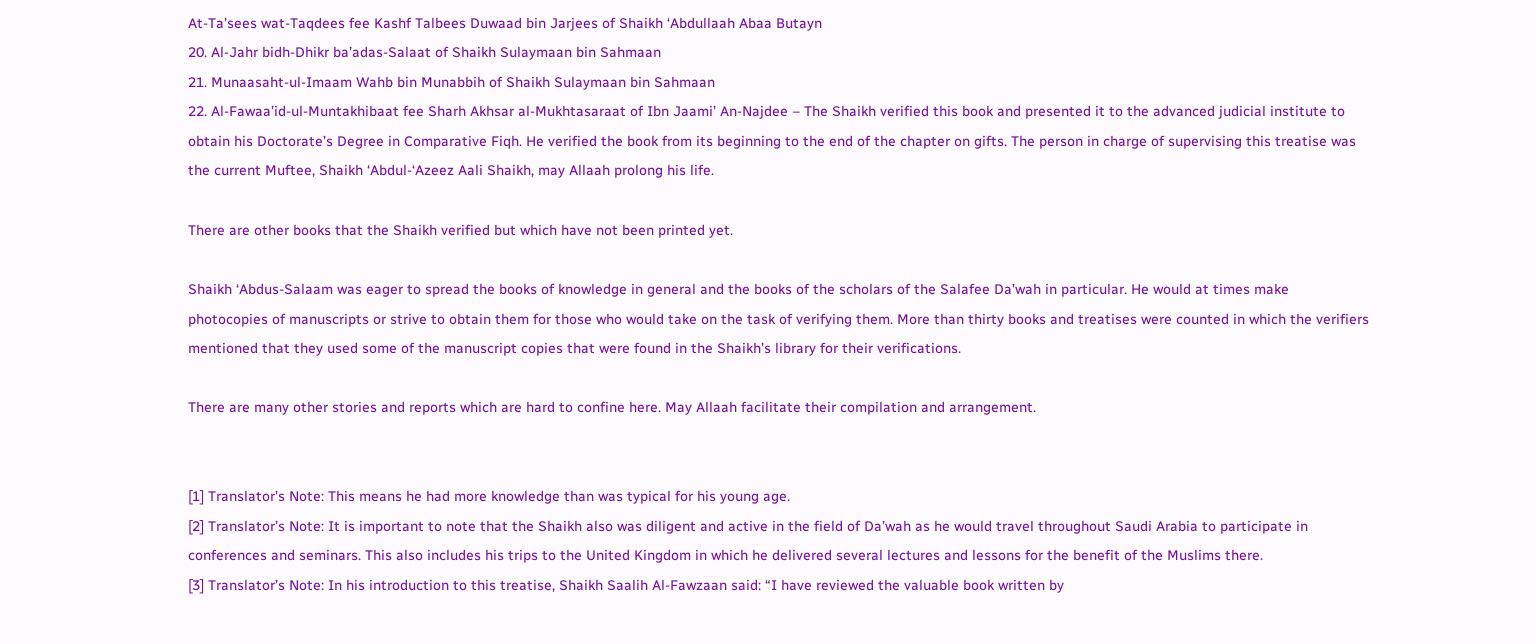At-Ta’sees wat-Taqdees fee Kashf Talbees Duwaad bin Jarjees of Shaikh ‘Abdullaah Abaa Butayn
20. Al-Jahr bidh-Dhikr ba’adas-Salaat of Shaikh Sulaymaan bin Sahmaan
21. Munaasaht-ul-Imaam Wahb bin Munabbih of Shaikh Sulaymaan bin Sahmaan
22. Al-Fawaa’id-ul-Muntakhibaat fee Sharh Akhsar al-Mukhtasaraat of Ibn Jaami’ An-Najdee – The Shaikh verified this book and presented it to the advanced judicial institute to obtain his Doctorate’s Degree in Comparative Fiqh. He verified the book from its beginning to the end of the chapter on gifts. The person in charge of supervising this treatise was the current Muftee, Shaikh ‘Abdul-‘Azeez Aali Shaikh, may Allaah prolong his life.

There are other books that the Shaikh verified but which have not been printed yet.

Shaikh ‘Abdus-Salaam was eager to spread the books of knowledge in general and the books of the scholars of the Salafee Da’wah in particular. He would at times make photocopies of manuscripts or strive to obtain them for those who would take on the task of verifying them. More than thirty books and treatises were counted in which the verifiers mentioned that they used some of the manuscript copies that were found in the Shaikh’s library for their verifications.

There are many other stories and reports which are hard to confine here. May Allaah facilitate their compilation and arrangement.


[1] Translator’s Note: This means he had more knowledge than was typical for his young age.
[2] Translator’s Note: It is important to note that the Shaikh also was diligent and active in the field of Da’wah as he would travel throughout Saudi Arabia to participate in conferences and seminars. This also includes his trips to the United Kingdom in which he delivered several lectures and lessons for the benefit of the Muslims there.
[3] Translator’s Note: In his introduction to this treatise, Shaikh Saalih Al-Fawzaan said: “I have reviewed the valuable book written by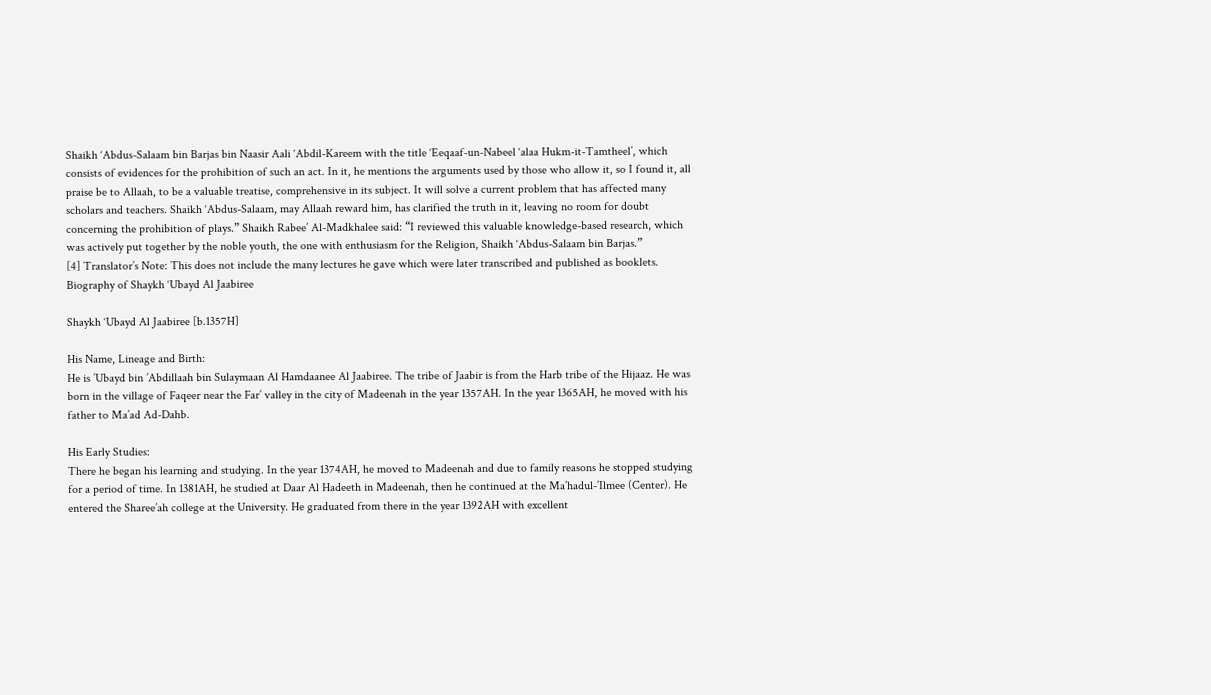Shaikh ‘Abdus-Salaam bin Barjas bin Naasir Aali ‘Abdil-Kareem with the title ‘Eeqaaf-un-Nabeel ‘alaa Hukm-it-Tamtheel’, which consists of evidences for the prohibition of such an act. In it, he mentions the arguments used by those who allow it, so I found it, all praise be to Allaah, to be a valuable treatise, comprehensive in its subject. It will solve a current problem that has affected many scholars and teachers. Shaikh ‘Abdus-Salaam, may Allaah reward him, has clarified the truth in it, leaving no room for doubt concerning the prohibition of plays.” Shaikh Rabee’ Al-Madkhalee said: “I reviewed this valuable knowledge-based research, which was actively put together by the noble youth, the one with enthusiasm for the Religion, Shaikh ‘Abdus-Salaam bin Barjas.”
[4] Translator’s Note: This does not include the many lectures he gave which were later transcribed and published as booklets.
Biography of Shaykh ‘Ubayd Al Jaabiree

Shaykh ‘Ubayd Al Jaabiree [b.1357H]

His Name, Lineage and Birth:
He is ’Ubayd bin ’Abdillaah bin Sulaymaan Al Hamdaanee Al Jaabiree. The tribe of Jaabir is from the Harb tribe of the Hijaaz. He was born in the village of Faqeer near the Far’ valley in the city of Madeenah in the year 1357AH. In the year 1365AH, he moved with his father to Ma’ad Ad-Dahb.

His Early Studies:
There he began his learning and studying. In the year 1374AH, he moved to Madeenah and due to family reasons he stopped studying for a period of time. In 1381AH, he studied at Daar Al Hadeeth in Madeenah, then he continued at the Ma’hadul-’Ilmee (Center). He entered the Sharee’ah college at the University. He graduated from there in the year 1392AH with excellent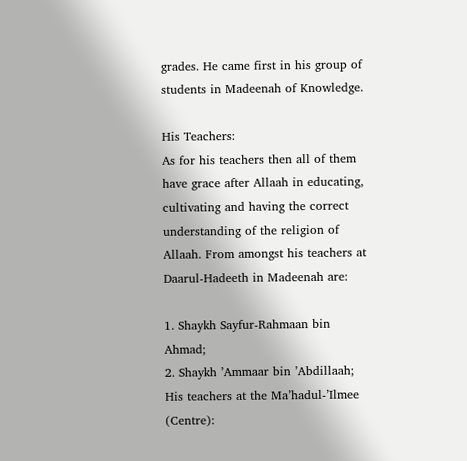grades. He came first in his group of students in Madeenah of Knowledge.

His Teachers:
As for his teachers then all of them have grace after Allaah in educating, cultivating and having the correct understanding of the religion of Allaah. From amongst his teachers at Daarul-Hadeeth in Madeenah are:

1. Shaykh Sayfur-Rahmaan bin Ahmad;
2. Shaykh ’Ammaar bin ’Abdillaah;
His teachers at the Ma’hadul-’Ilmee (Centre):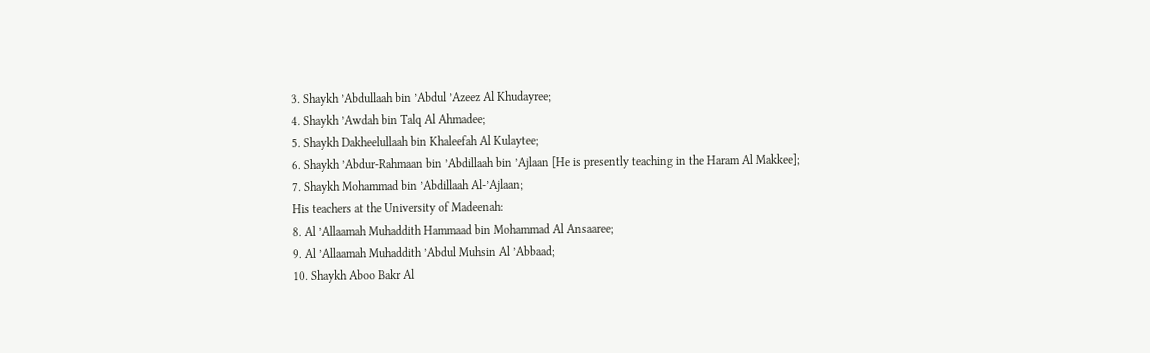3. Shaykh ’Abdullaah bin ’Abdul ’Azeez Al Khudayree;
4. Shaykh ’Awdah bin Talq Al Ahmadee;
5. Shaykh Dakheelullaah bin Khaleefah Al Kulaytee;
6. Shaykh ’Abdur-Rahmaan bin ’Abdillaah bin ’Ajlaan [He is presently teaching in the Haram Al Makkee];
7. Shaykh Mohammad bin ’Abdillaah Al-’Ajlaan;
His teachers at the University of Madeenah:
8. Al ’Allaamah Muhaddith Hammaad bin Mohammad Al Ansaaree;
9. Al ’Allaamah Muhaddith ’Abdul Muhsin Al ’Abbaad;
10. Shaykh Aboo Bakr Al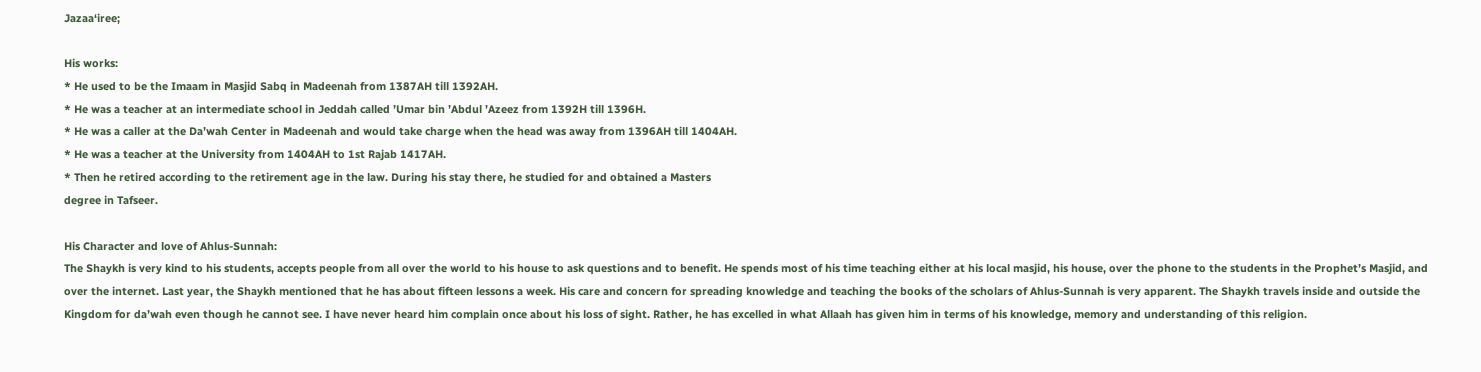Jazaa‘iree;

His works:
* He used to be the Imaam in Masjid Sabq in Madeenah from 1387AH till 1392AH.
* He was a teacher at an intermediate school in Jeddah called ’Umar bin ’Abdul ’Azeez from 1392H till 1396H.
* He was a caller at the Da’wah Center in Madeenah and would take charge when the head was away from 1396AH till 1404AH.
* He was a teacher at the University from 1404AH to 1st Rajab 1417AH.
* Then he retired according to the retirement age in the law. During his stay there, he studied for and obtained a Masters
degree in Tafseer.

His Character and love of Ahlus-Sunnah:
The Shaykh is very kind to his students, accepts people from all over the world to his house to ask questions and to benefit. He spends most of his time teaching either at his local masjid, his house, over the phone to the students in the Prophet’s Masjid, and over the internet. Last year, the Shaykh mentioned that he has about fifteen lessons a week. His care and concern for spreading knowledge and teaching the books of the scholars of Ahlus-Sunnah is very apparent. The Shaykh travels inside and outside the Kingdom for da’wah even though he cannot see. I have never heard him complain once about his loss of sight. Rather, he has excelled in what Allaah has given him in terms of his knowledge, memory and understanding of this religion.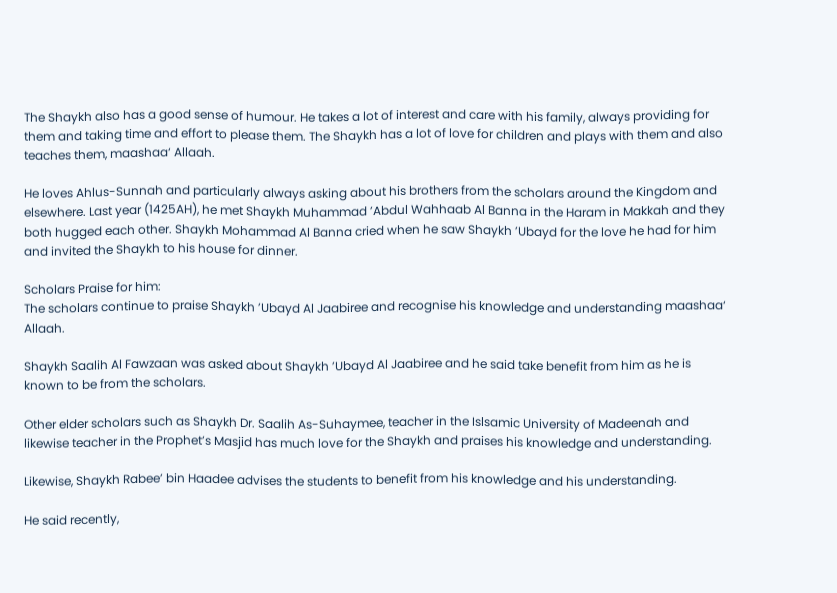The Shaykh also has a good sense of humour. He takes a lot of interest and care with his family, always providing for them and taking time and effort to please them. The Shaykh has a lot of love for children and plays with them and also teaches them, maashaa‘ Allaah.

He loves Ahlus-Sunnah and particularly always asking about his brothers from the scholars around the Kingdom and elsewhere. Last year (1425AH), he met Shaykh Muhammad ’Abdul Wahhaab Al Banna in the Haram in Makkah and they both hugged each other. Shaykh Mohammad Al Banna cried when he saw Shaykh ’Ubayd for the love he had for him and invited the Shaykh to his house for dinner.

Scholars Praise for him:
The scholars continue to praise Shaykh ’Ubayd Al Jaabiree and recognise his knowledge and understanding maashaa‘ Allaah.

Shaykh Saalih Al Fawzaan was asked about Shaykh ’Ubayd Al Jaabiree and he said take benefit from him as he is known to be from the scholars.

Other elder scholars such as Shaykh Dr. Saalih As-Suhaymee, teacher in the Islsamic University of Madeenah and likewise teacher in the Prophet’s Masjid has much love for the Shaykh and praises his knowledge and understanding.

Likewise, Shaykh Rabee’ bin Haadee advises the students to benefit from his knowledge and his understanding.

He said recently,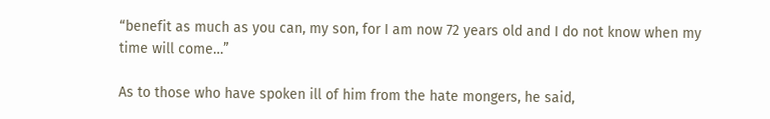“benefit as much as you can, my son, for I am now 72 years old and I do not know when my time will come…”

As to those who have spoken ill of him from the hate mongers, he said,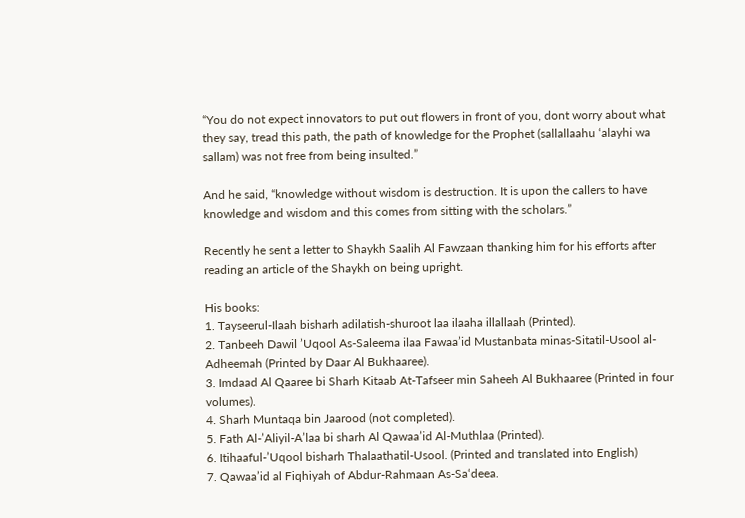“You do not expect innovators to put out flowers in front of you, dont worry about what they say, tread this path, the path of knowledge for the Prophet (sallallaahu ‘alayhi wa sallam) was not free from being insulted.”

And he said, “knowledge without wisdom is destruction. It is upon the callers to have knowledge and wisdom and this comes from sitting with the scholars.”

Recently he sent a letter to Shaykh Saalih Al Fawzaan thanking him for his efforts after reading an article of the Shaykh on being upright.

His books:
1. Tayseerul-Ilaah bisharh adilatish-shuroot laa ilaaha illallaah (Printed).
2. Tanbeeh Dawil ’Uqool As-Saleema ilaa Fawaa’id Mustanbata minas-Sitatil-Usool al-Adheemah (Printed by Daar Al Bukhaaree).
3. Imdaad Al Qaaree bi Sharh Kitaab At-Tafseer min Saheeh Al Bukhaaree (Printed in four volumes).
4. Sharh Muntaqa bin Jaarood (not completed).
5. Fath Al-’Aliyil-A’laa bi sharh Al Qawaa’id Al-Muthlaa (Printed).
6. Itihaaful-’Uqool bisharh Thalaathatil-Usool. (Printed and translated into English)
7. Qawaa’id al Fiqhiyah of Abdur-Rahmaan As-Sa‘deea.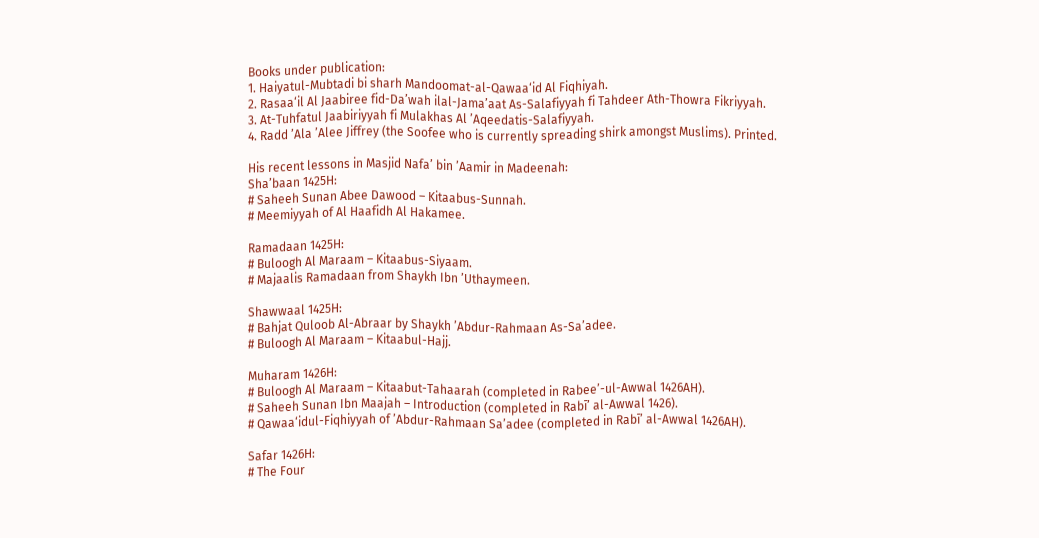Books under publication:
1. Haiyatul-Mubtadi bi sharh Mandoomat-al-Qawaa‘id Al Fiqhiyah.
2. Rasaa‘il Al Jaabiree fid-Da’wah ilal-Jama’aat As-Salafiyyah fi Tahdeer Ath-Thowra Fikriyyah.
3. At-Tuhfatul Jaabiriyyah fi Mulakhas Al ’Aqeedatis-Salafiyyah.
4. Radd ’Ala ’Alee Jiffrey (the Soofee who is currently spreading shirk amongst Muslims). Printed.

His recent lessons in Masjid Nafa’ bin ’Aamir in Madeenah:
Sha’baan 1425H:
# Saheeh Sunan Abee Dawood – Kitaabus-Sunnah.
# Meemiyyah of Al Haafidh Al Hakamee.

Ramadaan 1425H:
# Buloogh Al Maraam – Kitaabus-Siyaam.
# Majaalis Ramadaan from Shaykh Ibn ’Uthaymeen.

Shawwaal 1425H:
# Bahjat Quloob Al-Abraar by Shaykh ’Abdur-Rahmaan As-Sa’adee.
# Buloogh Al Maraam – Kitaabul-Hajj.

Muharam 1426H:
# Buloogh Al Maraam – Kitaabut-Tahaarah (completed in Rabee’-ul-Awwal 1426AH).
# Saheeh Sunan Ibn Maajah – Introduction (completed in Rabī’ al-Awwal 1426).
# Qawaa‘idul-Fiqhiyyah of ’Abdur-Rahmaan Sa’adee (completed in Rabī’ al-Awwal 1426AH).

Safar 1426H:
# The Four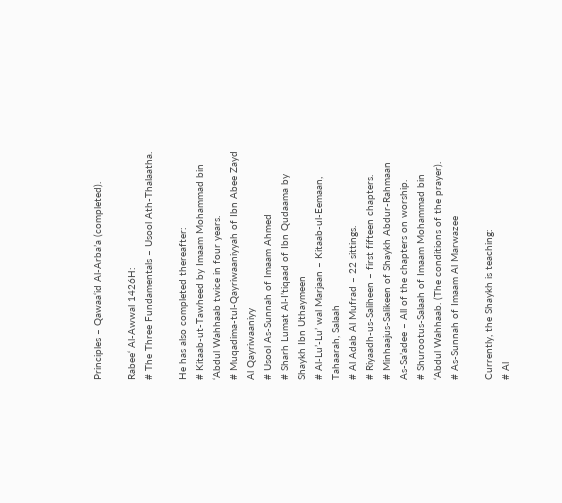Principles – Qawaa‘id Al-Arba’a (completed).

Rabee‘ Al-Awwal 1426H:
# The Three Fundamentals – Usool Ath-Thalaatha.

He has also completed thereafter:
# Kitaab-ut-Tawheed by Imaam Mohammad bin ‘Abdul Wahhaab twice in four years.
# Muqadima-tul-Qayriwaaniyyah of Ibn Abee Zayd Al Qayriwaaniyy
# Usool As-Sunnah of Imaam Ahmed
# Sharh Lumat Al-I’tiqaad of Ibn Qudaama by Shaykh Ibn Uthaymeen
# Al-Lu’-Lu’ wal Marjaan – Kitaab-ul-Eemaan, Tahaarah, Salaah
# Al Adab Al Mufrad – 22 sittings.
# Riyaadh-us-Saliheen – first fifteen chapters.
# Minhaajus-Salikeen of Shaykh Abdur-Rahmaan As-Sa’adee – All of the chapters on worship.
# Shurootus-Salaah of Imaam Mohammad bin ‘Abdul Wahhaab. (The conditions of the prayer).
# As-Sunnah of Imaam Al Marwazee

Currently, the Shaykh is teaching:
# Al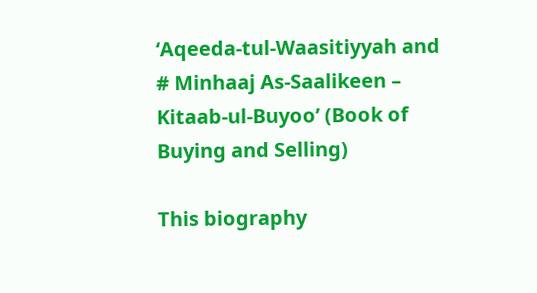‘Aqeeda-tul-Waasitiyyah and
# Minhaaj As-Saalikeen – Kitaab-ul-Buyoo’ (Book of Buying and Selling)

This biography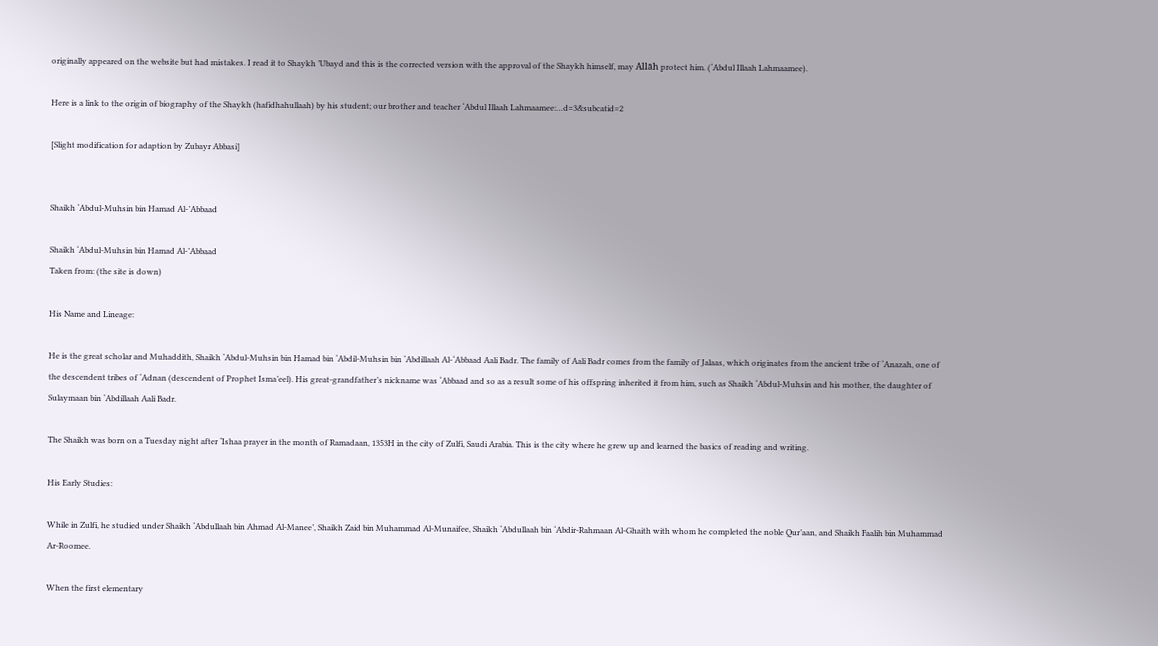originally appeared on the website but had mistakes. I read it to Shaykh ’Ubayd and this is the corrected version with the approval of the Shaykh himself, may Allāh protect him. (‘Abdul Illaah Lahmaamee).

Here is a link to the origin of biography of the Shaykh (hafidhahullaah) by his student; our brother and teacher ‘Abdul Illaah Lahmaamee:…d=3&subcatid=2

[Slight modification for adaption by Zubayr Abbasi]


Shaikh ‘Abdul-Muhsin bin Hamad Al-’Abbaad

Shaikh ‘Abdul-Muhsin bin Hamad Al-’Abbaad
Taken from: (the site is down)

His Name and Lineage:

He is the great scholar and Muhaddith, Shaikh ‘Abdul-Muhsin bin Hamad bin ‘Abdil-Muhsin bin ‘Abdillaah Al-‘Abbaad Aali Badr. The family of Aali Badr comes from the family of Jalaas, which originates from the ancient tribe of ‘Anazah, one of the descendent tribes of ‘Adnan (descendent of Prophet Isma’eel). His great-grandfather’s nickname was ‘Abbaad and so as a result some of his offspring inherited it from him, such as Shaikh ‘Abdul-Muhsin and his mother, the daughter of Sulaymaan bin ‘Abdillaah Aali Badr.

The Shaikh was born on a Tuesday night after ‘Ishaa prayer in the month of Ramadaan, 1353H in the city of Zulfi, Saudi Arabia. This is the city where he grew up and learned the basics of reading and writing.

His Early Studies:

While in Zulfi, he studied under Shaikh ‘Abdullaah bin Ahmad Al-Manee’, Shaikh Zaid bin Muhammad Al-Munaifee, Shaikh ‘Abdullaah bin ‘Abdir-Rahmaan Al-Ghaith with whom he completed the noble Qur’aan, and Shaikh Faalih bin Muhammad Ar-Roomee.

When the first elementary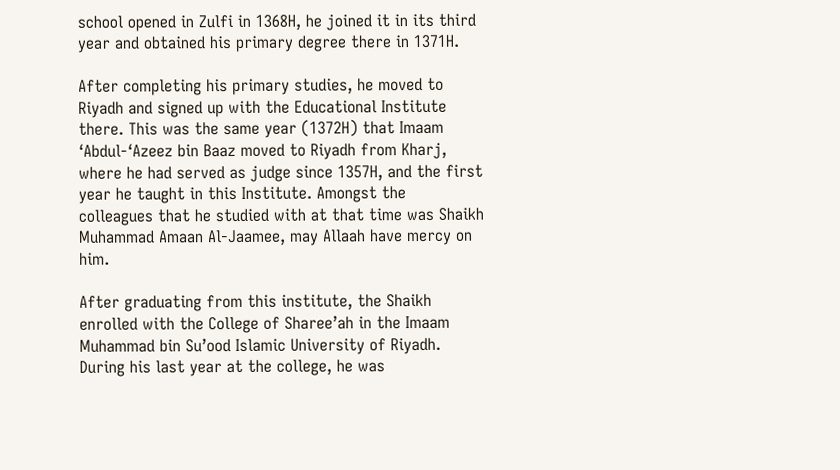school opened in Zulfi in 1368H, he joined it in its third year and obtained his primary degree there in 1371H.

After completing his primary studies, he moved to Riyadh and signed up with the Educational Institute there. This was the same year (1372H) that Imaam ‘Abdul-‘Azeez bin Baaz moved to Riyadh from Kharj, where he had served as judge since 1357H, and the first year he taught in this Institute. Amongst the colleagues that he studied with at that time was Shaikh Muhammad Amaan Al-Jaamee, may Allaah have mercy on him.

After graduating from this institute, the Shaikh enrolled with the College of Sharee’ah in the Imaam Muhammad bin Su’ood Islamic University of Riyadh. During his last year at the college, he was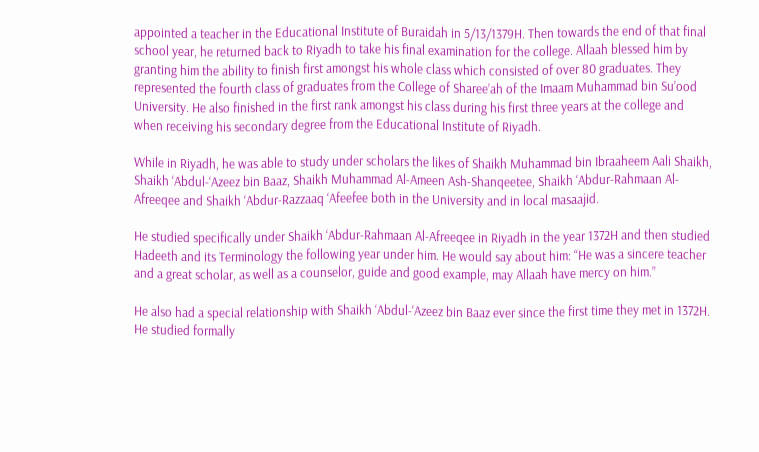appointed a teacher in the Educational Institute of Buraidah in 5/13/1379H. Then towards the end of that final school year, he returned back to Riyadh to take his final examination for the college. Allaah blessed him by granting him the ability to finish first amongst his whole class which consisted of over 80 graduates. They represented the fourth class of graduates from the College of Sharee’ah of the Imaam Muhammad bin Su’ood University. He also finished in the first rank amongst his class during his first three years at the college and when receiving his secondary degree from the Educational Institute of Riyadh.

While in Riyadh, he was able to study under scholars the likes of Shaikh Muhammad bin Ibraaheem Aali Shaikh, Shaikh ‘Abdul-‘Azeez bin Baaz, Shaikh Muhammad Al-Ameen Ash-Shanqeetee, Shaikh ‘Abdur-Rahmaan Al-Afreeqee and Shaikh ‘Abdur-Razzaaq ‘Afeefee both in the University and in local masaajid.

He studied specifically under Shaikh ‘Abdur-Rahmaan Al-Afreeqee in Riyadh in the year 1372H and then studied Hadeeth and its Terminology the following year under him. He would say about him: “He was a sincere teacher and a great scholar, as well as a counselor, guide and good example, may Allaah have mercy on him.”

He also had a special relationship with Shaikh ‘Abdul-‘Azeez bin Baaz ever since the first time they met in 1372H. He studied formally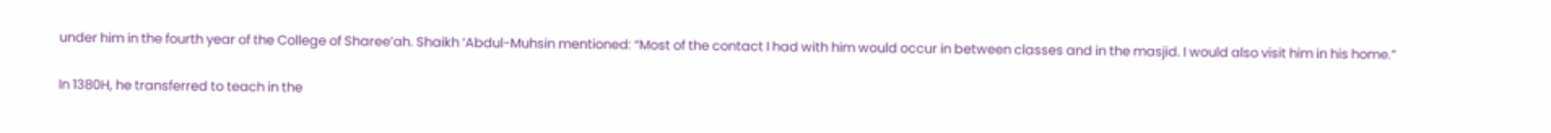under him in the fourth year of the College of Sharee’ah. Shaikh ‘Abdul-Muhsin mentioned: “Most of the contact I had with him would occur in between classes and in the masjid. I would also visit him in his home.”

In 1380H, he transferred to teach in the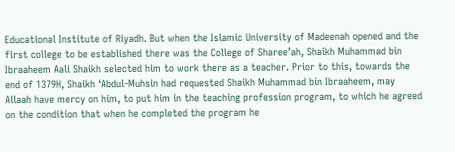Educational Institute of Riyadh. But when the Islamic University of Madeenah opened and the first college to be established there was the College of Sharee’ah, Shaikh Muhammad bin Ibraaheem Aali Shaikh selected him to work there as a teacher. Prior to this, towards the end of 1379H, Shaikh ‘Abdul-Muhsin had requested Shaikh Muhammad bin Ibraaheem, may Allaah have mercy on him, to put him in the teaching profession program, to which he agreed on the condition that when he completed the program he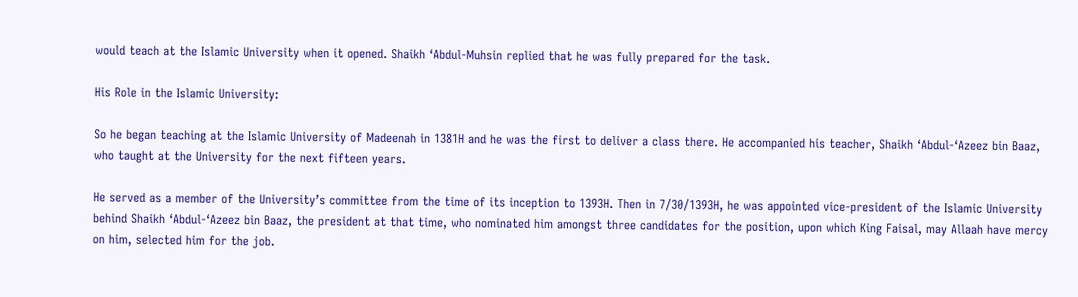would teach at the Islamic University when it opened. Shaikh ‘Abdul-Muhsin replied that he was fully prepared for the task.

His Role in the Islamic University:

So he began teaching at the Islamic University of Madeenah in 1381H and he was the first to deliver a class there. He accompanied his teacher, Shaikh ‘Abdul-‘Azeez bin Baaz, who taught at the University for the next fifteen years.

He served as a member of the University’s committee from the time of its inception to 1393H. Then in 7/30/1393H, he was appointed vice-president of the Islamic University behind Shaikh ‘Abdul-‘Azeez bin Baaz, the president at that time, who nominated him amongst three candidates for the position, upon which King Faisal, may Allaah have mercy on him, selected him for the job.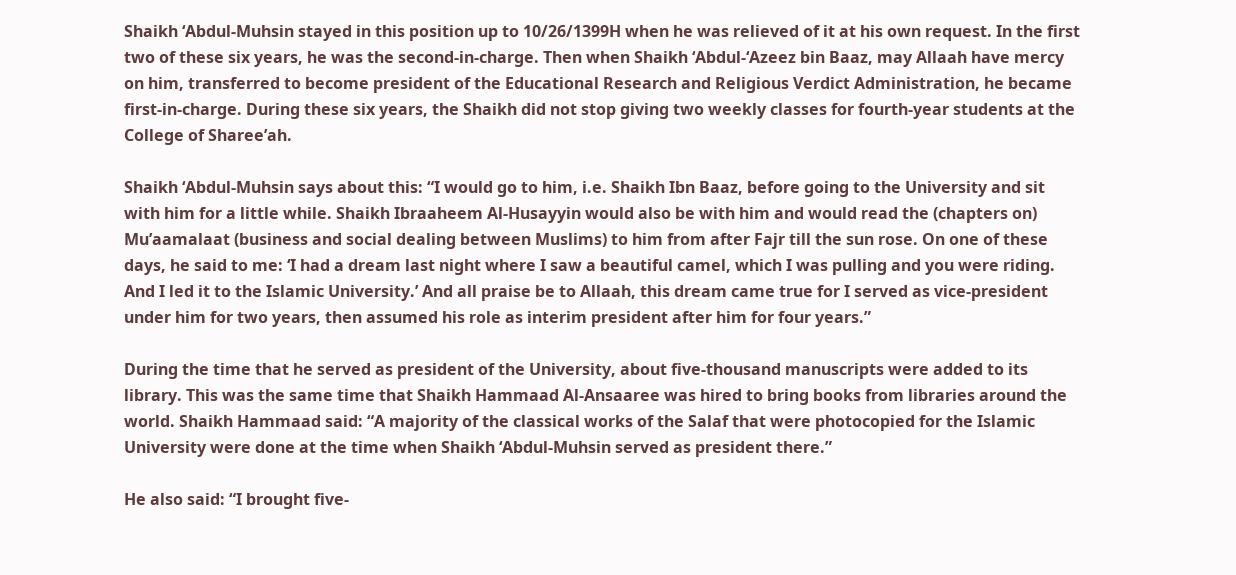Shaikh ‘Abdul-Muhsin stayed in this position up to 10/26/1399H when he was relieved of it at his own request. In the first two of these six years, he was the second-in-charge. Then when Shaikh ‘Abdul-‘Azeez bin Baaz, may Allaah have mercy on him, transferred to become president of the Educational Research and Religious Verdict Administration, he became first-in-charge. During these six years, the Shaikh did not stop giving two weekly classes for fourth-year students at the College of Sharee’ah.

Shaikh ‘Abdul-Muhsin says about this: “I would go to him, i.e. Shaikh Ibn Baaz, before going to the University and sit with him for a little while. Shaikh Ibraaheem Al-Husayyin would also be with him and would read the (chapters on) Mu’aamalaat (business and social dealing between Muslims) to him from after Fajr till the sun rose. On one of these days, he said to me: ‘I had a dream last night where I saw a beautiful camel, which I was pulling and you were riding. And I led it to the Islamic University.’ And all praise be to Allaah, this dream came true for I served as vice-president under him for two years, then assumed his role as interim president after him for four years.”

During the time that he served as president of the University, about five-thousand manuscripts were added to its library. This was the same time that Shaikh Hammaad Al-Ansaaree was hired to bring books from libraries around the world. Shaikh Hammaad said: “A majority of the classical works of the Salaf that were photocopied for the Islamic University were done at the time when Shaikh ‘Abdul-Muhsin served as president there.”

He also said: “I brought five-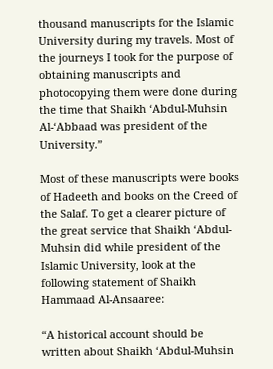thousand manuscripts for the Islamic University during my travels. Most of the journeys I took for the purpose of obtaining manuscripts and photocopying them were done during the time that Shaikh ‘Abdul-Muhsin Al-‘Abbaad was president of the University.”

Most of these manuscripts were books of Hadeeth and books on the Creed of the Salaf. To get a clearer picture of the great service that Shaikh ‘Abdul-Muhsin did while president of the Islamic University, look at the following statement of Shaikh Hammaad Al-Ansaaree:

“A historical account should be written about Shaikh ‘Abdul-Muhsin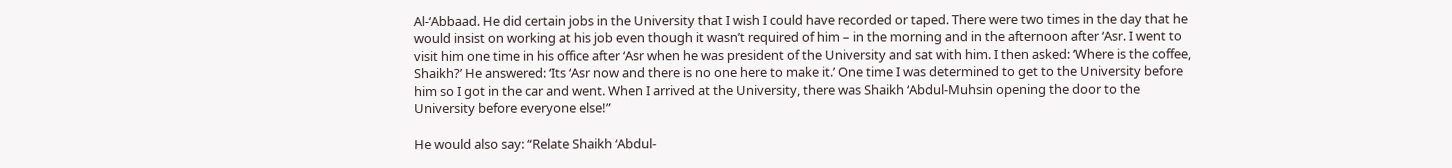Al-‘Abbaad. He did certain jobs in the University that I wish I could have recorded or taped. There were two times in the day that he would insist on working at his job even though it wasn’t required of him – in the morning and in the afternoon after ‘Asr. I went to visit him one time in his office after ‘Asr when he was president of the University and sat with him. I then asked: ‘Where is the coffee, Shaikh?’ He answered: ‘Its ‘Asr now and there is no one here to make it.’ One time I was determined to get to the University before him so I got in the car and went. When I arrived at the University, there was Shaikh ‘Abdul-Muhsin opening the door to the University before everyone else!”

He would also say: “Relate Shaikh ‘Abdul-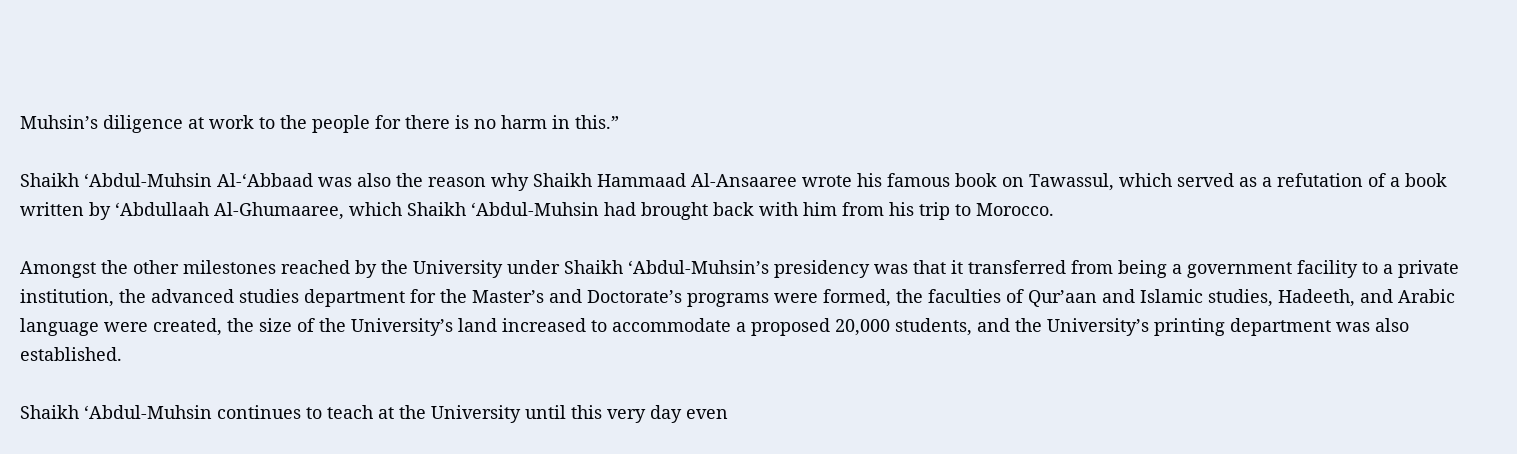Muhsin’s diligence at work to the people for there is no harm in this.”

Shaikh ‘Abdul-Muhsin Al-‘Abbaad was also the reason why Shaikh Hammaad Al-Ansaaree wrote his famous book on Tawassul, which served as a refutation of a book written by ‘Abdullaah Al-Ghumaaree, which Shaikh ‘Abdul-Muhsin had brought back with him from his trip to Morocco.

Amongst the other milestones reached by the University under Shaikh ‘Abdul-Muhsin’s presidency was that it transferred from being a government facility to a private institution, the advanced studies department for the Master’s and Doctorate’s programs were formed, the faculties of Qur’aan and Islamic studies, Hadeeth, and Arabic language were created, the size of the University’s land increased to accommodate a proposed 20,000 students, and the University’s printing department was also established.

Shaikh ‘Abdul-Muhsin continues to teach at the University until this very day even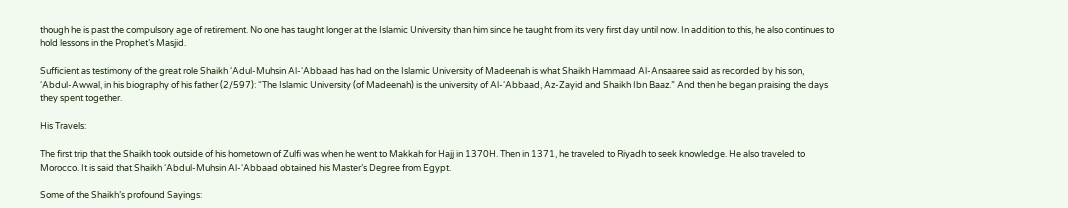though he is past the compulsory age of retirement. No one has taught longer at the Islamic University than him since he taught from its very first day until now. In addition to this, he also continues to hold lessons in the Prophet’s Masjid.

Sufficient as testimony of the great role Shaikh ‘Adul-Muhsin Al-‘Abbaad has had on the Islamic University of Madeenah is what Shaikh Hammaad Al-Ansaaree said as recorded by his son, ‘Abdul-Awwal, in his biography of his father (2/597): “The Islamic University (of Madeenah) is the university of Al-‘Abbaad, Az-Zayid and Shaikh Ibn Baaz.” And then he began praising the days they spent together.

His Travels:

The first trip that the Shaikh took outside of his hometown of Zulfi was when he went to Makkah for Hajj in 1370H. Then in 1371, he traveled to Riyadh to seek knowledge. He also traveled to Morocco. It is said that Shaikh ‘Abdul-Muhsin Al-‘Abbaad obtained his Master’s Degree from Egypt.

Some of the Shaikh’s profound Sayings: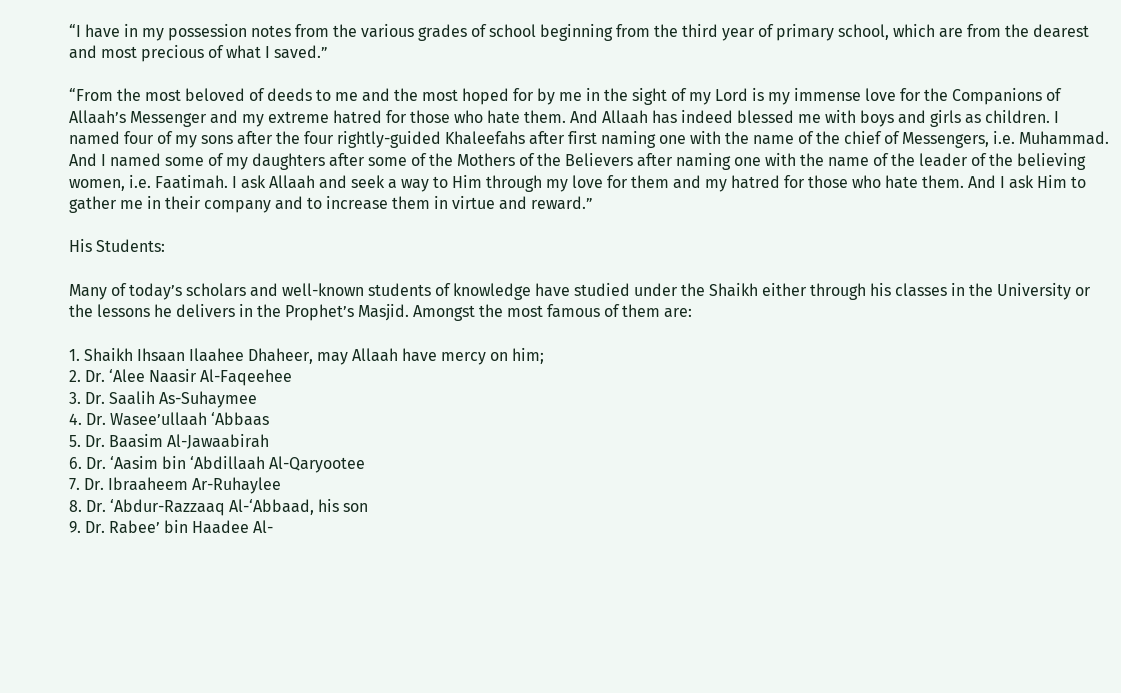“I have in my possession notes from the various grades of school beginning from the third year of primary school, which are from the dearest and most precious of what I saved.”

“From the most beloved of deeds to me and the most hoped for by me in the sight of my Lord is my immense love for the Companions of Allaah’s Messenger and my extreme hatred for those who hate them. And Allaah has indeed blessed me with boys and girls as children. I named four of my sons after the four rightly-guided Khaleefahs after first naming one with the name of the chief of Messengers, i.e. Muhammad. And I named some of my daughters after some of the Mothers of the Believers after naming one with the name of the leader of the believing women, i.e. Faatimah. I ask Allaah and seek a way to Him through my love for them and my hatred for those who hate them. And I ask Him to gather me in their company and to increase them in virtue and reward.”

His Students:

Many of today’s scholars and well-known students of knowledge have studied under the Shaikh either through his classes in the University or the lessons he delivers in the Prophet’s Masjid. Amongst the most famous of them are:

1. Shaikh Ihsaan Ilaahee Dhaheer, may Allaah have mercy on him;
2. Dr. ‘Alee Naasir Al-Faqeehee
3. Dr. Saalih As-Suhaymee
4. Dr. Wasee’ullaah ‘Abbaas
5. Dr. Baasim Al-Jawaabirah
6. Dr. ‘Aasim bin ‘Abdillaah Al-Qaryootee
7. Dr. Ibraaheem Ar-Ruhaylee
8. Dr. ‘Abdur-Razzaaq Al-‘Abbaad, his son
9. Dr. Rabee’ bin Haadee Al-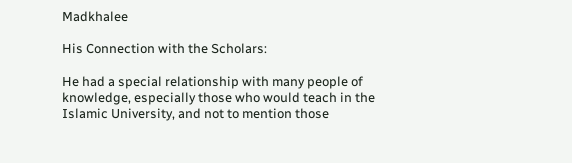Madkhalee

His Connection with the Scholars:

He had a special relationship with many people of knowledge, especially those who would teach in the Islamic University, and not to mention those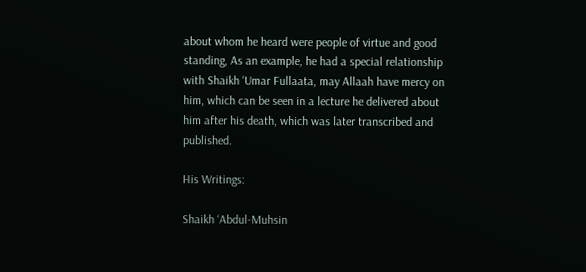about whom he heard were people of virtue and good standing, As an example, he had a special relationship with Shaikh ‘Umar Fullaata, may Allaah have mercy on him, which can be seen in a lecture he delivered about him after his death, which was later transcribed and published.

His Writings:

Shaikh ‘Abdul-Muhsin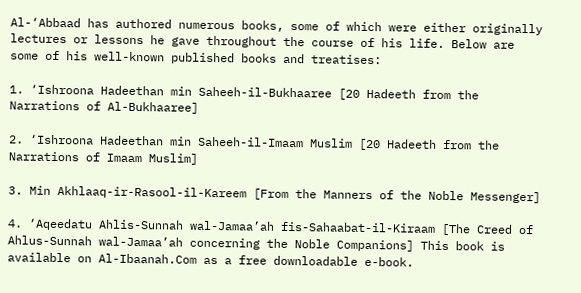Al-‘Abbaad has authored numerous books, some of which were either originally lectures or lessons he gave throughout the course of his life. Below are some of his well-known published books and treatises:

1. ‘Ishroona Hadeethan min Saheeh-il-Bukhaaree [20 Hadeeth from the Narrations of Al-Bukhaaree]

2. ‘Ishroona Hadeethan min Saheeh-il-Imaam Muslim [20 Hadeeth from the Narrations of Imaam Muslim]

3. Min Akhlaaq-ir-Rasool-il-Kareem [From the Manners of the Noble Messenger]

4. ‘Aqeedatu Ahlis-Sunnah wal-Jamaa’ah fis-Sahaabat-il-Kiraam [The Creed of Ahlus-Sunnah wal-Jamaa’ah concerning the Noble Companions] This book is available on Al-Ibaanah.Com as a free downloadable e-book.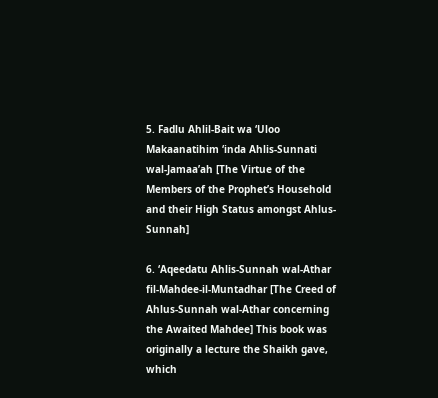5. Fadlu Ahlil-Bait wa ‘Uloo Makaanatihim ‘inda Ahlis-Sunnati wal-Jamaa’ah [The Virtue of the Members of the Prophet’s Household and their High Status amongst Ahlus-Sunnah]

6. ‘Aqeedatu Ahlis-Sunnah wal-Athar fil-Mahdee-il-Muntadhar [The Creed of Ahlus-Sunnah wal-Athar concerning the Awaited Mahdee] This book was originally a lecture the Shaikh gave, which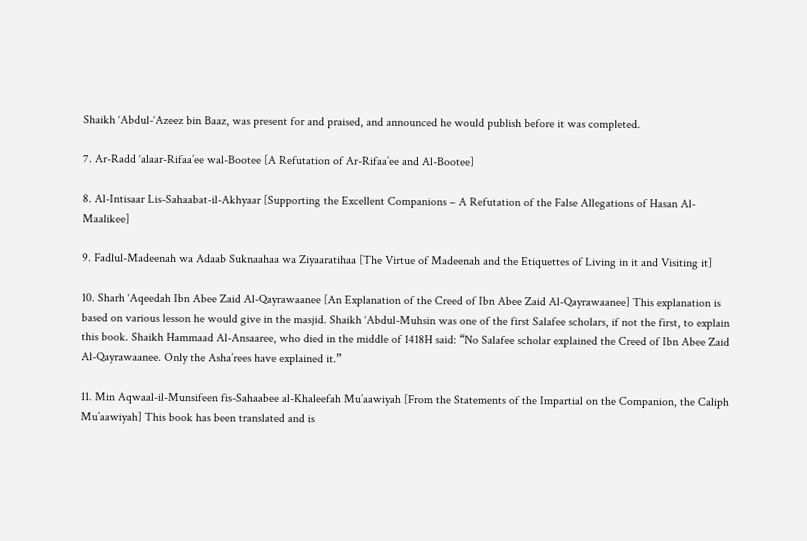Shaikh ‘Abdul-‘Azeez bin Baaz, was present for and praised, and announced he would publish before it was completed.

7. Ar-Radd ‘alaar-Rifaa’ee wal-Bootee [A Refutation of Ar-Rifaa’ee and Al-Bootee]

8. Al-Intisaar Lis-Sahaabat-il-Akhyaar [Supporting the Excellent Companions – A Refutation of the False Allegations of Hasan Al-Maalikee]

9. Fadlul-Madeenah wa Adaab Suknaahaa wa Ziyaaratihaa [The Virtue of Madeenah and the Etiquettes of Living in it and Visiting it]

10. Sharh ‘Aqeedah Ibn Abee Zaid Al-Qayrawaanee [An Explanation of the Creed of Ibn Abee Zaid Al-Qayrawaanee] This explanation is based on various lesson he would give in the masjid. Shaikh ‘Abdul-Muhsin was one of the first Salafee scholars, if not the first, to explain this book. Shaikh Hammaad Al-Ansaaree, who died in the middle of 1418H said: “No Salafee scholar explained the Creed of Ibn Abee Zaid Al-Qayrawaanee. Only the Asha’rees have explained it.”

11. Min Aqwaal-il-Munsifeen fis-Sahaabee al-Khaleefah Mu’aawiyah [From the Statements of the Impartial on the Companion, the Caliph Mu’aawiyah] This book has been translated and is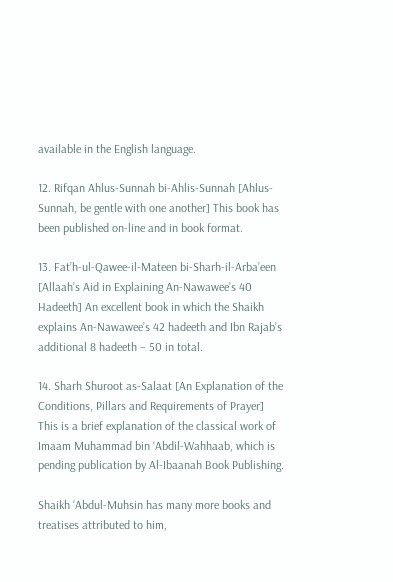available in the English language.

12. Rifqan Ahlus-Sunnah bi-Ahlis-Sunnah [Ahlus-Sunnah, be gentle with one another] This book has been published on-line and in book format.

13. Fat’h-ul-Qawee-il-Mateen bi-Sharh-il-Arba’een [Allaah’s Aid in Explaining An-Nawawee’s 40 Hadeeth] An excellent book in which the Shaikh explains An-Nawawee’s 42 hadeeth and Ibn Rajab’s additional 8 hadeeth – 50 in total.

14. Sharh Shuroot as-Salaat [An Explanation of the Conditions, Pillars and Requirements of Prayer] This is a brief explanation of the classical work of Imaam Muhammad bin ‘Abdil-Wahhaab, which is pending publication by Al-Ibaanah Book Publishing.

Shaikh ‘Abdul-Muhsin has many more books and treatises attributed to him,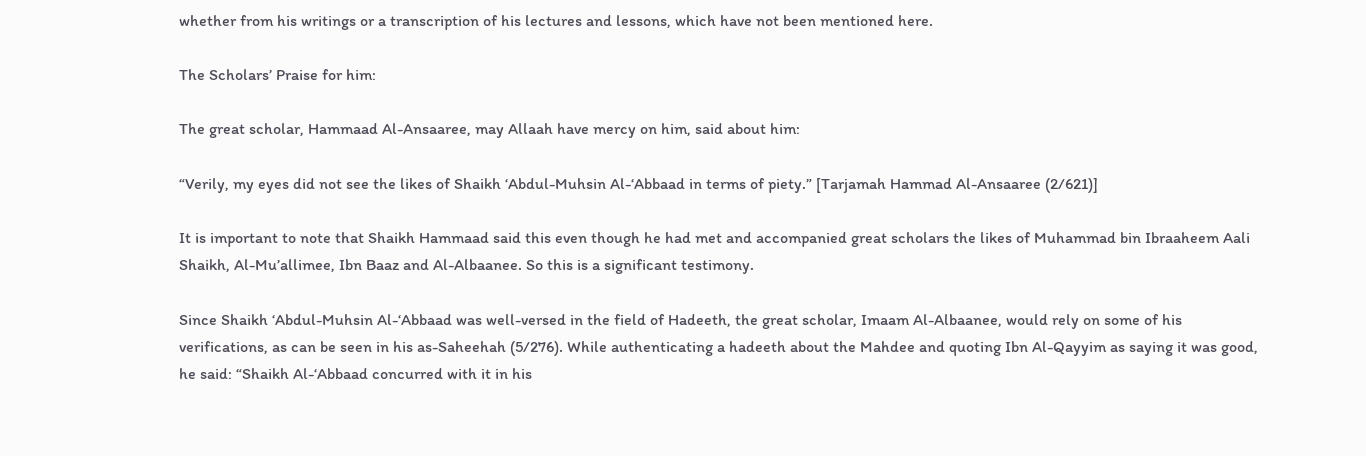whether from his writings or a transcription of his lectures and lessons, which have not been mentioned here.

The Scholars’ Praise for him:

The great scholar, Hammaad Al-Ansaaree, may Allaah have mercy on him, said about him:

“Verily, my eyes did not see the likes of Shaikh ‘Abdul-Muhsin Al-‘Abbaad in terms of piety.” [Tarjamah Hammad Al-Ansaaree (2/621)]

It is important to note that Shaikh Hammaad said this even though he had met and accompanied great scholars the likes of Muhammad bin Ibraaheem Aali Shaikh, Al-Mu’allimee, Ibn Baaz and Al-Albaanee. So this is a significant testimony.

Since Shaikh ‘Abdul-Muhsin Al-‘Abbaad was well-versed in the field of Hadeeth, the great scholar, Imaam Al-Albaanee, would rely on some of his verifications, as can be seen in his as-Saheehah (5/276). While authenticating a hadeeth about the Mahdee and quoting Ibn Al-Qayyim as saying it was good, he said: “Shaikh Al-‘Abbaad concurred with it in his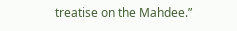treatise on the Mahdee.”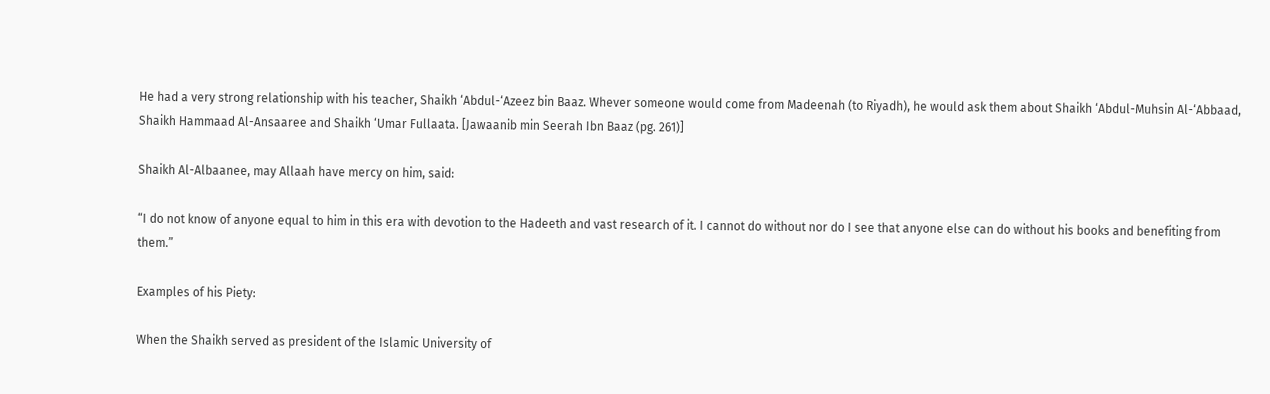He had a very strong relationship with his teacher, Shaikh ‘Abdul-‘Azeez bin Baaz. Whever someone would come from Madeenah (to Riyadh), he would ask them about Shaikh ‘Abdul-Muhsin Al-‘Abbaad, Shaikh Hammaad Al-Ansaaree and Shaikh ‘Umar Fullaata. [Jawaanib min Seerah Ibn Baaz (pg. 261)]

Shaikh Al-Albaanee, may Allaah have mercy on him, said:

“I do not know of anyone equal to him in this era with devotion to the Hadeeth and vast research of it. I cannot do without nor do I see that anyone else can do without his books and benefiting from them.”

Examples of his Piety:

When the Shaikh served as president of the Islamic University of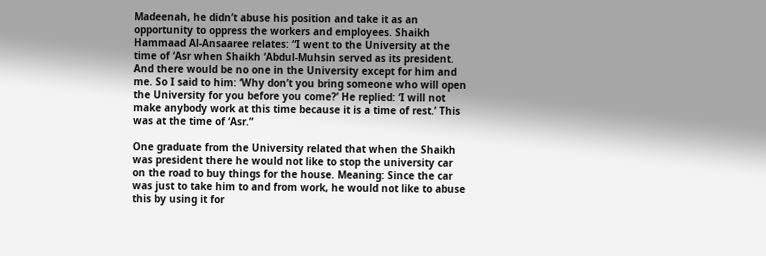Madeenah, he didn’t abuse his position and take it as an opportunity to oppress the workers and employees. Shaikh Hammaad Al-Ansaaree relates: “I went to the University at the time of ‘Asr when Shaikh ‘Abdul-Muhsin served as its president. And there would be no one in the University except for him and me. So I said to him: ‘Why don’t you bring someone who will open the University for you before you come?’ He replied: ‘I will not make anybody work at this time because it is a time of rest.’ This was at the time of ‘Asr.”

One graduate from the University related that when the Shaikh was president there he would not like to stop the university car on the road to buy things for the house. Meaning: Since the car was just to take him to and from work, he would not like to abuse this by using it for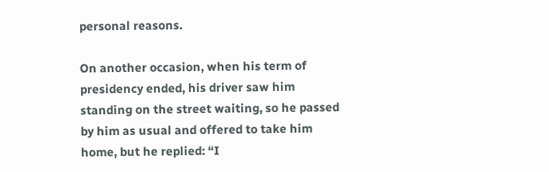personal reasons.

On another occasion, when his term of presidency ended, his driver saw him standing on the street waiting, so he passed by him as usual and offered to take him home, but he replied: “I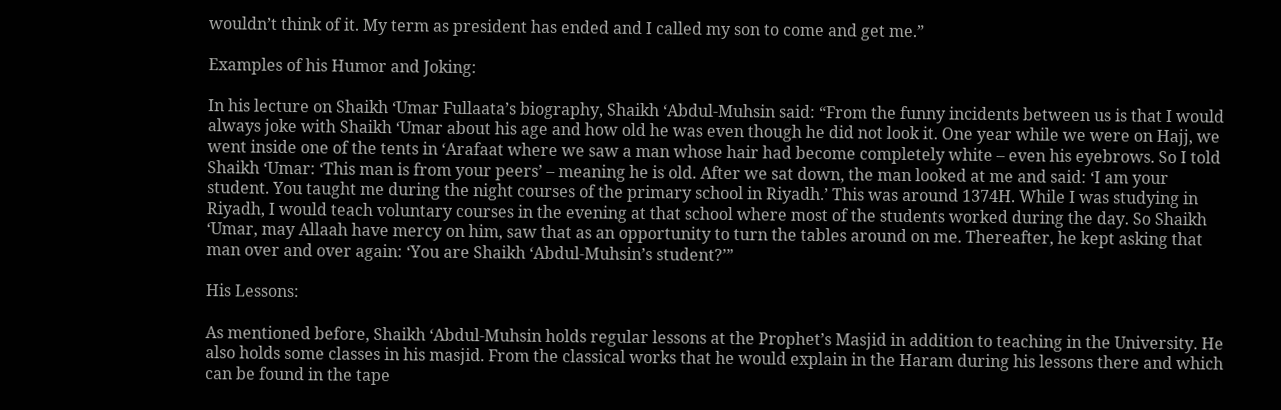wouldn’t think of it. My term as president has ended and I called my son to come and get me.”

Examples of his Humor and Joking:

In his lecture on Shaikh ‘Umar Fullaata’s biography, Shaikh ‘Abdul-Muhsin said: “From the funny incidents between us is that I would always joke with Shaikh ‘Umar about his age and how old he was even though he did not look it. One year while we were on Hajj, we went inside one of the tents in ‘Arafaat where we saw a man whose hair had become completely white – even his eyebrows. So I told Shaikh ‘Umar: ‘This man is from your peers’ – meaning he is old. After we sat down, the man looked at me and said: ‘I am your student. You taught me during the night courses of the primary school in Riyadh.’ This was around 1374H. While I was studying in Riyadh, I would teach voluntary courses in the evening at that school where most of the students worked during the day. So Shaikh ‘Umar, may Allaah have mercy on him, saw that as an opportunity to turn the tables around on me. Thereafter, he kept asking that man over and over again: ‘You are Shaikh ‘Abdul-Muhsin’s student?’”

His Lessons:

As mentioned before, Shaikh ‘Abdul-Muhsin holds regular lessons at the Prophet’s Masjid in addition to teaching in the University. He also holds some classes in his masjid. From the classical works that he would explain in the Haram during his lessons there and which can be found in the tape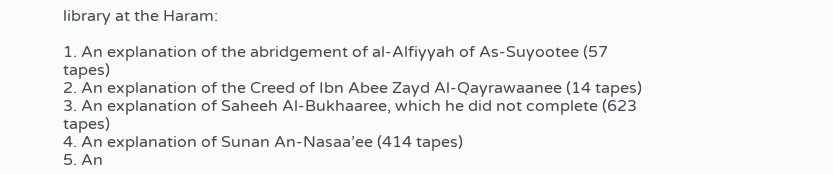library at the Haram:

1. An explanation of the abridgement of al-Alfiyyah of As-Suyootee (57 tapes)
2. An explanation of the Creed of Ibn Abee Zayd Al-Qayrawaanee (14 tapes)
3. An explanation of Saheeh Al-Bukhaaree, which he did not complete (623 tapes)
4. An explanation of Sunan An-Nasaa’ee (414 tapes)
5. An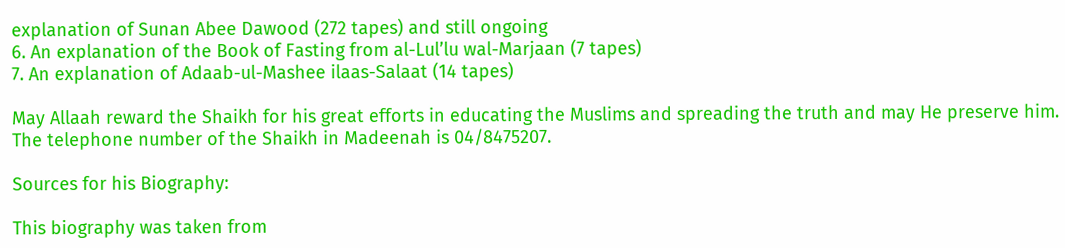explanation of Sunan Abee Dawood (272 tapes) and still ongoing
6. An explanation of the Book of Fasting from al-Lul’lu wal-Marjaan (7 tapes)
7. An explanation of Adaab-ul-Mashee ilaas-Salaat (14 tapes)

May Allaah reward the Shaikh for his great efforts in educating the Muslims and spreading the truth and may He preserve him. The telephone number of the Shaikh in Madeenah is 04/8475207.

Sources for his Biography:

This biography was taken from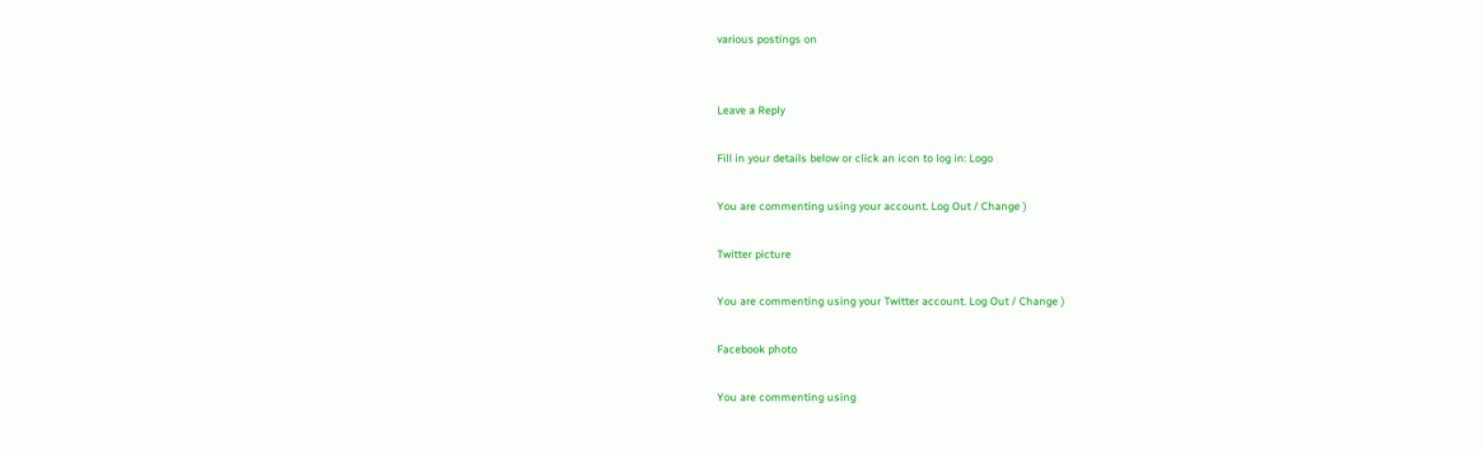various postings on


Leave a Reply

Fill in your details below or click an icon to log in: Logo

You are commenting using your account. Log Out / Change )

Twitter picture

You are commenting using your Twitter account. Log Out / Change )

Facebook photo

You are commenting using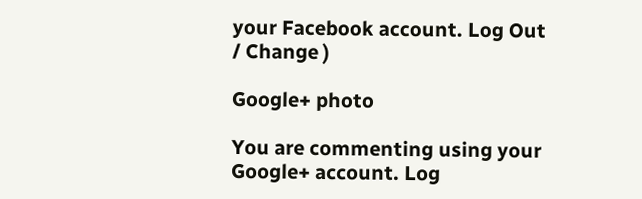your Facebook account. Log Out / Change )

Google+ photo

You are commenting using your Google+ account. Log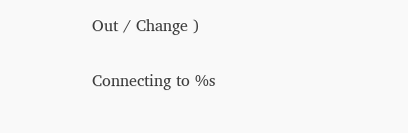Out / Change )

Connecting to %s